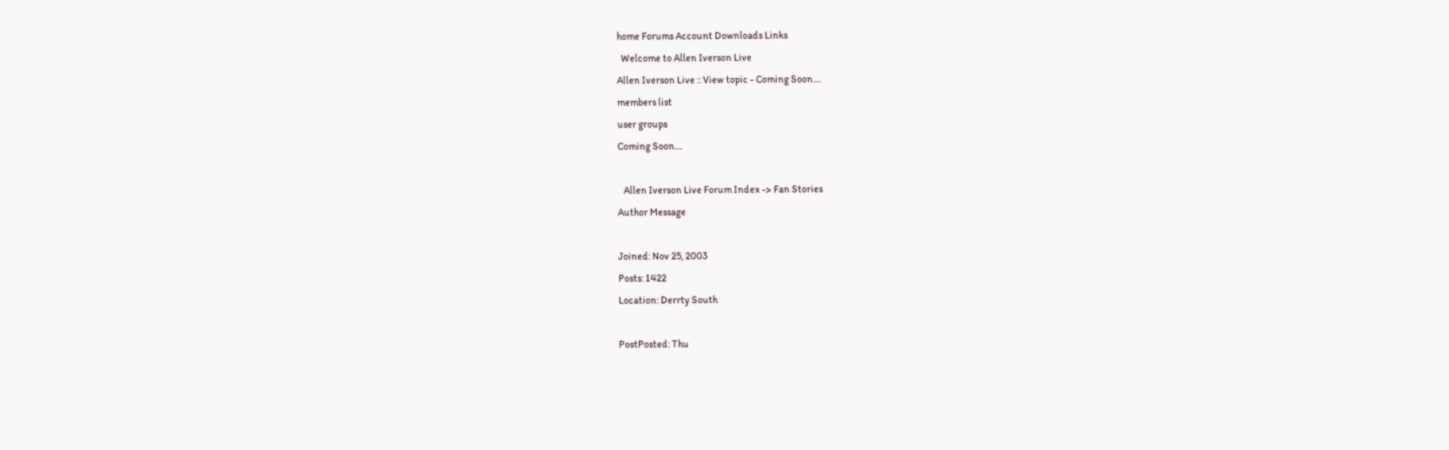home Forums Account Downloads Links
  Welcome to Allen Iverson Live
Allen Iverson Live :: View topic - Coming Soon....
members list
user groups
Coming Soon....

   Allen Iverson Live Forum Index -> Fan Stories
Author Message

Joined: Nov 25, 2003
Posts: 1422
Location: Derrty South

PostPosted: Thu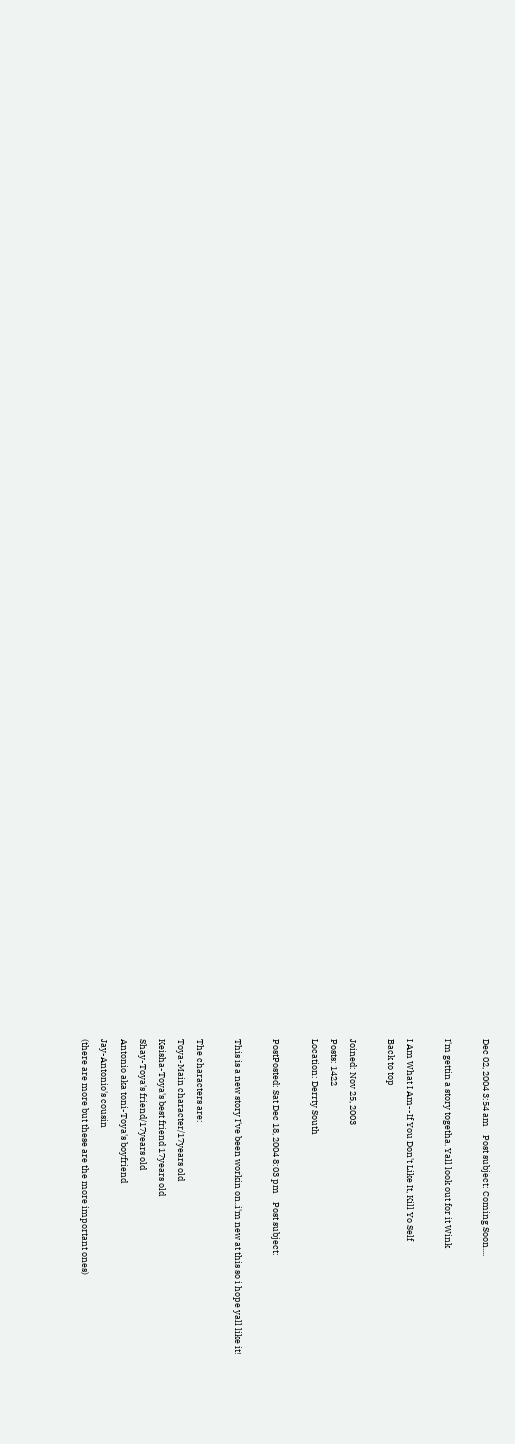Dec 02, 2004 3:54 am    Post subject: Coming Soon....

I'm gettin a story togetha. Yall look out for it Wink

I Am What I Am--If You Don't Like It, Kill Yo Self
Back to top

Joined: Nov 25, 2003
Posts: 1422
Location: Derrty South

PostPosted: Sat Dec 18, 2004 8:03 pm    Post subject:

This is a new story I've been workin on..i'm new at this so i hope yall like it!

The characters are:
Toya-Main character/17years old
Keisha-Toya's best friend 17years old
Shay-Toya's friend/17years old
Antonio aka toni-Toya's boyfriend
Jay-Antonio's cousin
(there are more but these are the more important ones)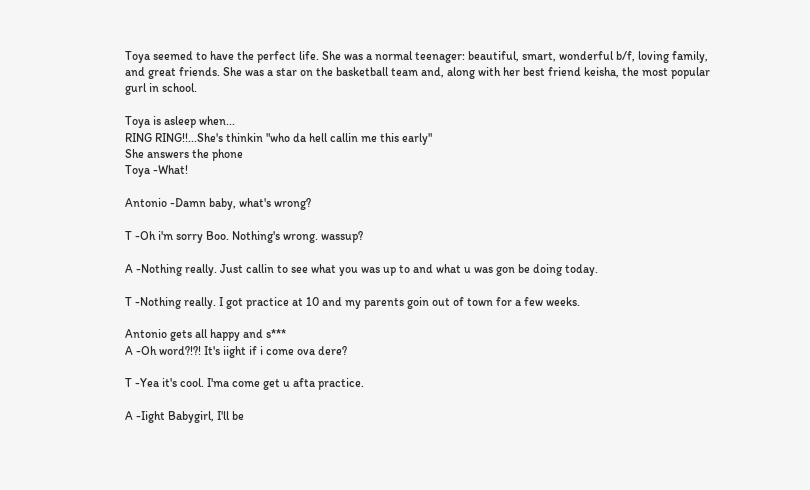Toya seemed to have the perfect life. She was a normal teenager: beautiful, smart, wonderful b/f, loving family, and great friends. She was a star on the basketball team and, along with her best friend keisha, the most popular gurl in school.

Toya is asleep when...
RING RING!!...She's thinkin "who da hell callin me this early"
She answers the phone
Toya -What!

Antonio -Damn baby, what's wrong?

T -Oh i'm sorry Boo. Nothing's wrong. wassup?

A -Nothing really. Just callin to see what you was up to and what u was gon be doing today.

T -Nothing really. I got practice at 10 and my parents goin out of town for a few weeks.

Antonio gets all happy and s***
A -Oh word?!?! It's iight if i come ova dere?

T -Yea it's cool. I'ma come get u afta practice.

A -Iight Babygirl, I'll be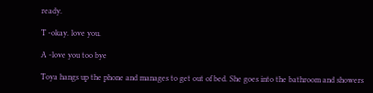ready.

T -okay. love you.

A -love you too bye

Toya hangs up the phone and manages to get out of bed. She goes into the bathroom and showers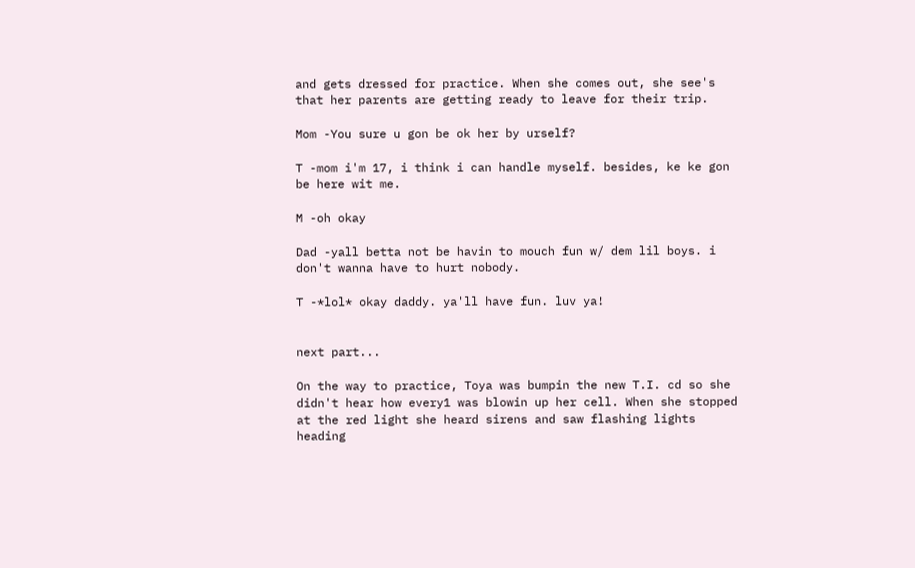and gets dressed for practice. When she comes out, she see's that her parents are getting ready to leave for their trip.

Mom -You sure u gon be ok her by urself?

T -mom i'm 17, i think i can handle myself. besides, ke ke gon be here wit me.

M -oh okay

Dad -yall betta not be havin to mouch fun w/ dem lil boys. i don't wanna have to hurt nobody.

T -*lol* okay daddy. ya'll have fun. luv ya!


next part...

On the way to practice, Toya was bumpin the new T.I. cd so she didn't hear how every1 was blowin up her cell. When she stopped at the red light she heard sirens and saw flashing lights heading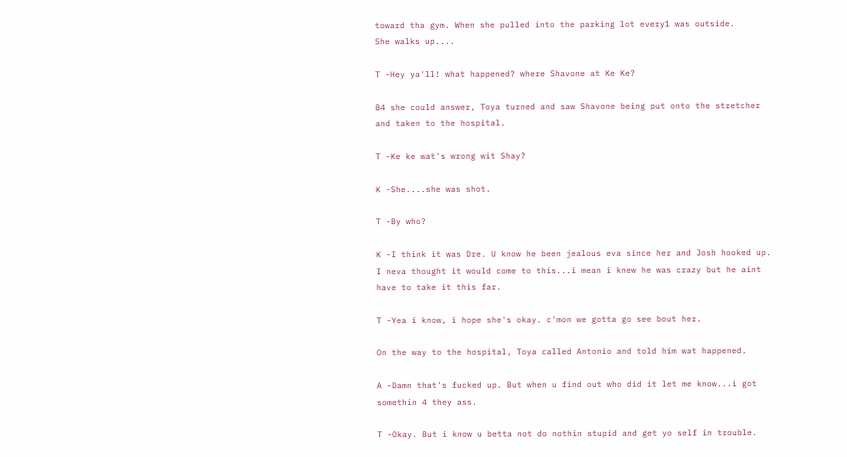toward tha gym. When she pulled into the parking lot every1 was outside.
She walks up....

T -Hey ya'll! what happened? where Shavone at Ke Ke?

B4 she could answer, Toya turned and saw Shavone being put onto the stretcher and taken to the hospital.

T -Ke ke wat's wrong wit Shay?

K -She....she was shot.

T -By who?

K -I think it was Dre. U know he been jealous eva since her and Josh hooked up. I neva thought it would come to this...i mean i knew he was crazy but he aint have to take it this far.

T -Yea i know, i hope she's okay. c'mon we gotta go see bout her.

On the way to the hospital, Toya called Antonio and told him wat happened.

A -Damn that's fucked up. But when u find out who did it let me know...i got somethin 4 they ass.

T -Okay. But i know u betta not do nothin stupid and get yo self in trouble.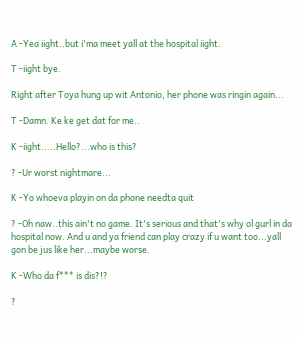A -Yea iight..but i'ma meet yall at the hospital iight.

T -iight bye.

Right after Toya hung up wit Antonio, her phone was ringin again...

T -Damn. Ke ke get dat for me..

K -iight.....Hello?...who is this?

? -Ur worst nightmare...

K -Yo whoeva playin on da phone needta quit

? -Oh naw..this ain't no game. It's serious and that's why ol gurl in da hospital now. And u and ya friend can play crazy if u want too...yall gon be jus like her...maybe worse.

K -Who da f*** is dis?!?

?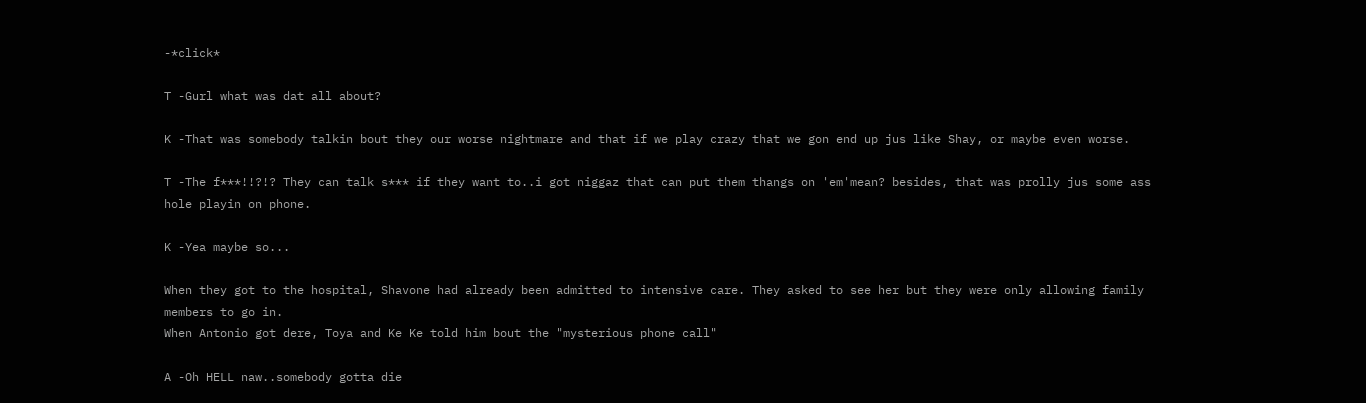-*click*

T -Gurl what was dat all about?

K -That was somebody talkin bout they our worse nightmare and that if we play crazy that we gon end up jus like Shay, or maybe even worse.

T -The f***!!?!? They can talk s*** if they want to..i got niggaz that can put them thangs on 'em'mean? besides, that was prolly jus some ass hole playin on phone.

K -Yea maybe so...

When they got to the hospital, Shavone had already been admitted to intensive care. They asked to see her but they were only allowing family members to go in.
When Antonio got dere, Toya and Ke Ke told him bout the "mysterious phone call"

A -Oh HELL naw..somebody gotta die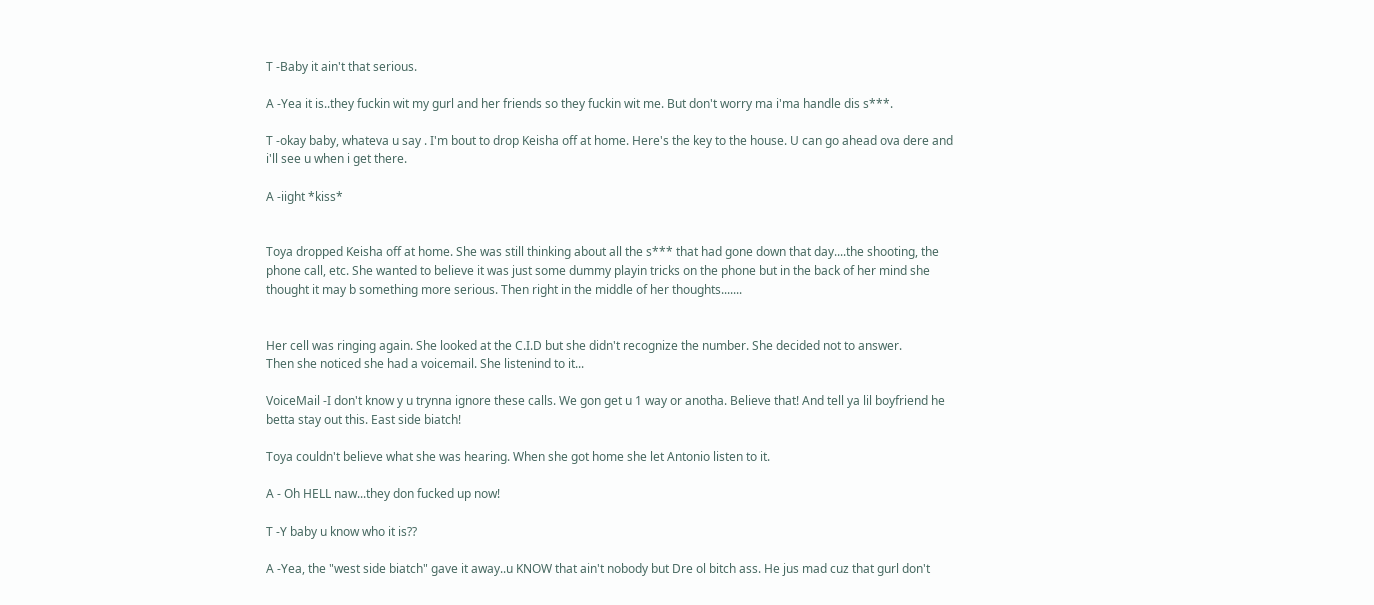T -Baby it ain't that serious.

A -Yea it is..they fuckin wit my gurl and her friends so they fuckin wit me. But don't worry ma i'ma handle dis s***.

T -okay baby, whateva u say . I'm bout to drop Keisha off at home. Here's the key to the house. U can go ahead ova dere and i'll see u when i get there.

A -iight *kiss*


Toya dropped Keisha off at home. She was still thinking about all the s*** that had gone down that day....the shooting, the phone call, etc. She wanted to believe it was just some dummy playin tricks on the phone but in the back of her mind she thought it may b something more serious. Then right in the middle of her thoughts.......


Her cell was ringing again. She looked at the C.I.D but she didn't recognize the number. She decided not to answer.
Then she noticed she had a voicemail. She listenind to it...

VoiceMail -I don't know y u trynna ignore these calls. We gon get u 1 way or anotha. Believe that! And tell ya lil boyfriend he betta stay out this. East side biatch!

Toya couldn't believe what she was hearing. When she got home she let Antonio listen to it.

A - Oh HELL naw...they don fucked up now!

T -Y baby u know who it is??

A -Yea, the "west side biatch" gave it away..u KNOW that ain't nobody but Dre ol bitch ass. He jus mad cuz that gurl don't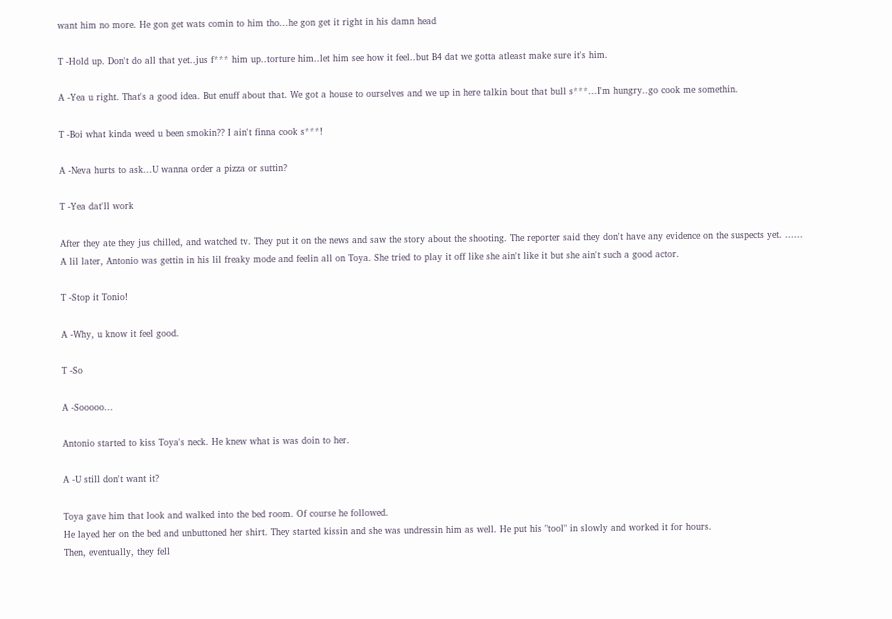want him no more. He gon get wats comin to him tho...he gon get it right in his damn head

T -Hold up. Don't do all that yet..jus f*** him up..torture him..let him see how it feel..but B4 dat we gotta atleast make sure it's him.

A -Yea u right. That's a good idea. But enuff about that. We got a house to ourselves and we up in here talkin bout that bull s***...I'm hungry..go cook me somethin.

T -Boi what kinda weed u been smokin?? I ain't finna cook s***!

A -Neva hurts to ask...U wanna order a pizza or suttin?

T -Yea dat'll work

After they ate they jus chilled, and watched tv. They put it on the news and saw the story about the shooting. The reporter said they don't have any evidence on the suspects yet. ......
A lil later, Antonio was gettin in his lil freaky mode and feelin all on Toya. She tried to play it off like she ain't like it but she ain't such a good actor.

T -Stop it Tonio!

A -Why, u know it feel good.

T -So

A -Sooooo...

Antonio started to kiss Toya's neck. He knew what is was doin to her.

A -U still don't want it?

Toya gave him that look and walked into the bed room. Of course he followed.
He layed her on the bed and unbuttoned her shirt. They started kissin and she was undressin him as well. He put his "tool" in slowly and worked it for hours.
Then, eventually, they fell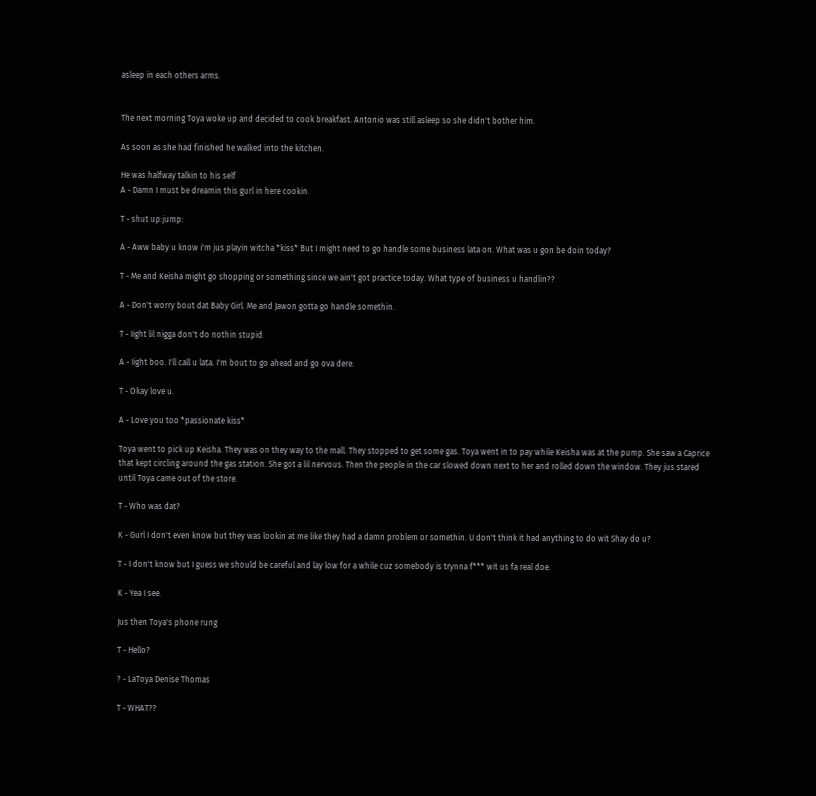asleep in each others arms.


The next morning Toya woke up and decided to cook breakfast. Antonio was still asleep so she didn't bother him.

As soon as she had finished he walked into the kitchen.

He was halfway talkin to his self
A - Damn I must be dreamin this gurl in here cookin.

T - shut up:jump:

A - Aww baby u know i'm jus playin witcha *kiss* But I might need to go handle some business lata on. What was u gon be doin today?

T - Me and Keisha might go shopping or something since we ain't got practice today. What type of business u handlin??

A - Don't worry bout dat Baby Girl. Me and Jawon gotta go handle somethin.

T - Iight lil nigga don't do nothin stupid.

A - Iight boo. I'll call u lata. I'm bout to go ahead and go ova dere.

T - Okay love u.

A - Love you too *passionate kiss*

Toya went to pick up Keisha. They was on they way to the mall. They stopped to get some gas. Toya went in to pay while Keisha was at the pump. She saw a Caprice that kept circling around the gas station. She got a lil nervous. Then the people in the car slowed down next to her and rolled down the window. They jus stared until Toya came out of the store.

T - Who was dat?

K - Gurl I don't even know but they was lookin at me like they had a damn problem or somethin. U don't think it had anything to do wit Shay do u?

T - I don't know but I guess we should be careful and lay low for a while cuz somebody is trynna f*** wit us fa real doe.

K - Yea I see.

Jus then Toya's phone rung

T - Hello?

? - LaToya Denise Thomas

T - WHAT??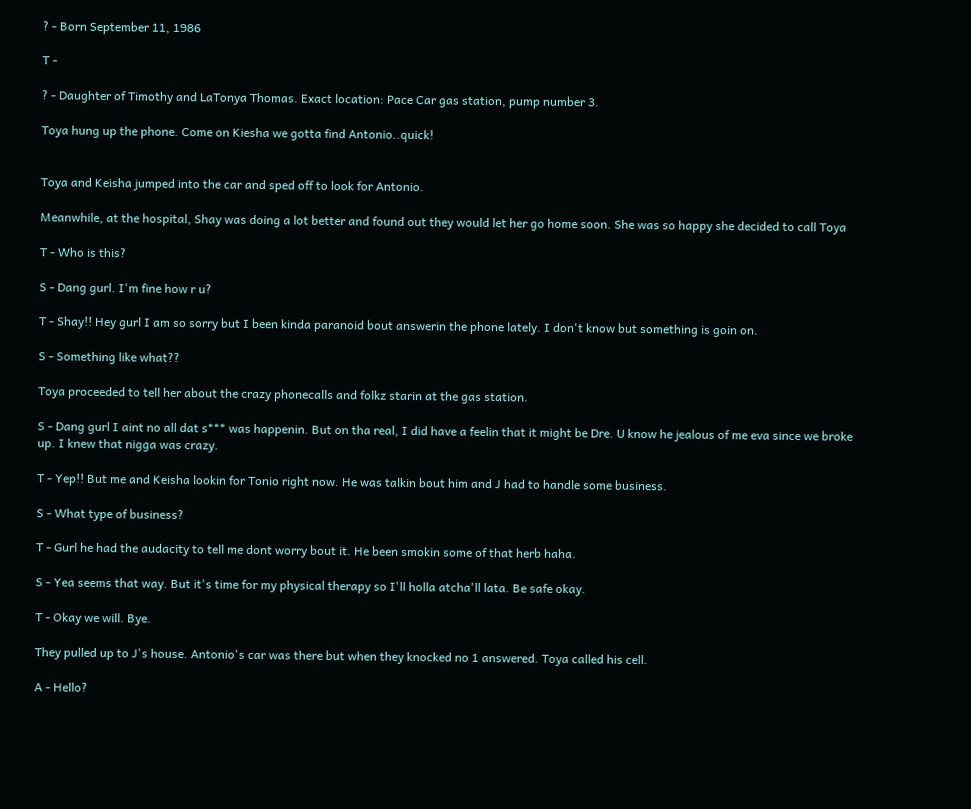? - Born September 11, 1986

T -

? - Daughter of Timothy and LaTonya Thomas. Exact location: Pace Car gas station, pump number 3.

Toya hung up the phone. Come on Kiesha we gotta find Antonio..quick!


Toya and Keisha jumped into the car and sped off to look for Antonio.

Meanwhile, at the hospital, Shay was doing a lot better and found out they would let her go home soon. She was so happy she decided to call Toya

T - Who is this?

S - Dang gurl. I'm fine how r u?

T - Shay!! Hey gurl I am so sorry but I been kinda paranoid bout answerin the phone lately. I don't know but something is goin on.

S - Something like what??

Toya proceeded to tell her about the crazy phonecalls and folkz starin at the gas station.

S - Dang gurl I aint no all dat s*** was happenin. But on tha real, I did have a feelin that it might be Dre. U know he jealous of me eva since we broke up. I knew that nigga was crazy.

T - Yep!! But me and Keisha lookin for Tonio right now. He was talkin bout him and J had to handle some business.

S - What type of business?

T - Gurl he had the audacity to tell me dont worry bout it. He been smokin some of that herb haha.

S - Yea seems that way. But it's time for my physical therapy so I'll holla atcha'll lata. Be safe okay.

T - Okay we will. Bye.

They pulled up to J's house. Antonio's car was there but when they knocked no 1 answered. Toya called his cell.

A - Hello?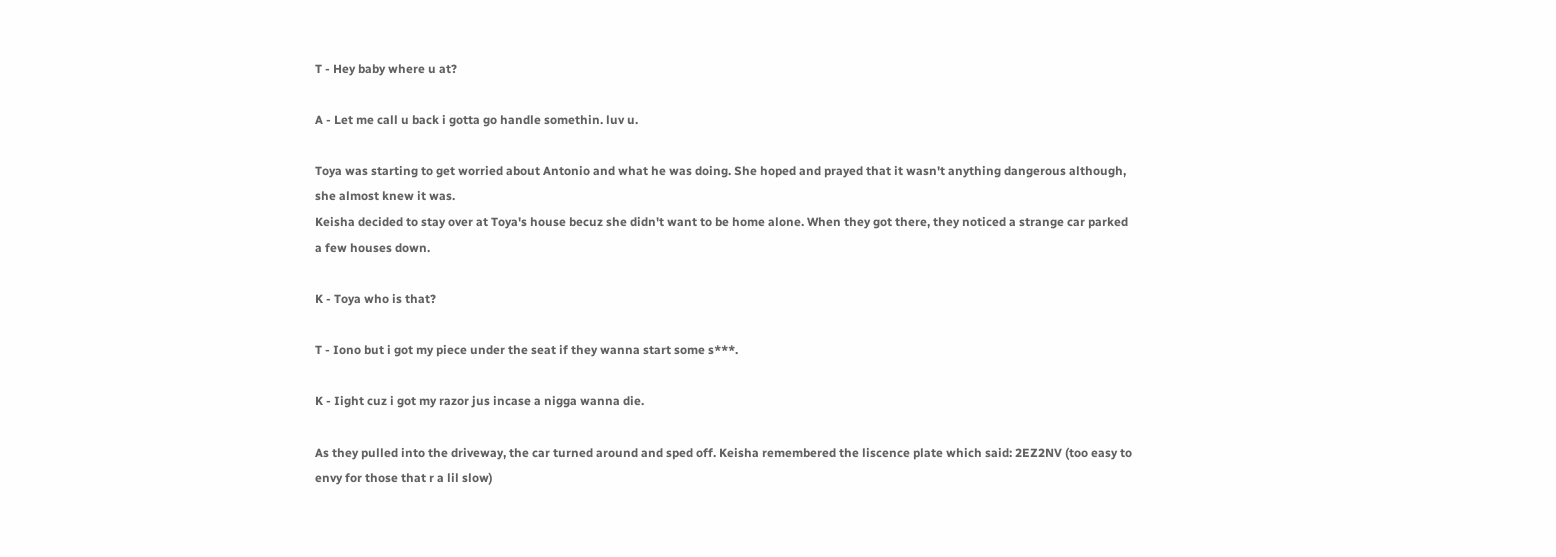T - Hey baby where u at?

A - Let me call u back i gotta go handle somethin. luv u.

Toya was starting to get worried about Antonio and what he was doing. She hoped and prayed that it wasn't anything dangerous although, she almost knew it was.
Keisha decided to stay over at Toya's house becuz she didn't want to be home alone. When they got there, they noticed a strange car parked a few houses down.

K - Toya who is that?

T - Iono but i got my piece under the seat if they wanna start some s***.

K - Iight cuz i got my razor jus incase a nigga wanna die.

As they pulled into the driveway, the car turned around and sped off. Keisha remembered the liscence plate which said: 2EZ2NV (too easy to envy for those that r a lil slow)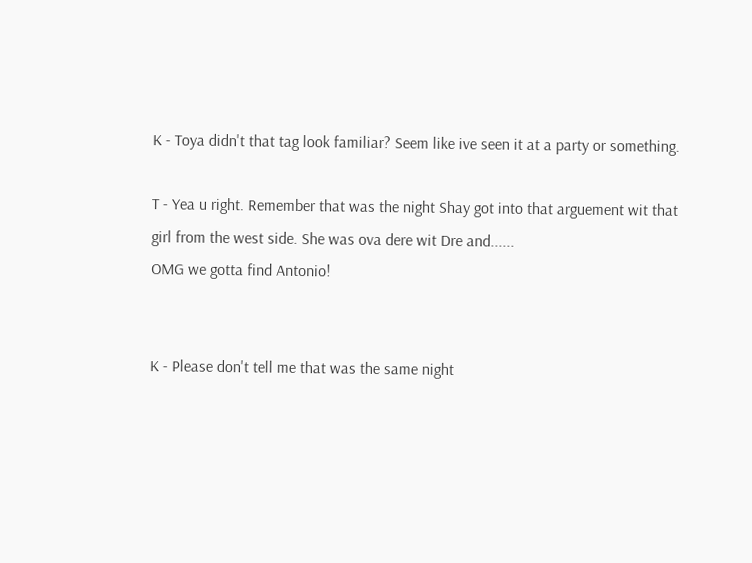K - Toya didn't that tag look familiar? Seem like ive seen it at a party or something.

T - Yea u right. Remember that was the night Shay got into that arguement wit that girl from the west side. She was ova dere wit Dre and......
OMG we gotta find Antonio!


K - Please don't tell me that was the same night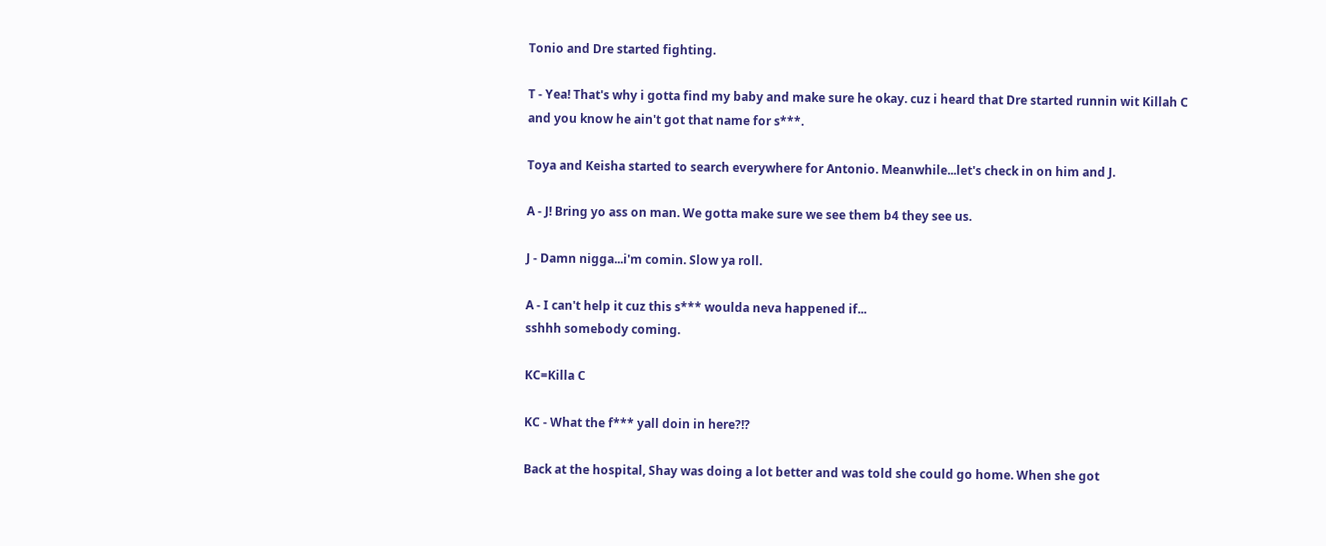Tonio and Dre started fighting.

T - Yea! That's why i gotta find my baby and make sure he okay. cuz i heard that Dre started runnin wit Killah C and you know he ain't got that name for s***.

Toya and Keisha started to search everywhere for Antonio. Meanwhile...let's check in on him and J.

A - J! Bring yo ass on man. We gotta make sure we see them b4 they see us.

J - Damn nigga...i'm comin. Slow ya roll.

A - I can't help it cuz this s*** woulda neva happened if...
sshhh somebody coming.

KC=Killa C

KC - What the f*** yall doin in here?!?

Back at the hospital, Shay was doing a lot better and was told she could go home. When she got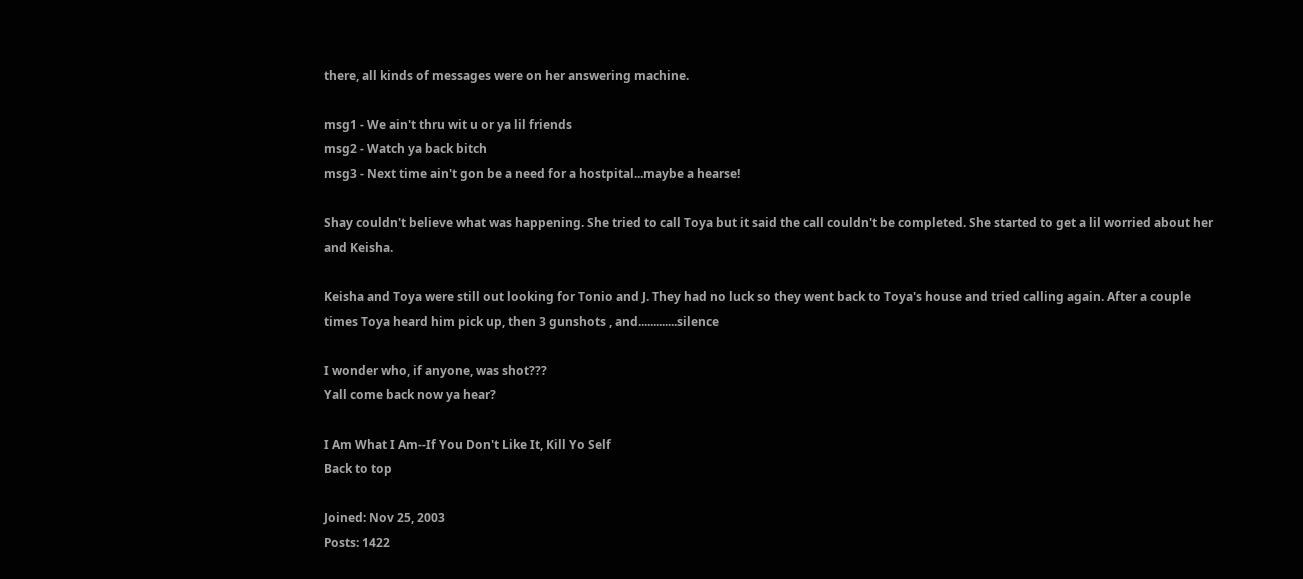there, all kinds of messages were on her answering machine.

msg1 - We ain't thru wit u or ya lil friends
msg2 - Watch ya back bitch
msg3 - Next time ain't gon be a need for a hostpital...maybe a hearse!

Shay couldn't believe what was happening. She tried to call Toya but it said the call couldn't be completed. She started to get a lil worried about her and Keisha.

Keisha and Toya were still out looking for Tonio and J. They had no luck so they went back to Toya's house and tried calling again. After a couple times Toya heard him pick up, then 3 gunshots , and.............silence

I wonder who, if anyone, was shot???
Yall come back now ya hear?

I Am What I Am--If You Don't Like It, Kill Yo Self
Back to top

Joined: Nov 25, 2003
Posts: 1422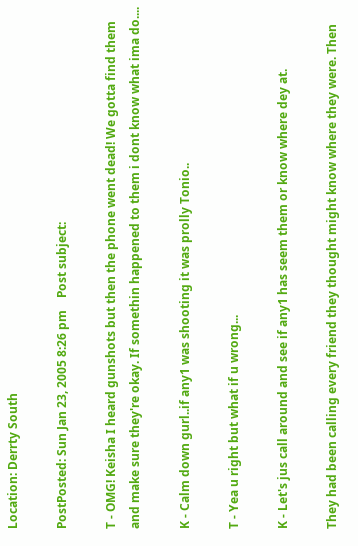Location: Derrty South

PostPosted: Sun Jan 23, 2005 8:26 pm    Post subject:

T - OMG! Keisha I heard gunshots but then the phone went dead! We gotta find them and make sure they're okay. If somethin happened to them i dont know what ima do....

K - Calm down gurl..if any1 was shooting it was prolly Tonio..

T - Yea u right but what if u wrong...

K - Let's jus call around and see if any1 has seem them or know where dey at.

They had been calling every friend they thought might know where they were. Then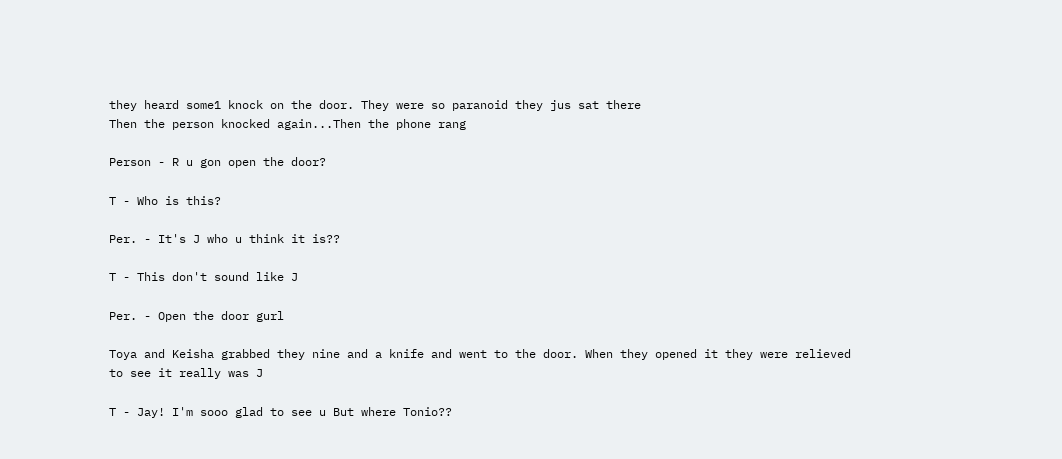they heard some1 knock on the door. They were so paranoid they jus sat there
Then the person knocked again...Then the phone rang

Person - R u gon open the door?

T - Who is this?

Per. - It's J who u think it is??

T - This don't sound like J

Per. - Open the door gurl

Toya and Keisha grabbed they nine and a knife and went to the door. When they opened it they were relieved to see it really was J

T - Jay! I'm sooo glad to see u But where Tonio??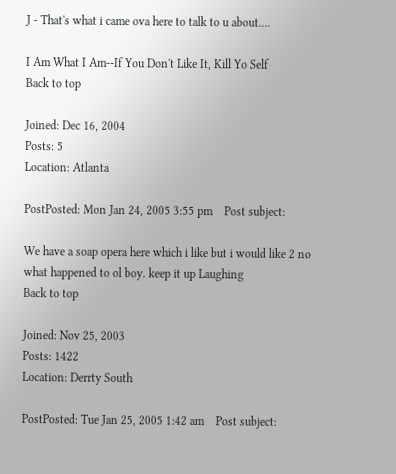J - That's what i came ova here to talk to u about....

I Am What I Am--If You Don't Like It, Kill Yo Self
Back to top

Joined: Dec 16, 2004
Posts: 5
Location: Atlanta

PostPosted: Mon Jan 24, 2005 3:55 pm    Post subject:

We have a soap opera here which i like but i would like 2 no what happened to ol boy. keep it up Laughing
Back to top

Joined: Nov 25, 2003
Posts: 1422
Location: Derrty South

PostPosted: Tue Jan 25, 2005 1:42 am    Post subject: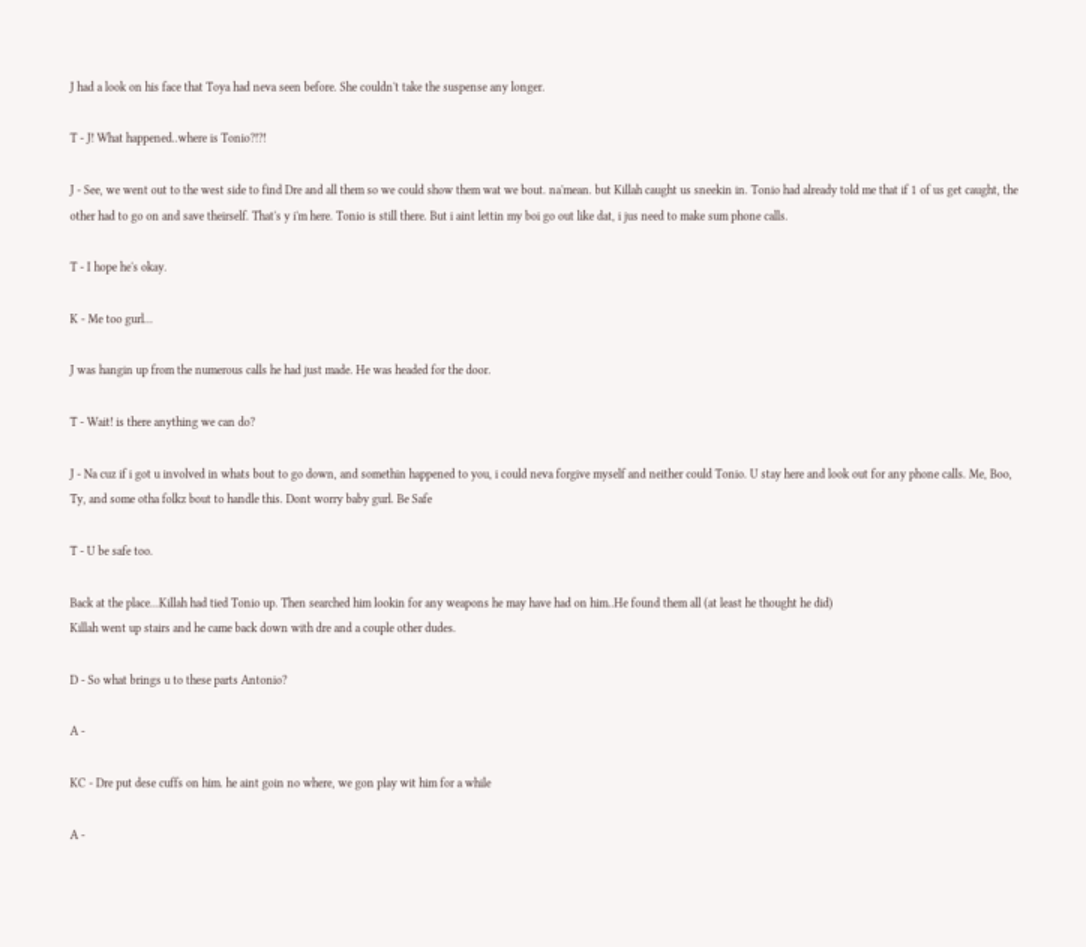J had a look on his face that Toya had neva seen before. She couldn't take the suspense any longer.

T - J! What happened..where is Tonio?!?!

J - See, we went out to the west side to find Dre and all them so we could show them wat we bout. na'mean. but Killah caught us sneekin in. Tonio had already told me that if 1 of us get caught, the other had to go on and save theirself. That's y i'm here. Tonio is still there. But i aint lettin my boi go out like dat, i jus need to make sum phone calls.

T - I hope he's okay.

K - Me too gurl...

J was hangin up from the numerous calls he had just made. He was headed for the door.

T - Wait! is there anything we can do?

J - Na cuz if i got u involved in whats bout to go down, and somethin happened to you, i could neva forgive myself and neither could Tonio. U stay here and look out for any phone calls. Me, Boo, Ty, and some otha folkz bout to handle this. Dont worry baby gurl. Be Safe

T - U be safe too.

Back at the place...Killah had tied Tonio up. Then searched him lookin for any weapons he may have had on him..He found them all (at least he thought he did)
Killah went up stairs and he came back down with dre and a couple other dudes.

D - So what brings u to these parts Antonio?

A -

KC - Dre put dese cuffs on him. he aint goin no where, we gon play wit him for a while

A -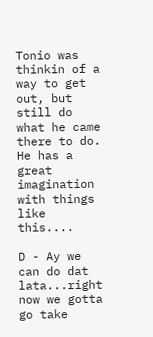Tonio was thinkin of a way to get out, but still do what he came there to do. He has a great imagination with things like this....

D - Ay we can do dat lata...right now we gotta go take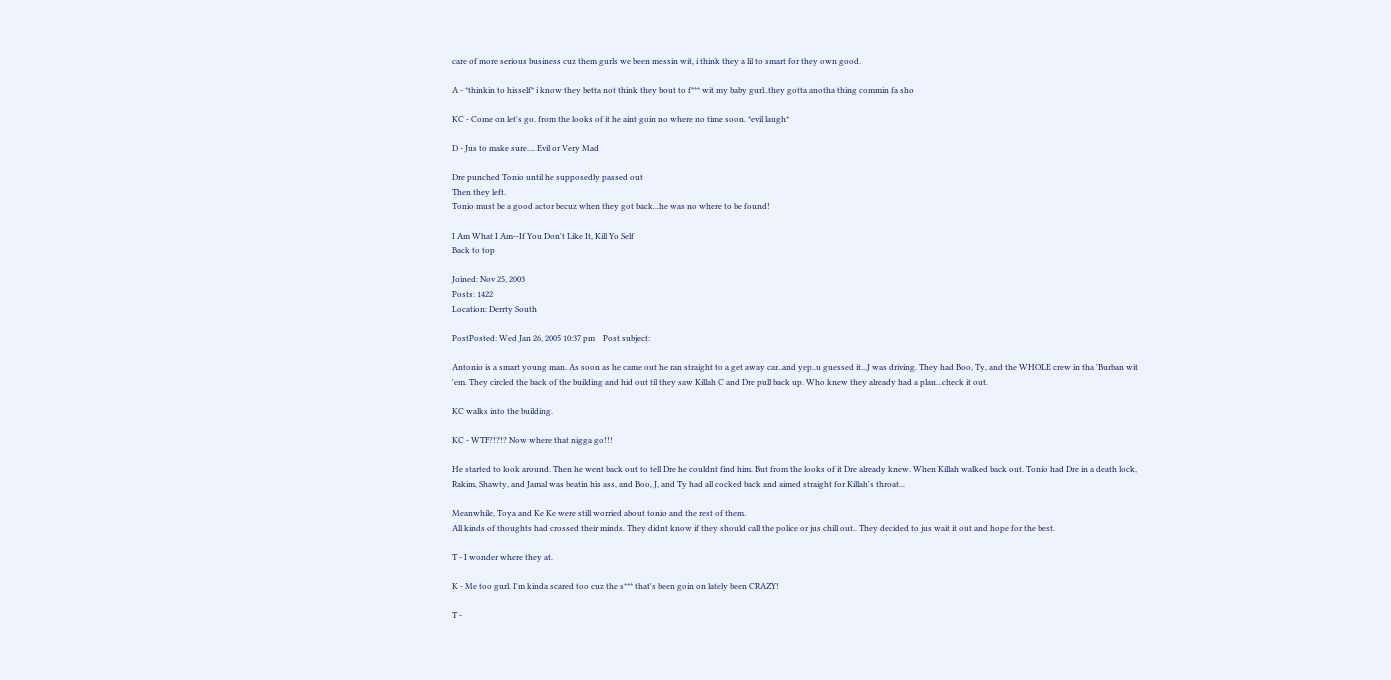care of more serious business cuz them gurls we been messin wit, i think they a lil to smart for they own good.

A - *thinkin to hisself* i know they betta not think they bout to f*** wit my baby gurl..they gotta anotha thing commin fa sho

KC - Come on let's go. from the looks of it he aint goin no where no time soon. *evil laugh*

D - Jus to make sure.... Evil or Very Mad

Dre punched Tonio until he supposedly passed out
Then they left.
Tonio must be a good actor becuz when they got back...he was no where to be found!

I Am What I Am--If You Don't Like It, Kill Yo Self
Back to top

Joined: Nov 25, 2003
Posts: 1422
Location: Derrty South

PostPosted: Wed Jan 26, 2005 10:37 pm    Post subject:

Antonio is a smart young man. As soon as he came out he ran straight to a get away car..and yep..u guessed it...J was driving. They had Boo, Ty, and the WHOLE crew in tha 'Burban wit 'em. They circled the back of the building and hid out til they saw Killah C and Dre pull back up. Who knew they already had a plan...check it out.

KC walks into the building.

KC - WTF?!?!? Now where that nigga go!!!

He started to look around. Then he went back out to tell Dre he couldnt find him. But from the looks of it Dre already knew. When Killah walked back out. Tonio had Dre in a death lock, Rakim, Shawty, and Jamal was beatin his ass, and Boo, J, and Ty had all cocked back and aimed straight for Killah's throat...

Meanwhile, Toya and Ke Ke were still worried about tonio and the rest of them.
All kinds of thoughts had crossed their minds. They didnt know if they should call the police or jus chill out.. They decided to jus wait it out and hope for the best.

T - I wonder where they at.

K - Me too gurl. I'm kinda scared too cuz the s*** that's been goin on lately been CRAZY!

T -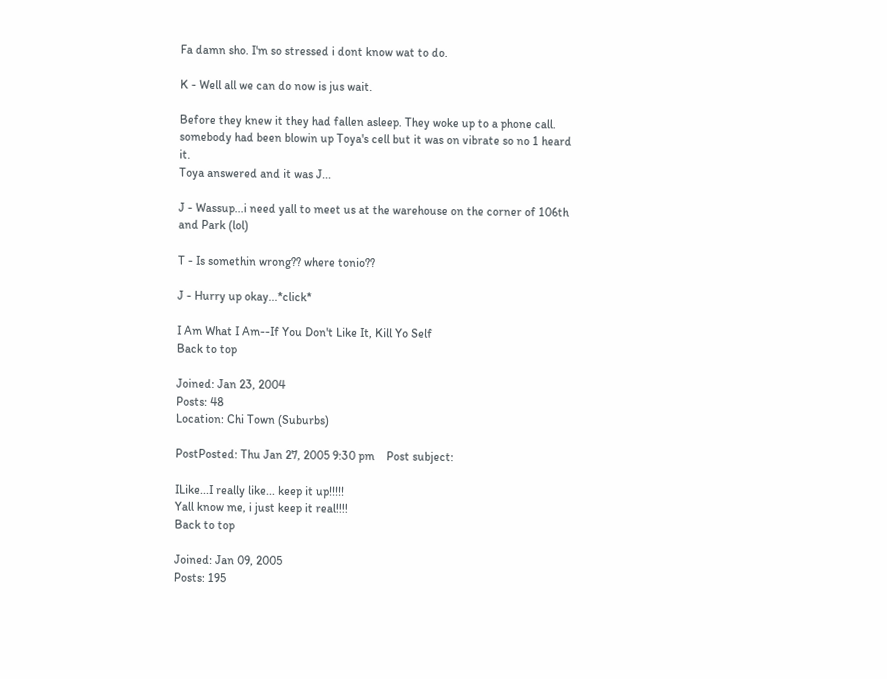Fa damn sho. I'm so stressed i dont know wat to do.

K - Well all we can do now is jus wait.

Before they knew it they had fallen asleep. They woke up to a phone call. somebody had been blowin up Toya's cell but it was on vibrate so no 1 heard it.
Toya answered and it was J...

J - Wassup...i need yall to meet us at the warehouse on the corner of 106th and Park (lol)

T - Is somethin wrong?? where tonio??

J - Hurry up okay...*click*

I Am What I Am--If You Don't Like It, Kill Yo Self
Back to top

Joined: Jan 23, 2004
Posts: 48
Location: Chi Town (Suburbs)

PostPosted: Thu Jan 27, 2005 9:30 pm    Post subject:

ILike...I really like... keep it up!!!!!
Yall know me, i just keep it real!!!!
Back to top

Joined: Jan 09, 2005
Posts: 195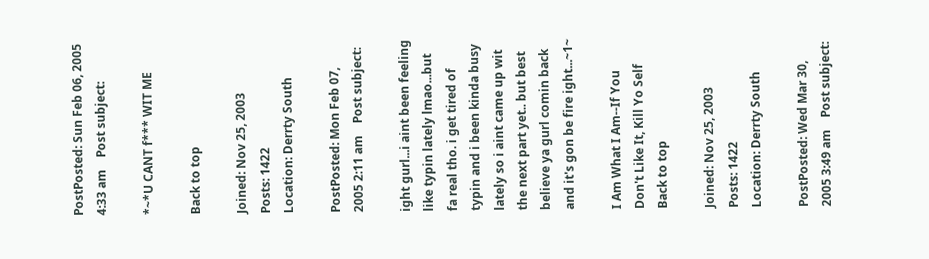PostPosted: Sun Feb 06, 2005 4:33 am    Post subject:

*~*U CANT f*** WIT ME

Back to top

Joined: Nov 25, 2003
Posts: 1422
Location: Derrty South

PostPosted: Mon Feb 07, 2005 2:11 am    Post subject:

ight gurl...i aint been feeling like typin lately lmao...but fa real tho. i get tired of typin and i been kinda busy lately so i aint came up wit the next part yet.. but best believe ya gurl comin back and it's gon be fire ight...~1~

I Am What I Am--If You Don't Like It, Kill Yo Self
Back to top

Joined: Nov 25, 2003
Posts: 1422
Location: Derrty South

PostPosted: Wed Mar 30, 2005 3:49 am    Post subject: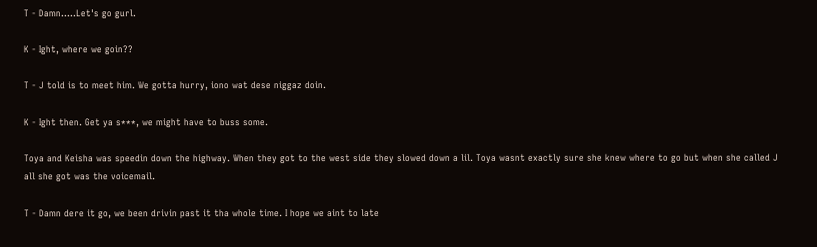T - Damn.....Let's go gurl.

K - Ight, where we goin??

T - J told is to meet him. We gotta hurry, iono wat dese niggaz doin.

K - Ight then. Get ya s***, we might have to buss some.

Toya and Keisha was speedin down the highway. When they got to the west side they slowed down a lil. Toya wasnt exactly sure she knew where to go but when she called J all she got was the voicemail.

T - Damn dere it go, we been drivin past it tha whole time. I hope we aint to late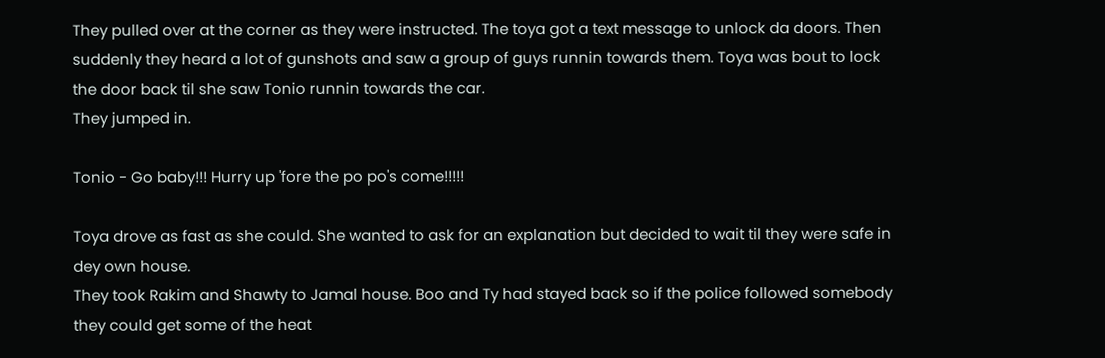They pulled over at the corner as they were instructed. The toya got a text message to unlock da doors. Then suddenly they heard a lot of gunshots and saw a group of guys runnin towards them. Toya was bout to lock the door back til she saw Tonio runnin towards the car.
They jumped in.

Tonio - Go baby!!! Hurry up 'fore the po po's come!!!!!

Toya drove as fast as she could. She wanted to ask for an explanation but decided to wait til they were safe in dey own house.
They took Rakim and Shawty to Jamal house. Boo and Ty had stayed back so if the police followed somebody they could get some of the heat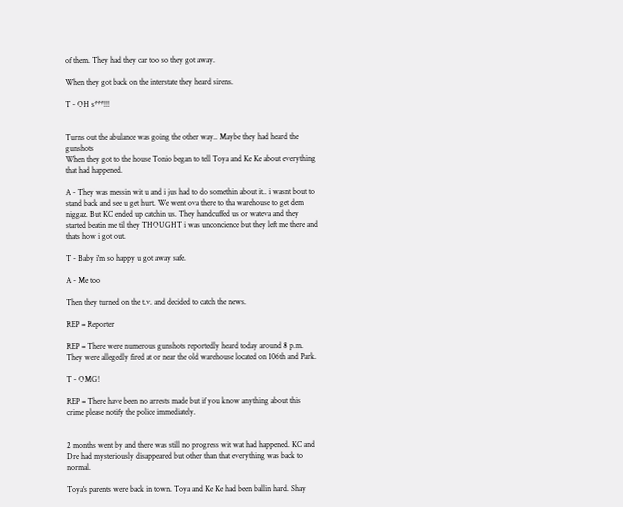of them. They had they car too so they got away.

When they got back on the interstate they heard sirens.

T - OH s***!!!


Turns out the abulance was going the other way.. Maybe they had heard the gunshots
When they got to the house Tonio began to tell Toya and Ke Ke about everything that had happened.

A - They was messin wit u and i jus had to do somethin about it.. i wasnt bout to stand back and see u get hurt. We went ova there to tha warehouse to get dem niggaz. But KC ended up catchin us. They handcuffed us or wateva and they started beatin me til they THOUGHT i was unconcience but they left me there and thats how i got out.

T - Baby i'm so happy u got away safe.

A - Me too

Then they turned on the t.v. and decided to catch the news.

REP = Reporter

REP = There were numerous gunshots reportedly heard today around 8 p.m. They were allegedly fired at or near the old warehouse located on 106th and Park.

T - OMG!

REP = There have been no arrests made but if you know anything about this crime please notify the police immediately.


2 months went by and there was still no progress wit wat had happened. KC and Dre had mysteriously disappeared but other than that everything was back to normal.

Toya's parents were back in town. Toya and Ke Ke had been ballin hard. Shay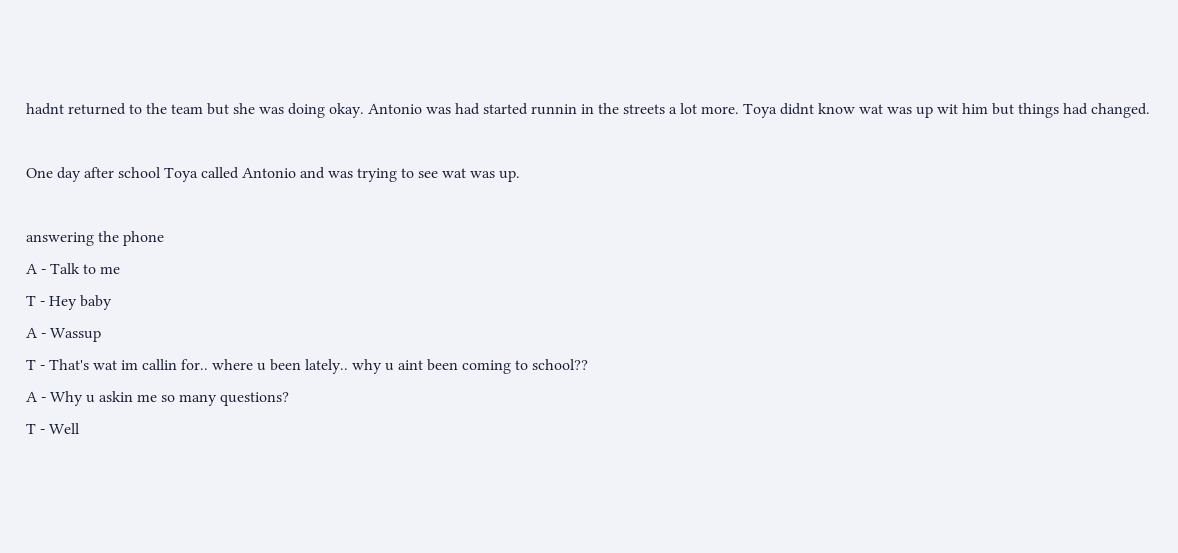hadnt returned to the team but she was doing okay. Antonio was had started runnin in the streets a lot more. Toya didnt know wat was up wit him but things had changed.

One day after school Toya called Antonio and was trying to see wat was up.

answering the phone
A - Talk to me
T - Hey baby
A - Wassup
T - That's wat im callin for.. where u been lately.. why u aint been coming to school??
A - Why u askin me so many questions?
T - Well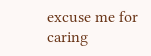excuse me for caring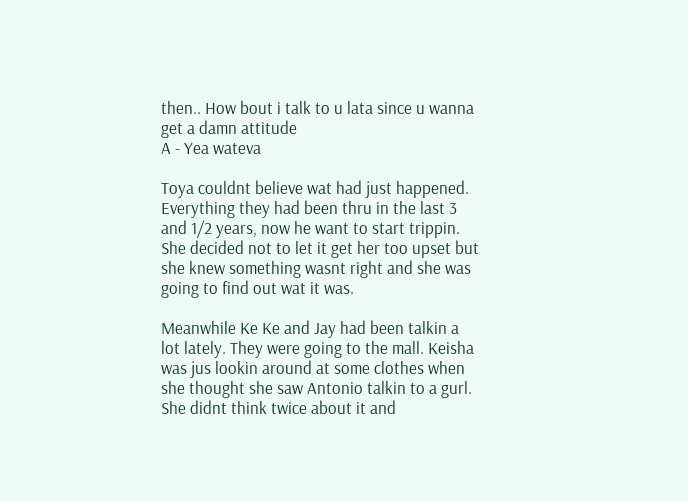then.. How bout i talk to u lata since u wanna get a damn attitude
A - Yea wateva

Toya couldnt believe wat had just happened. Everything they had been thru in the last 3 and 1/2 years, now he want to start trippin.
She decided not to let it get her too upset but she knew something wasnt right and she was going to find out wat it was.

Meanwhile Ke Ke and Jay had been talkin a lot lately. They were going to the mall. Keisha was jus lookin around at some clothes when she thought she saw Antonio talkin to a gurl. She didnt think twice about it and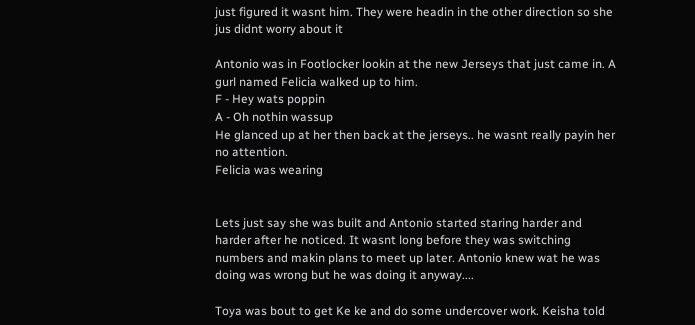just figured it wasnt him. They were headin in the other direction so she jus didnt worry about it

Antonio was in Footlocker lookin at the new Jerseys that just came in. A gurl named Felicia walked up to him.
F - Hey wats poppin
A - Oh nothin wassup
He glanced up at her then back at the jerseys.. he wasnt really payin her no attention.
Felicia was wearing


Lets just say she was built and Antonio started staring harder and harder after he noticed. It wasnt long before they was switching numbers and makin plans to meet up later. Antonio knew wat he was doing was wrong but he was doing it anyway....

Toya was bout to get Ke ke and do some undercover work. Keisha told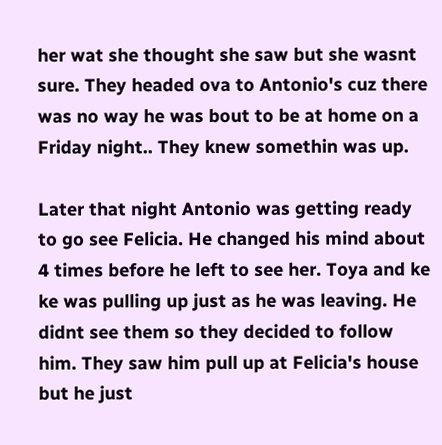her wat she thought she saw but she wasnt sure. They headed ova to Antonio's cuz there was no way he was bout to be at home on a Friday night.. They knew somethin was up.

Later that night Antonio was getting ready to go see Felicia. He changed his mind about 4 times before he left to see her. Toya and ke ke was pulling up just as he was leaving. He didnt see them so they decided to follow him. They saw him pull up at Felicia's house but he just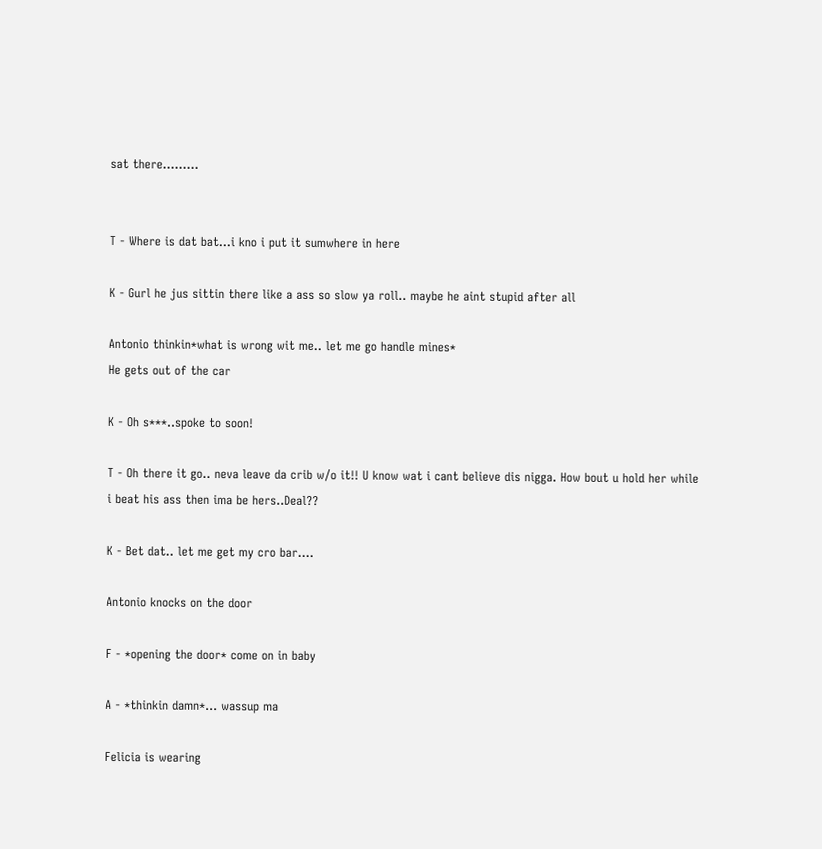sat there.........


T - Where is dat bat...i kno i put it sumwhere in here

K - Gurl he jus sittin there like a ass so slow ya roll.. maybe he aint stupid after all

Antonio thinkin*what is wrong wit me.. let me go handle mines*
He gets out of the car

K - Oh s***..spoke to soon!

T - Oh there it go.. neva leave da crib w/o it!! U know wat i cant believe dis nigga. How bout u hold her while i beat his ass then ima be hers..Deal??

K - Bet dat.. let me get my cro bar....

Antonio knocks on the door

F - *opening the door* come on in baby

A - *thinkin damn*... wassup ma

Felicia is wearing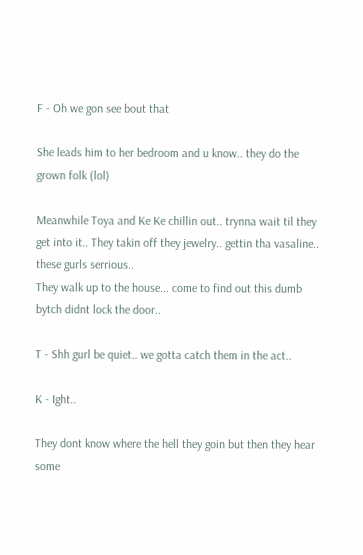F - Oh we gon see bout that

She leads him to her bedroom and u know.. they do the grown folk (lol)

Meanwhile Toya and Ke Ke chillin out.. trynna wait til they get into it.. They takin off they jewelry.. gettin tha vasaline.. these gurls serrious..
They walk up to the house... come to find out this dumb bytch didnt lock the door..

T - Shh gurl be quiet.. we gotta catch them in the act..

K - Ight..

They dont know where the hell they goin but then they hear some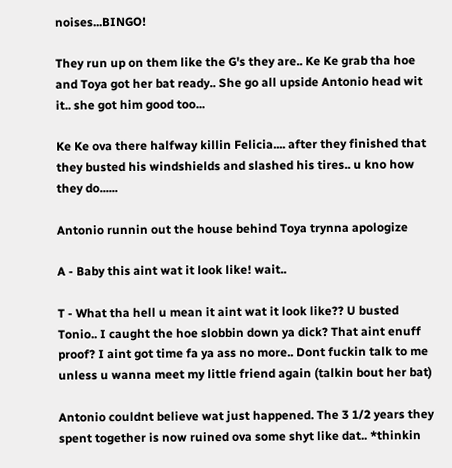noises...BINGO!

They run up on them like the G's they are.. Ke Ke grab tha hoe and Toya got her bat ready.. She go all upside Antonio head wit it.. she got him good too...

Ke Ke ova there halfway killin Felicia.... after they finished that they busted his windshields and slashed his tires.. u kno how they do......

Antonio runnin out the house behind Toya trynna apologize

A - Baby this aint wat it look like! wait..

T - What tha hell u mean it aint wat it look like?? U busted Tonio.. I caught the hoe slobbin down ya dick? That aint enuff proof? I aint got time fa ya ass no more.. Dont fuckin talk to me unless u wanna meet my little friend again (talkin bout her bat)

Antonio couldnt believe wat just happened. The 3 1/2 years they spent together is now ruined ova some shyt like dat.. *thinkin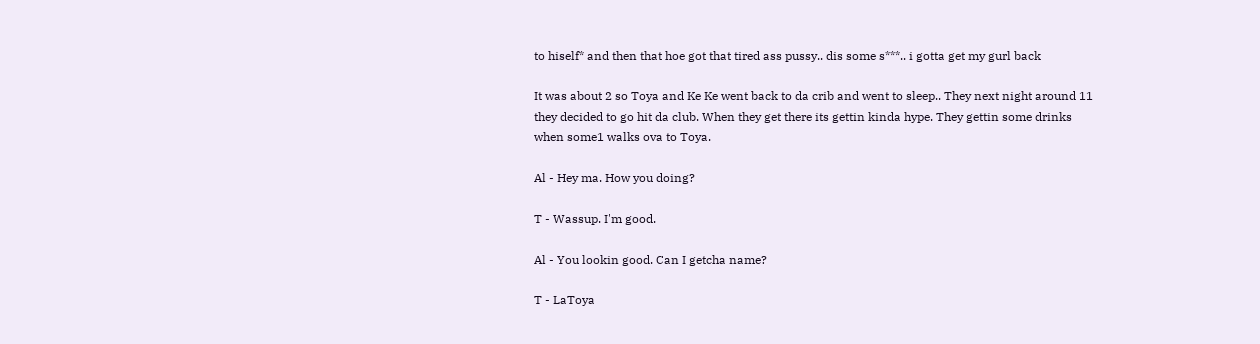to hiself* and then that hoe got that tired ass pussy.. dis some s***.. i gotta get my gurl back

It was about 2 so Toya and Ke Ke went back to da crib and went to sleep.. They next night around 11 they decided to go hit da club. When they get there its gettin kinda hype. They gettin some drinks when some1 walks ova to Toya.

Al - Hey ma. How you doing?

T - Wassup. I'm good.

Al - You lookin good. Can I getcha name?

T - LaToya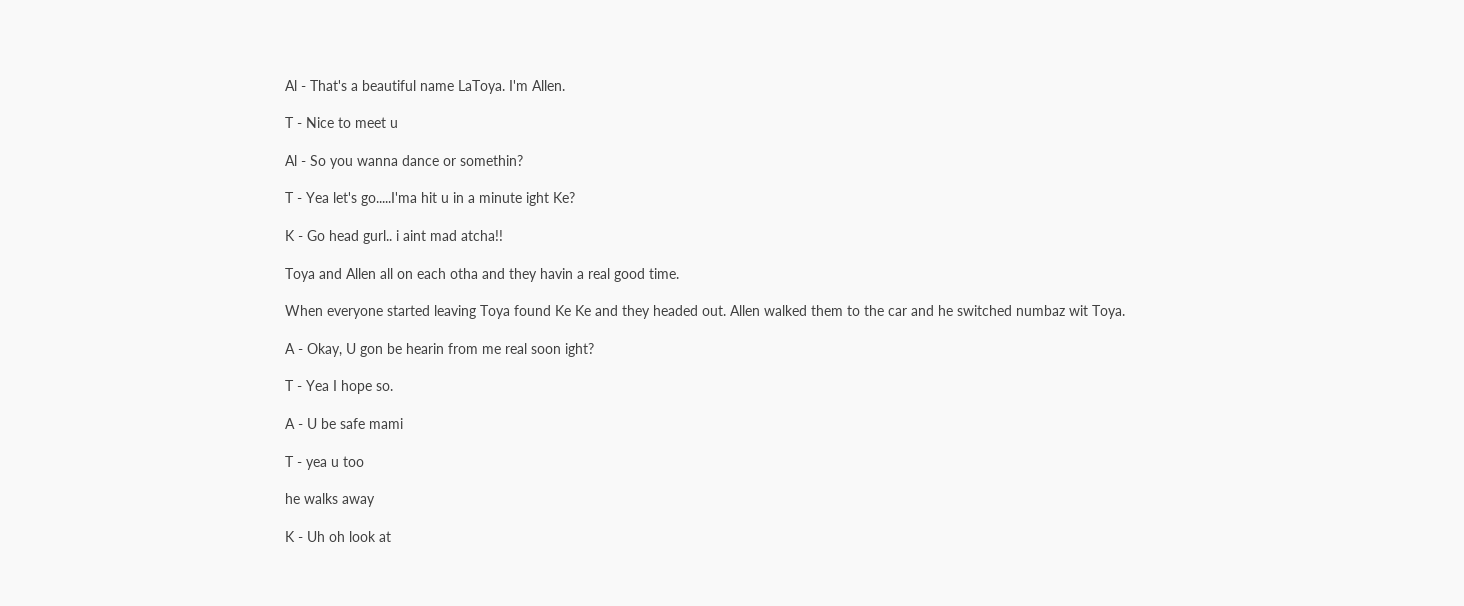Al - That's a beautiful name LaToya. I'm Allen.

T - Nice to meet u

Al - So you wanna dance or somethin?

T - Yea let's go.....I'ma hit u in a minute ight Ke?

K - Go head gurl.. i aint mad atcha!!

Toya and Allen all on each otha and they havin a real good time.

When everyone started leaving Toya found Ke Ke and they headed out. Allen walked them to the car and he switched numbaz wit Toya.

A - Okay, U gon be hearin from me real soon ight?

T - Yea I hope so.

A - U be safe mami

T - yea u too

he walks away

K - Uh oh look at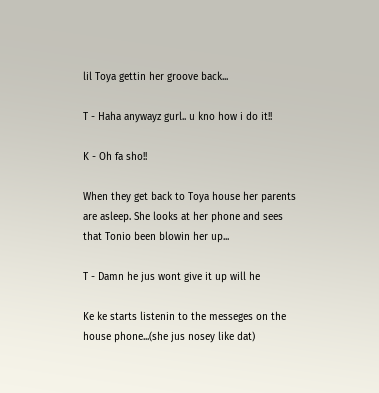lil Toya gettin her groove back...

T - Haha anywayz gurl.. u kno how i do it!!

K - Oh fa sho!!

When they get back to Toya house her parents are asleep. She looks at her phone and sees that Tonio been blowin her up...

T - Damn he jus wont give it up will he

Ke ke starts listenin to the messeges on the house phone...(she jus nosey like dat)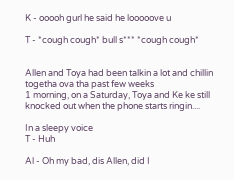K - ooooh gurl he said he looooove u

T - *cough cough* bull s*** *cough cough*


Allen and Toya had been talkin a lot and chillin togetha ova tha past few weeks
1 morning, on a Saturday, Toya and Ke ke still knocked out when the phone starts ringin....

In a sleepy voice
T - Huh

Al - Oh my bad, dis Allen, did I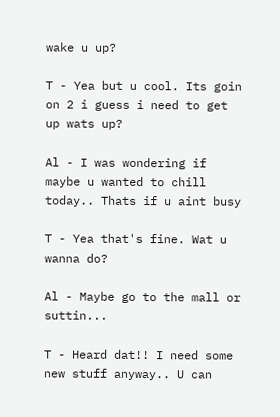wake u up?

T - Yea but u cool. Its goin on 2 i guess i need to get up wats up?

Al - I was wondering if maybe u wanted to chill today.. Thats if u aint busy

T - Yea that's fine. Wat u wanna do?

Al - Maybe go to the mall or suttin...

T - Heard dat!! I need some new stuff anyway.. U can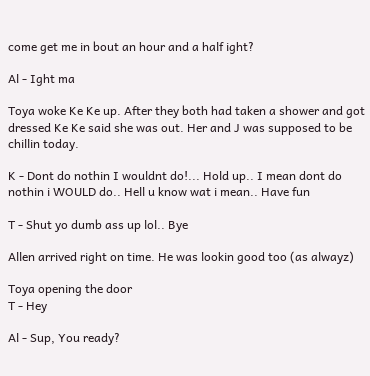come get me in bout an hour and a half ight?

Al - Ight ma

Toya woke Ke Ke up. After they both had taken a shower and got dressed Ke Ke said she was out. Her and J was supposed to be chillin today.

K - Dont do nothin I wouldnt do!... Hold up.. I mean dont do nothin i WOULD do.. Hell u know wat i mean.. Have fun

T - Shut yo dumb ass up lol.. Bye

Allen arrived right on time. He was lookin good too (as alwayz)

Toya opening the door
T - Hey

Al - Sup, You ready?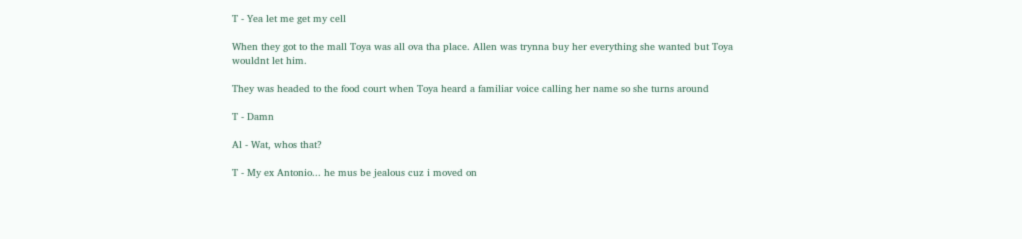T - Yea let me get my cell

When they got to the mall Toya was all ova tha place. Allen was trynna buy her everything she wanted but Toya wouldnt let him.

They was headed to the food court when Toya heard a familiar voice calling her name so she turns around

T - Damn

Al - Wat, whos that?

T - My ex Antonio... he mus be jealous cuz i moved on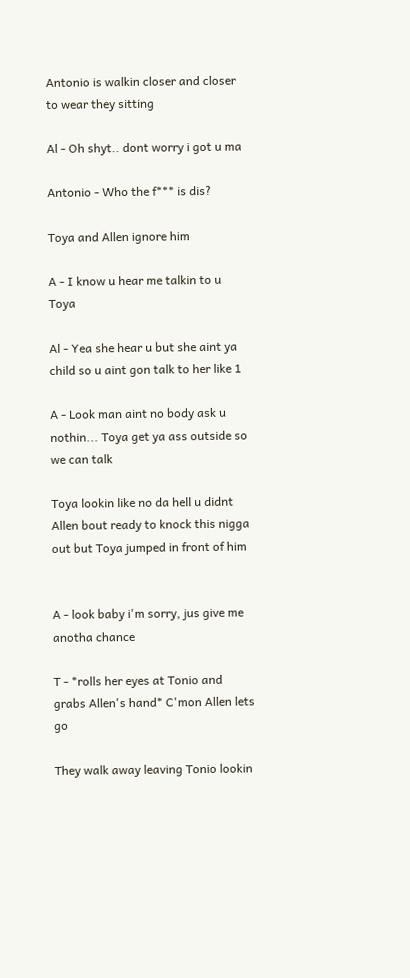Antonio is walkin closer and closer to wear they sitting

Al - Oh shyt.. dont worry i got u ma

Antonio - Who the f*** is dis?

Toya and Allen ignore him

A - I know u hear me talkin to u Toya

Al - Yea she hear u but she aint ya child so u aint gon talk to her like 1

A - Look man aint no body ask u nothin... Toya get ya ass outside so we can talk

Toya lookin like no da hell u didnt
Allen bout ready to knock this nigga out but Toya jumped in front of him


A - look baby i'm sorry, jus give me anotha chance

T - *rolls her eyes at Tonio and grabs Allen's hand* C'mon Allen lets go

They walk away leaving Tonio lookin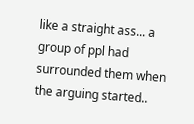like a straight ass... a group of ppl had surrounded them when the arguing started..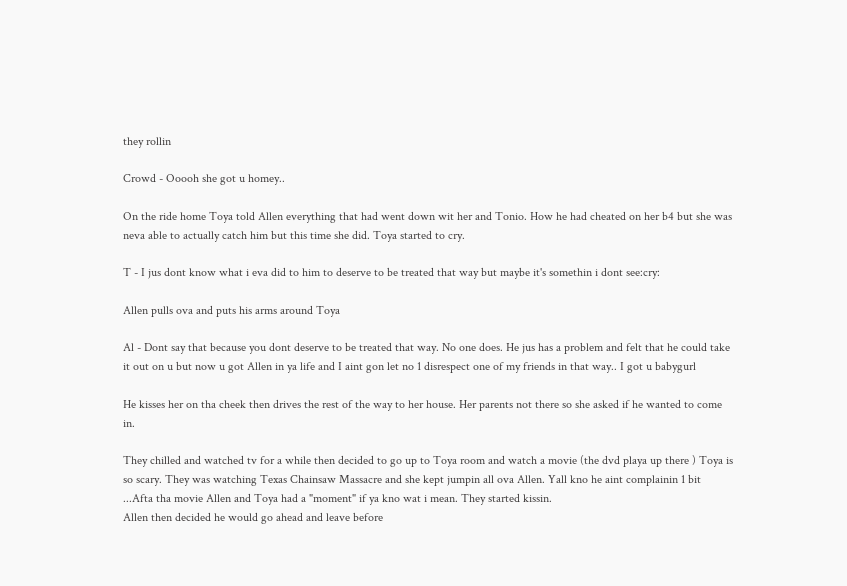they rollin

Crowd - Ooooh she got u homey..

On the ride home Toya told Allen everything that had went down wit her and Tonio. How he had cheated on her b4 but she was neva able to actually catch him but this time she did. Toya started to cry.

T - I jus dont know what i eva did to him to deserve to be treated that way but maybe it's somethin i dont see:cry:

Allen pulls ova and puts his arms around Toya

Al - Dont say that because you dont deserve to be treated that way. No one does. He jus has a problem and felt that he could take it out on u but now u got Allen in ya life and I aint gon let no 1 disrespect one of my friends in that way.. I got u babygurl

He kisses her on tha cheek then drives the rest of the way to her house. Her parents not there so she asked if he wanted to come in.

They chilled and watched tv for a while then decided to go up to Toya room and watch a movie (the dvd playa up there ) Toya is so scary. They was watching Texas Chainsaw Massacre and she kept jumpin all ova Allen. Yall kno he aint complainin 1 bit ...Afta tha movie Allen and Toya had a "moment" if ya kno wat i mean. They started kissin.
Allen then decided he would go ahead and leave before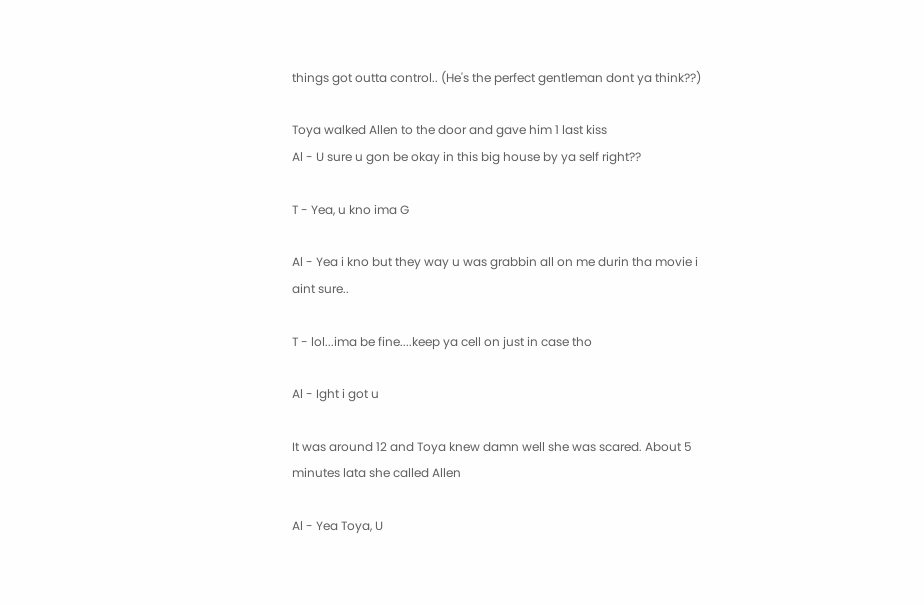things got outta control.. (He's the perfect gentleman dont ya think??)

Toya walked Allen to the door and gave him 1 last kiss
Al - U sure u gon be okay in this big house by ya self right??

T - Yea, u kno ima G

Al - Yea i kno but they way u was grabbin all on me durin tha movie i aint sure..

T - lol...ima be fine....keep ya cell on just in case tho

Al - Ight i got u

It was around 12 and Toya knew damn well she was scared. About 5 minutes lata she called Allen

Al - Yea Toya, U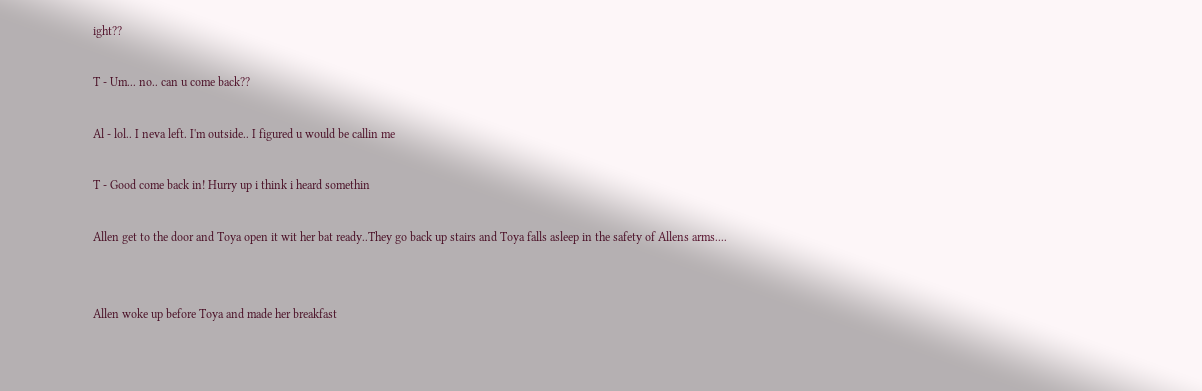ight??

T - Um... no.. can u come back??

Al - lol.. I neva left. I'm outside.. I figured u would be callin me

T - Good come back in! Hurry up i think i heard somethin

Allen get to the door and Toya open it wit her bat ready..They go back up stairs and Toya falls asleep in the safety of Allens arms....


Allen woke up before Toya and made her breakfast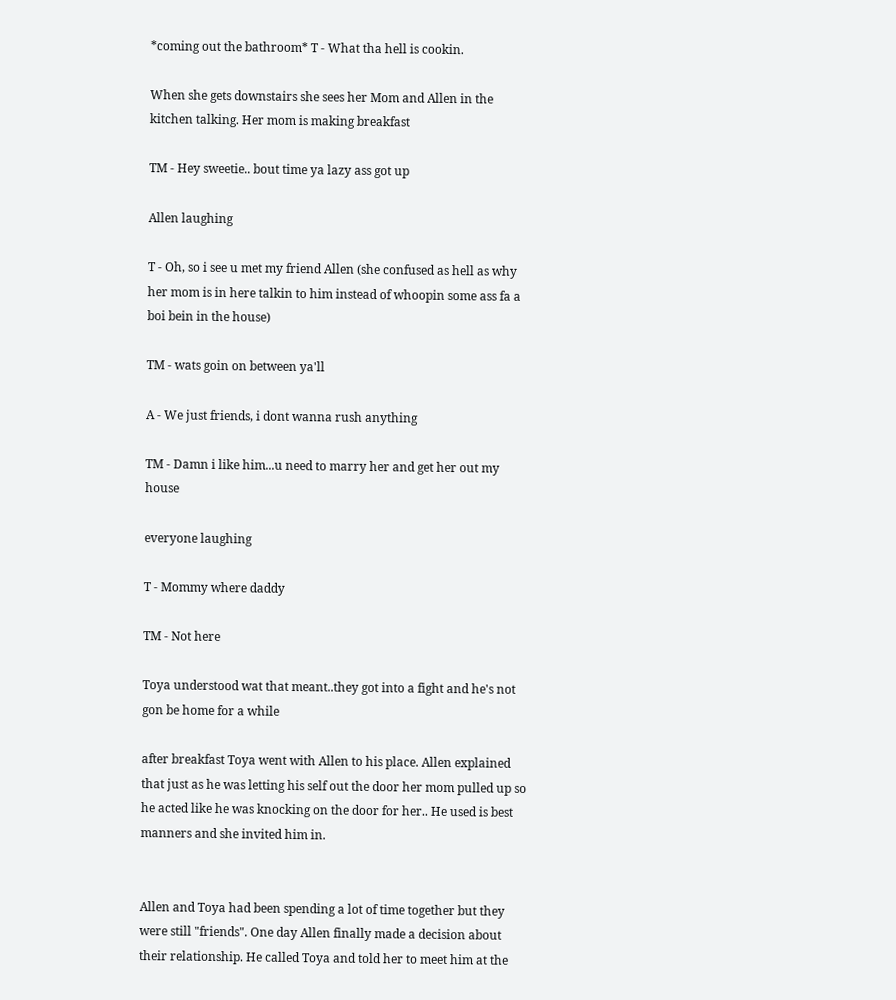*coming out the bathroom* T - What tha hell is cookin.

When she gets downstairs she sees her Mom and Allen in the kitchen talking. Her mom is making breakfast

TM - Hey sweetie.. bout time ya lazy ass got up

Allen laughing

T - Oh, so i see u met my friend Allen (she confused as hell as why her mom is in here talkin to him instead of whoopin some ass fa a boi bein in the house)

TM - wats goin on between ya'll

A - We just friends, i dont wanna rush anything

TM - Damn i like him...u need to marry her and get her out my house

everyone laughing

T - Mommy where daddy

TM - Not here

Toya understood wat that meant..they got into a fight and he's not gon be home for a while

after breakfast Toya went with Allen to his place. Allen explained that just as he was letting his self out the door her mom pulled up so he acted like he was knocking on the door for her.. He used is best manners and she invited him in.


Allen and Toya had been spending a lot of time together but they were still "friends". One day Allen finally made a decision about their relationship. He called Toya and told her to meet him at the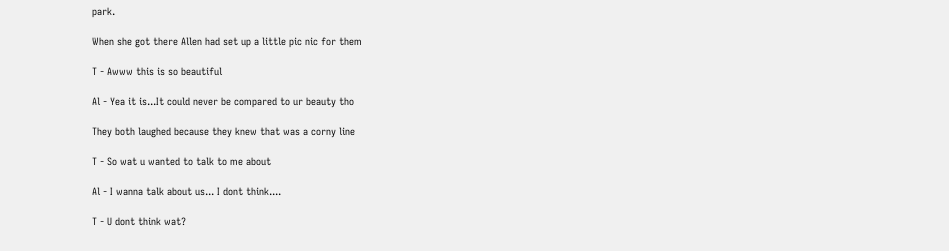park.

When she got there Allen had set up a little pic nic for them

T - Awww this is so beautiful

Al - Yea it is...It could never be compared to ur beauty tho

They both laughed because they knew that was a corny line

T - So wat u wanted to talk to me about

Al - I wanna talk about us... I dont think....

T - U dont think wat?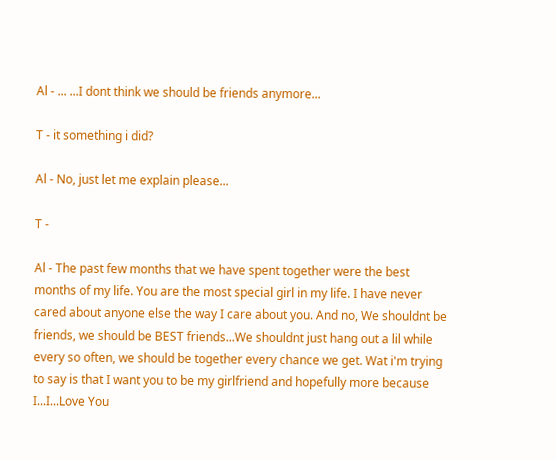Al - ... ...I dont think we should be friends anymore...

T - it something i did?

Al - No, just let me explain please...

T -

Al - The past few months that we have spent together were the best months of my life. You are the most special girl in my life. I have never cared about anyone else the way I care about you. And no, We shouldnt be friends, we should be BEST friends...We shouldnt just hang out a lil while every so often, we should be together every chance we get. Wat i'm trying to say is that I want you to be my girlfriend and hopefully more because I...I...Love You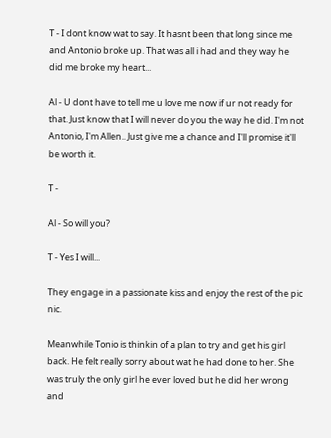T - I dont know wat to say. It hasnt been that long since me and Antonio broke up. That was all i had and they way he did me broke my heart...

Al - U dont have to tell me u love me now if ur not ready for that. Just know that I will never do you the way he did. I'm not Antonio, I'm Allen.. Just give me a chance and I'll promise it'll be worth it.

T -

Al - So will you?

T - Yes I will...

They engage in a passionate kiss and enjoy the rest of the pic nic.

Meanwhile Tonio is thinkin of a plan to try and get his girl back. He felt really sorry about wat he had done to her. She was truly the only girl he ever loved but he did her wrong and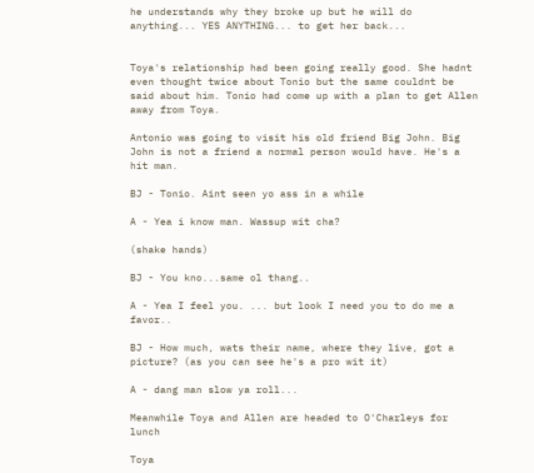he understands why they broke up but he will do anything... YES ANYTHING... to get her back...


Toya's relationship had been going really good. She hadnt even thought twice about Tonio but the same couldnt be said about him. Tonio had come up with a plan to get Allen away from Toya.

Antonio was going to visit his old friend Big John. Big John is not a friend a normal person would have. He's a hit man.

BJ - Tonio. Aint seen yo ass in a while

A - Yea i know man. Wassup wit cha?

(shake hands)

BJ - You kno...same ol thang..

A - Yea I feel you. ... but look I need you to do me a favor..

BJ - How much, wats their name, where they live, got a picture? (as you can see he's a pro wit it)

A - dang man slow ya roll...

Meanwhile Toya and Allen are headed to O'Charleys for lunch

Toya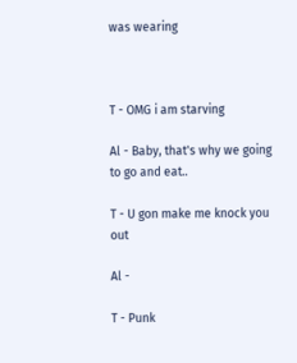was wearing



T - OMG i am starving

Al - Baby, that's why we going to go and eat..

T - U gon make me knock you out

Al -

T - Punk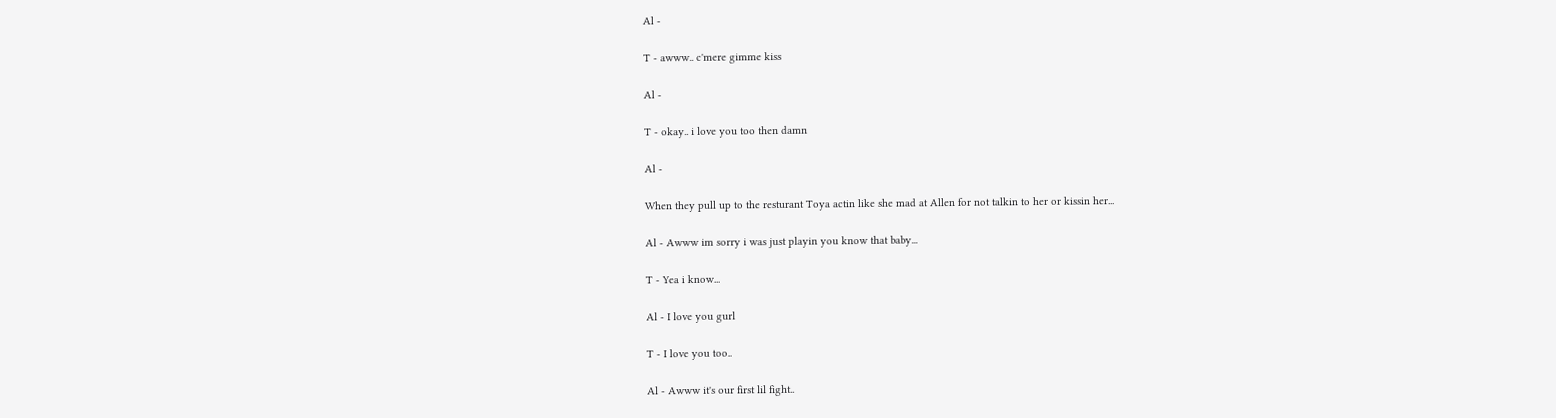Al -

T - awww.. c'mere gimme kiss

Al -

T - okay.. i love you too then damn

Al -

When they pull up to the resturant Toya actin like she mad at Allen for not talkin to her or kissin her...

Al - Awww im sorry i was just playin you know that baby...

T - Yea i know...

Al - I love you gurl

T - I love you too..

Al - Awww it's our first lil fight..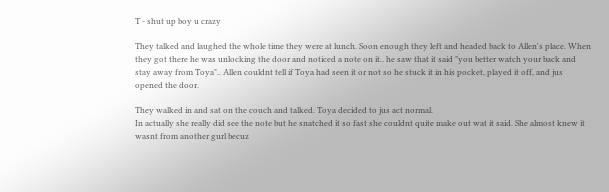T - shut up boy u crazy

They talked and laughed the whole time they were at lunch. Soon enough they left and headed back to Allen's place. When they got there he was unlocking the door and noticed a note on it.. he saw that it said "you better watch your back and stay away from Toya".. Allen couldnt tell if Toya had seen it or not so he stuck it in his pocket, played it off, and jus opened the door.

They walked in and sat on the couch and talked. Toya decided to jus act normal.
In actually she really did see the note but he snatched it so fast she couldnt quite make out wat it said. She almost knew it wasnt from another gurl becuz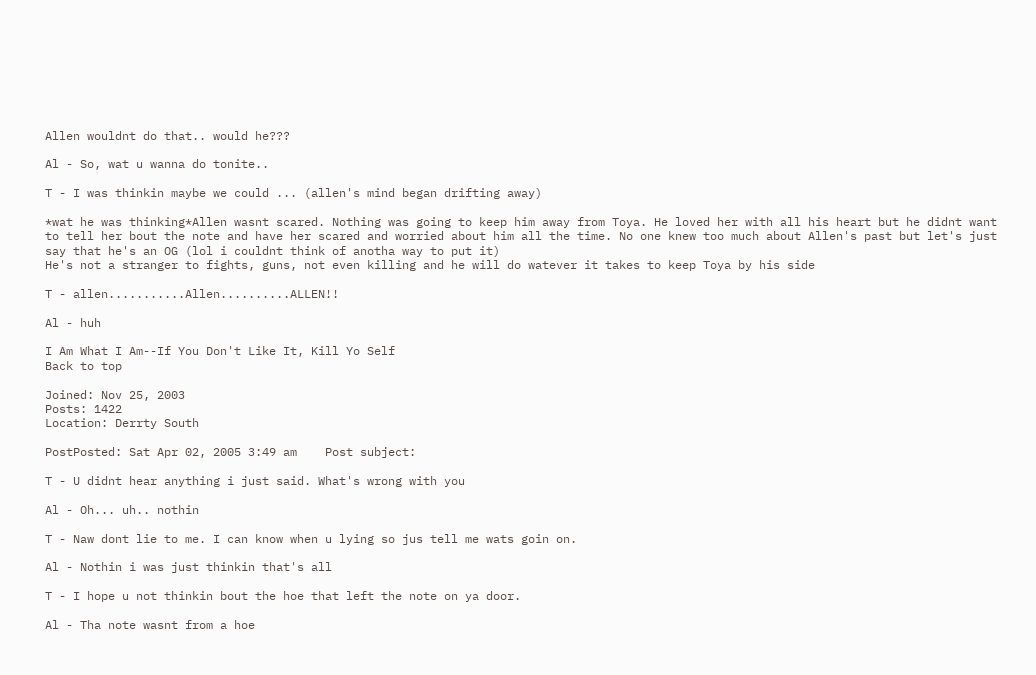Allen wouldnt do that.. would he???

Al - So, wat u wanna do tonite..

T - I was thinkin maybe we could ... (allen's mind began drifting away)

*wat he was thinking*Allen wasnt scared. Nothing was going to keep him away from Toya. He loved her with all his heart but he didnt want to tell her bout the note and have her scared and worried about him all the time. No one knew too much about Allen's past but let's just say that he's an OG (lol i couldnt think of anotha way to put it)
He's not a stranger to fights, guns, not even killing and he will do watever it takes to keep Toya by his side

T - allen...........Allen..........ALLEN!!

Al - huh

I Am What I Am--If You Don't Like It, Kill Yo Self
Back to top

Joined: Nov 25, 2003
Posts: 1422
Location: Derrty South

PostPosted: Sat Apr 02, 2005 3:49 am    Post subject:

T - U didnt hear anything i just said. What's wrong with you

Al - Oh... uh.. nothin

T - Naw dont lie to me. I can know when u lying so jus tell me wats goin on.

Al - Nothin i was just thinkin that's all

T - I hope u not thinkin bout the hoe that left the note on ya door.

Al - Tha note wasnt from a hoe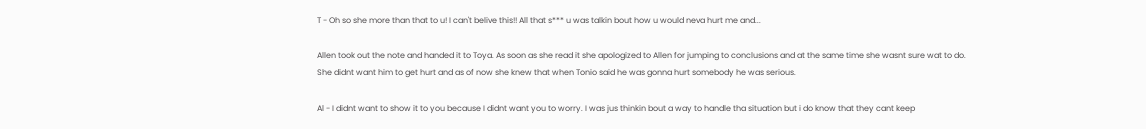T - Oh so she more than that to u! I can't belive this!! All that s*** u was talkin bout how u would neva hurt me and...

Allen took out the note and handed it to Toya. As soon as she read it she apologized to Allen for jumping to conclusions and at the same time she wasnt sure wat to do. She didnt want him to get hurt and as of now she knew that when Tonio said he was gonna hurt somebody he was serious.

Al - I didnt want to show it to you because I didnt want you to worry. I was jus thinkin bout a way to handle tha situation but i do know that they cant keep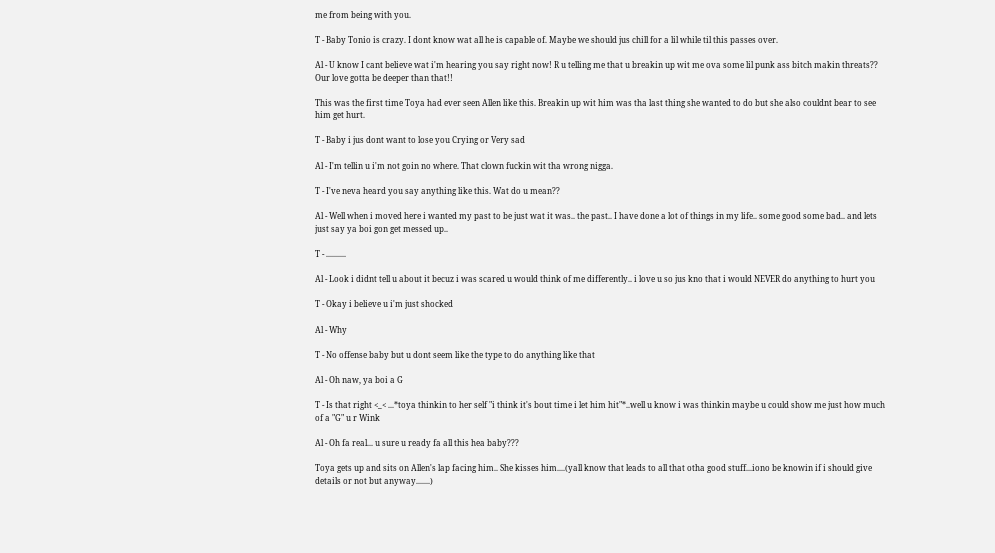me from being with you.

T - Baby Tonio is crazy. I dont know wat all he is capable of. Maybe we should jus chill for a lil while til this passes over.

Al - U know I cant believe wat i'm hearing you say right now! R u telling me that u breakin up wit me ova some lil punk ass bitch makin threats?? Our love gotta be deeper than that!!

This was the first time Toya had ever seen Allen like this. Breakin up wit him was tha last thing she wanted to do but she also couldnt bear to see him get hurt.

T - Baby i jus dont want to lose you Crying or Very sad

Al - I'm tellin u i'm not goin no where. That clown fuckin wit tha wrong nigga.

T - I've neva heard you say anything like this. Wat do u mean??

Al - Well when i moved here i wanted my past to be just wat it was.. the past.. I have done a lot of things in my life.. some good some bad.. and lets just say ya boi gon get messed up..

T - ..........

Al - Look i didnt tell u about it becuz i was scared u would think of me differently.. i love u so jus kno that i would NEVER do anything to hurt you

T - Okay i believe u i'm just shocked

Al - Why

T - No offense baby but u dont seem like the type to do anything like that

Al - Oh naw, ya boi a G

T - Is that right <_< ...*toya thinkin to her self "i think it's bout time i let him hit"*..well u know i was thinkin maybe u could show me just how much of a "G" u r Wink

Al - Oh fa real... u sure u ready fa all this hea baby???

Toya gets up and sits on Allen's lap facing him.. She kisses him....(yall know that leads to all that otha good stuff...iono be knowin if i should give details or not but anyway.......)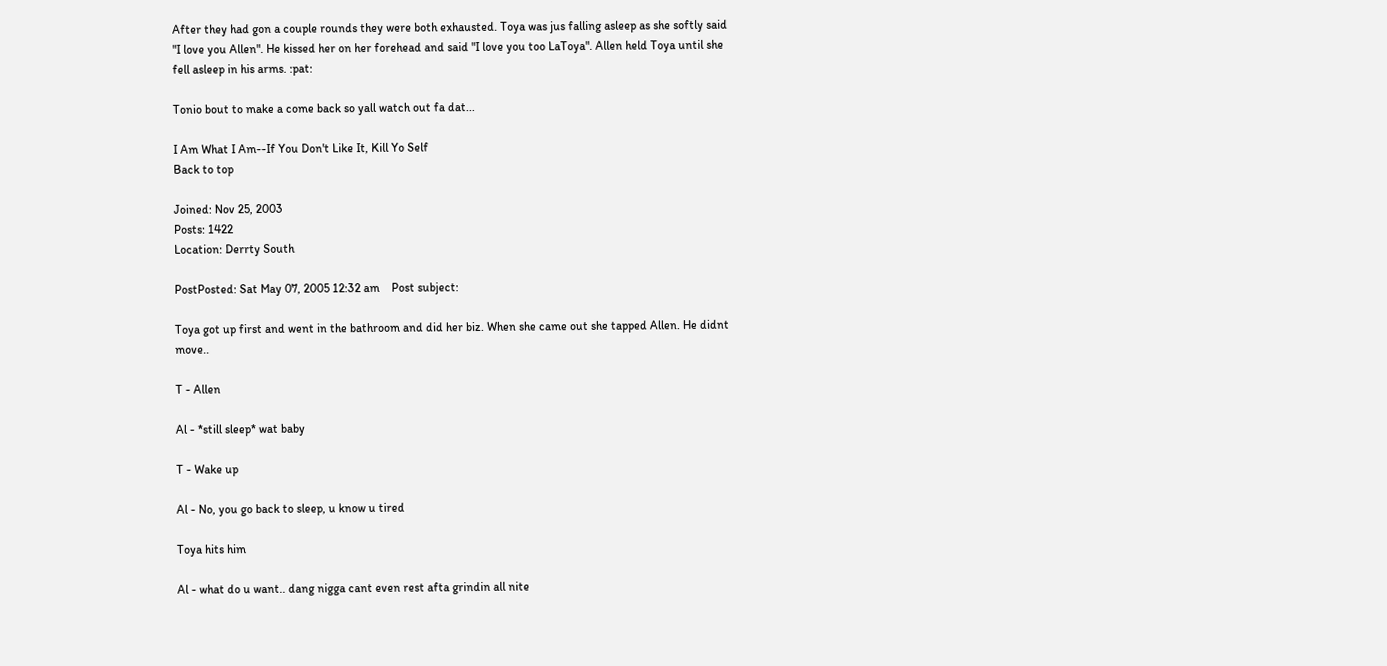After they had gon a couple rounds they were both exhausted. Toya was jus falling asleep as she softly said "I love you Allen". He kissed her on her forehead and said "I love you too LaToya". Allen held Toya until she fell asleep in his arms. :pat:

Tonio bout to make a come back so yall watch out fa dat...

I Am What I Am--If You Don't Like It, Kill Yo Self
Back to top

Joined: Nov 25, 2003
Posts: 1422
Location: Derrty South

PostPosted: Sat May 07, 2005 12:32 am    Post subject:

Toya got up first and went in the bathroom and did her biz. When she came out she tapped Allen. He didnt move..

T - Allen

Al - *still sleep* wat baby

T - Wake up

Al - No, you go back to sleep, u know u tired

Toya hits him

Al - what do u want.. dang nigga cant even rest afta grindin all nite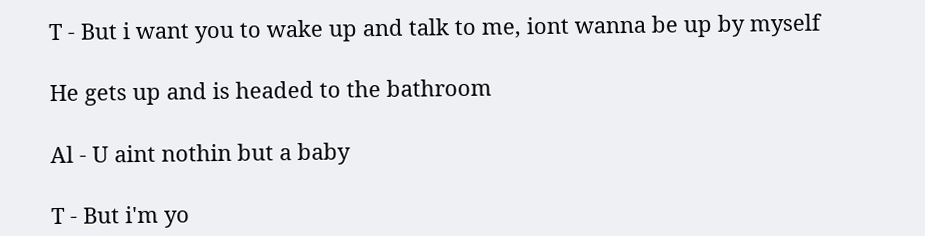T - But i want you to wake up and talk to me, iont wanna be up by myself

He gets up and is headed to the bathroom

Al - U aint nothin but a baby

T - But i'm yo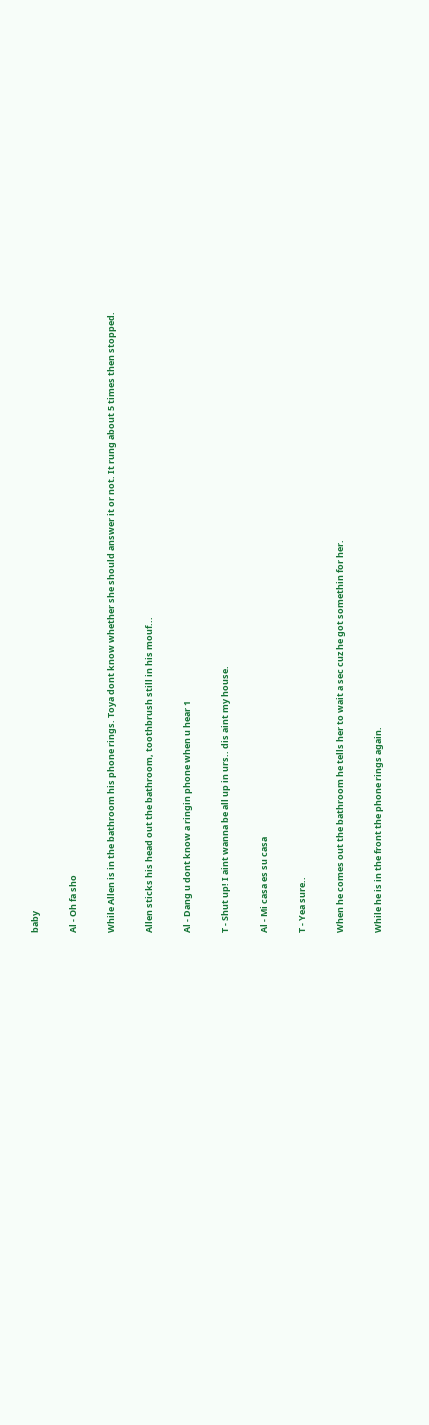baby

Al - Oh fa sho

While Allen is in the bathroom his phone rings. Toya dont know whether she should answer it or not. It rung about 5 times then stopped.

Allen sticks his head out the bathroom, toothbrush still in his mouf...

Al - Dang u dont know a ringin phone when u hear 1

T - Shut up! I aint wanna be all up in urs.. dis aint my house.

Al - Mi casa es su casa

T - Yea sure..

When he comes out the bathroom he tells her to wait a sec cuz he got somethin for her.

While he is in the front the phone rings again.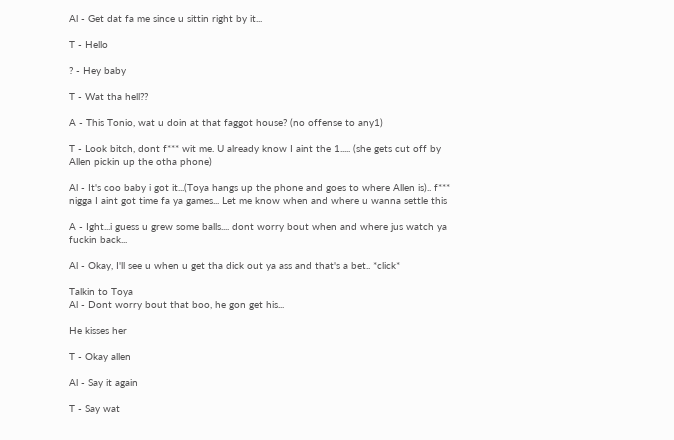Al - Get dat fa me since u sittin right by it...

T - Hello

? - Hey baby

T - Wat tha hell??

A - This Tonio, wat u doin at that faggot house? (no offense to any1)

T - Look bitch, dont f*** wit me. U already know I aint the 1..... (she gets cut off by Allen pickin up the otha phone)

Al - It's coo baby i got it...(Toya hangs up the phone and goes to where Allen is).. f*** nigga I aint got time fa ya games... Let me know when and where u wanna settle this

A - Ight...i guess u grew some balls.... dont worry bout when and where jus watch ya fuckin back...

Al - Okay, I'll see u when u get tha dick out ya ass and that's a bet.. *click*

Talkin to Toya
Al - Dont worry bout that boo, he gon get his...

He kisses her

T - Okay allen

Al - Say it again

T - Say wat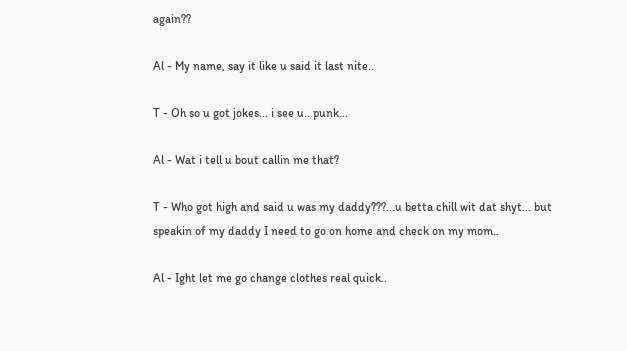again??

Al - My name, say it like u said it last nite..

T - Oh so u got jokes... i see u.. punk...

Al - Wat i tell u bout callin me that?

T - Who got high and said u was my daddy???...u betta chill wit dat shyt... but speakin of my daddy I need to go on home and check on my mom..

Al - Ight let me go change clothes real quick..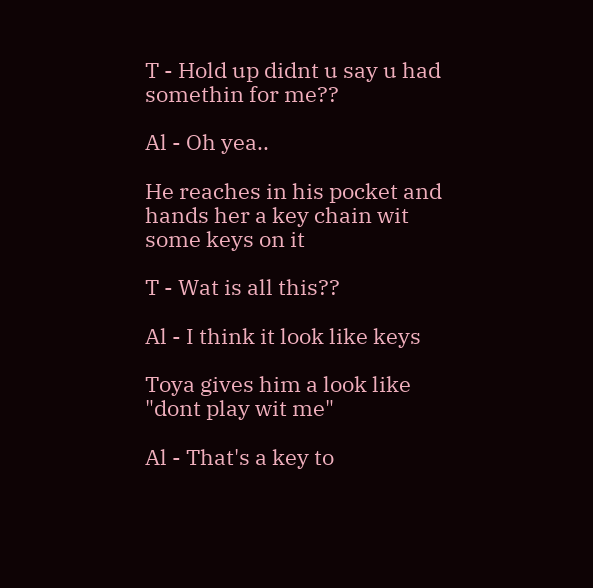T - Hold up didnt u say u had somethin for me??

Al - Oh yea..

He reaches in his pocket and hands her a key chain wit some keys on it

T - Wat is all this??

Al - I think it look like keys

Toya gives him a look like "dont play wit me"

Al - That's a key to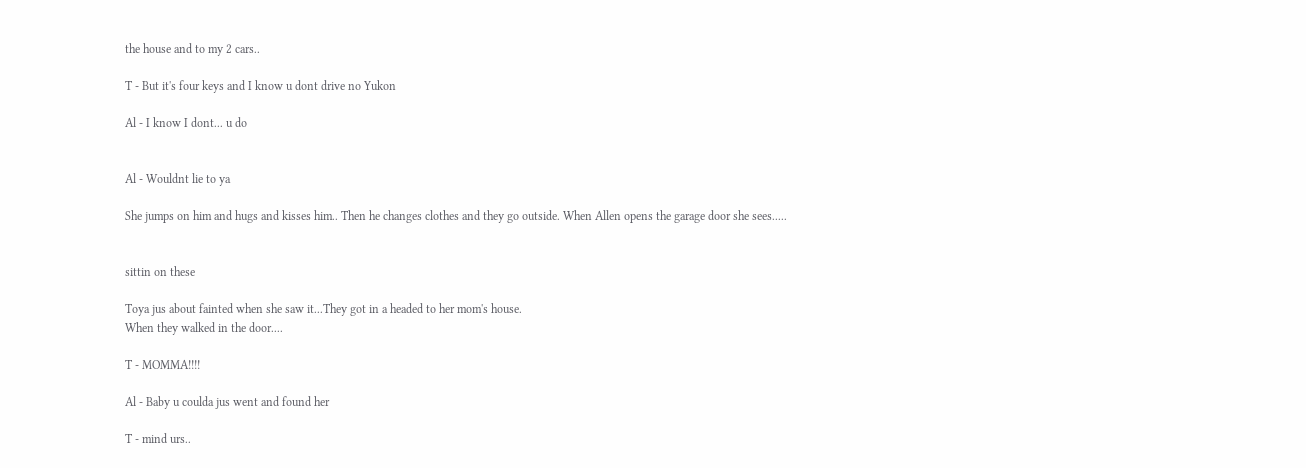the house and to my 2 cars..

T - But it's four keys and I know u dont drive no Yukon

Al - I know I dont... u do


Al - Wouldnt lie to ya

She jumps on him and hugs and kisses him.. Then he changes clothes and they go outside. When Allen opens the garage door she sees.....


sittin on these

Toya jus about fainted when she saw it...They got in a headed to her mom's house.
When they walked in the door....

T - MOMMA!!!!

Al - Baby u coulda jus went and found her

T - mind urs..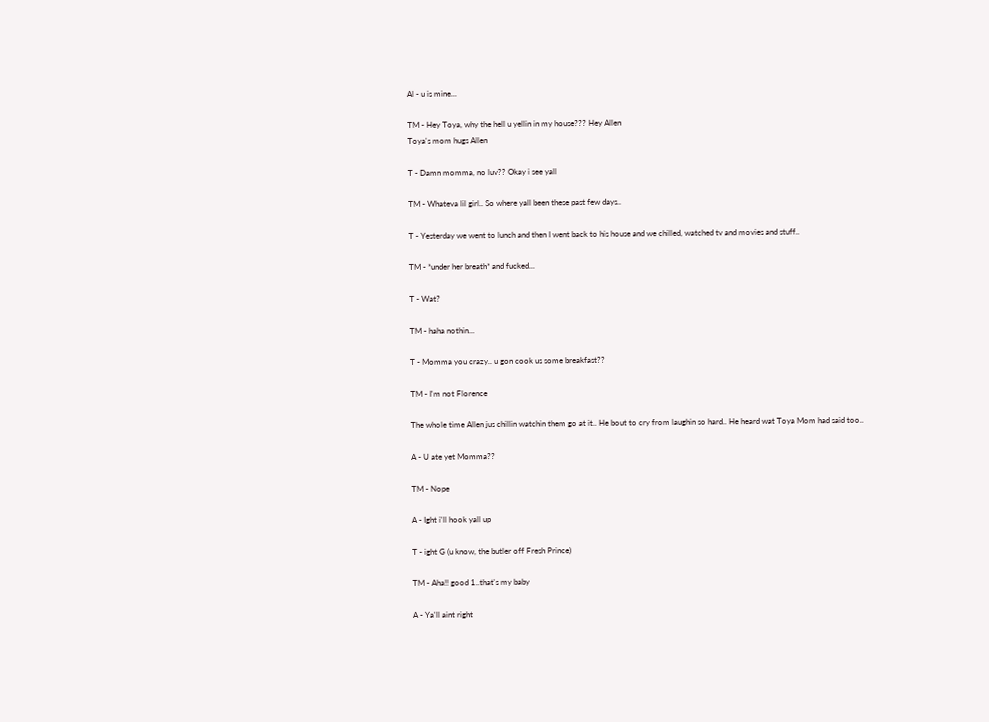Al - u is mine...

TM - Hey Toya, why the hell u yellin in my house??? Hey Allen
Toya's mom hugs Allen

T - Damn momma, no luv?? Okay i see yall

TM - Whateva lil girl.. So where yall been these past few days..

T - Yesterday we went to lunch and then I went back to his house and we chilled, watched tv and movies and stuff..

TM - *under her breath* and fucked...

T - Wat?

TM - haha nothin...

T - Momma you crazy.. u gon cook us some breakfast??

TM - I'm not Florence

The whole time Allen jus chillin watchin them go at it.. He bout to cry from laughin so hard.. He heard wat Toya Mom had said too..

A - U ate yet Momma??

TM - Nope

A - Ight i'll hook yall up

T - ight G (u know, the butler off Fresh Prince)

TM - Aha!! good 1..that's my baby

A - Ya'll aint right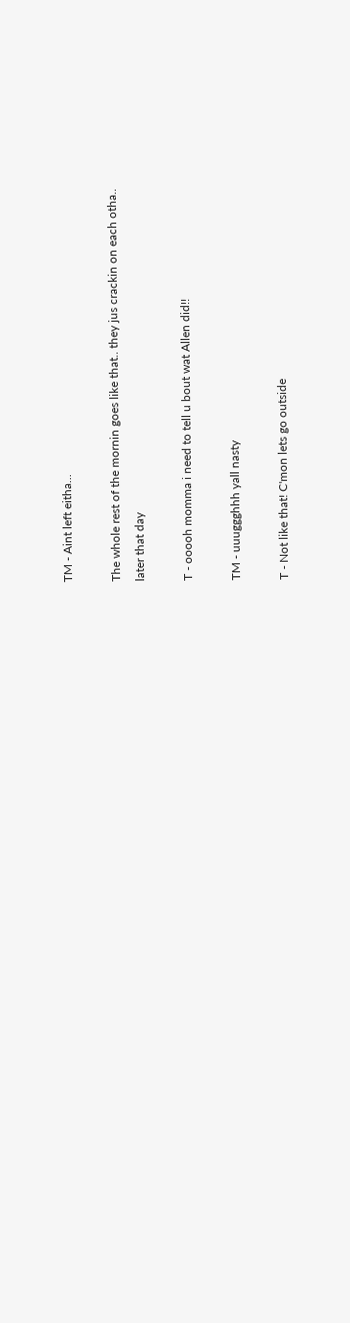TM - Aint left eitha...

The whole rest of the mornin goes like that.. they jus crackin on each otha..
later that day

T - ooooh momma i need to tell u bout wat Allen did!!

TM - uuuggghhh yall nasty

T - Not like that! C'mon lets go outside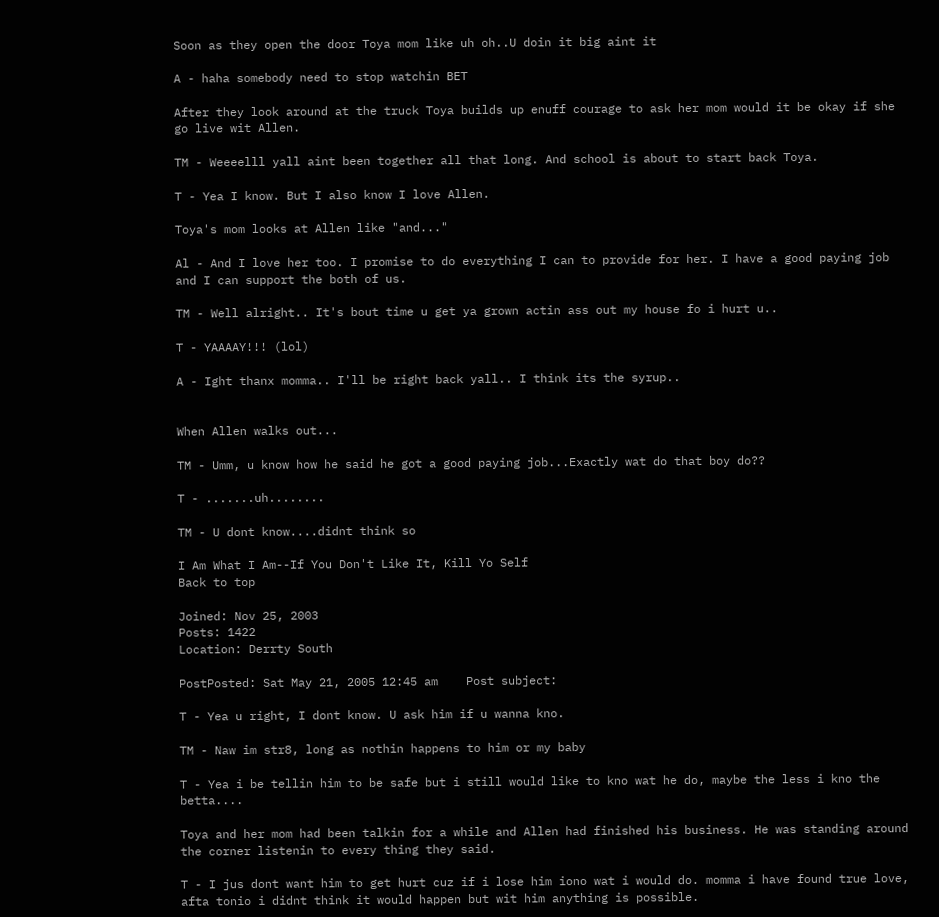Soon as they open the door Toya mom like uh oh..U doin it big aint it

A - haha somebody need to stop watchin BET

After they look around at the truck Toya builds up enuff courage to ask her mom would it be okay if she go live wit Allen.

TM - Weeeelll yall aint been together all that long. And school is about to start back Toya.

T - Yea I know. But I also know I love Allen.

Toya's mom looks at Allen like "and..."

Al - And I love her too. I promise to do everything I can to provide for her. I have a good paying job and I can support the both of us.

TM - Well alright.. It's bout time u get ya grown actin ass out my house fo i hurt u..

T - YAAAAY!!! (lol)

A - Ight thanx momma.. I'll be right back yall.. I think its the syrup..


When Allen walks out...

TM - Umm, u know how he said he got a good paying job...Exactly wat do that boy do??

T - .......uh........

TM - U dont know....didnt think so

I Am What I Am--If You Don't Like It, Kill Yo Self
Back to top

Joined: Nov 25, 2003
Posts: 1422
Location: Derrty South

PostPosted: Sat May 21, 2005 12:45 am    Post subject:

T - Yea u right, I dont know. U ask him if u wanna kno.

TM - Naw im str8, long as nothin happens to him or my baby

T - Yea i be tellin him to be safe but i still would like to kno wat he do, maybe the less i kno the betta....

Toya and her mom had been talkin for a while and Allen had finished his business. He was standing around the corner listenin to every thing they said.

T - I jus dont want him to get hurt cuz if i lose him iono wat i would do. momma i have found true love, afta tonio i didnt think it would happen but wit him anything is possible.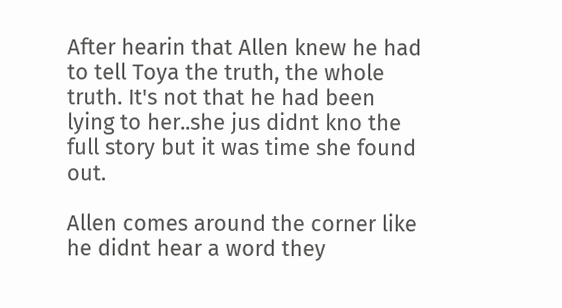After hearin that Allen knew he had to tell Toya the truth, the whole truth. It's not that he had been lying to her..she jus didnt kno the full story but it was time she found out.

Allen comes around the corner like he didnt hear a word they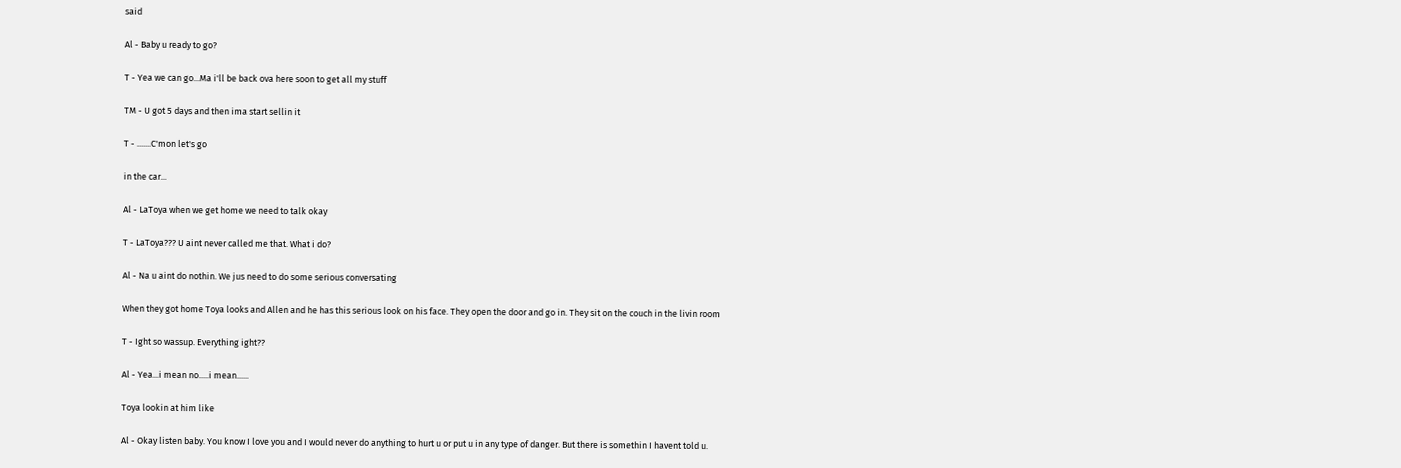said

Al - Baby u ready to go?

T - Yea we can go...Ma i'll be back ova here soon to get all my stuff

TM - U got 5 days and then ima start sellin it

T - .......C'mon let's go

in the car...

Al - LaToya when we get home we need to talk okay

T - LaToya??? U aint never called me that. What i do?

Al - Na u aint do nothin. We jus need to do some serious conversating

When they got home Toya looks and Allen and he has this serious look on his face. They open the door and go in. They sit on the couch in the livin room

T - Ight so wassup. Everything ight??

Al - Yea...i mean no.....i mean......

Toya lookin at him like

Al - Okay listen baby. You know I love you and I would never do anything to hurt u or put u in any type of danger. But there is somethin I havent told u.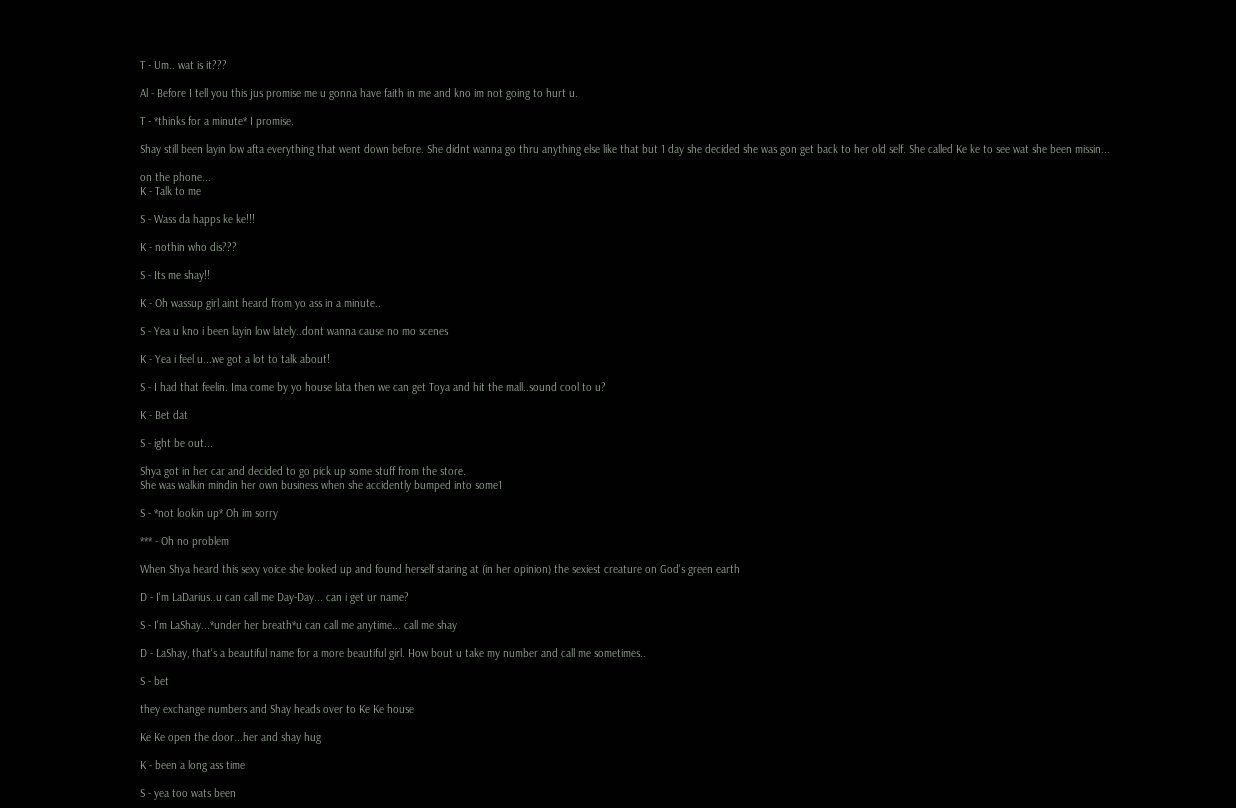T - Um.. wat is it???

Al - Before I tell you this jus promise me u gonna have faith in me and kno im not going to hurt u.

T - *thinks for a minute* I promise.

Shay still been layin low afta everything that went down before. She didnt wanna go thru anything else like that but 1 day she decided she was gon get back to her old self. She called Ke ke to see wat she been missin...

on the phone...
K - Talk to me

S - Wass da happs ke ke!!!

K - nothin who dis???

S - Its me shay!!

K - Oh wassup girl aint heard from yo ass in a minute..

S - Yea u kno i been layin low lately..dont wanna cause no mo scenes

K - Yea i feel u...we got a lot to talk about!

S - I had that feelin. Ima come by yo house lata then we can get Toya and hit the mall..sound cool to u?

K - Bet dat

S - ight be out...

Shya got in her car and decided to go pick up some stuff from the store.
She was walkin mindin her own business when she accidently bumped into some1

S - *not lookin up* Oh im sorry

*** - Oh no problem

When Shya heard this sexy voice she looked up and found herself staring at (in her opinion) the sexiest creature on God's green earth

D - I'm LaDarius..u can call me Day-Day... can i get ur name?

S - I'm LaShay...*under her breath*u can call me anytime... call me shay

D - LaShay, that's a beautiful name for a more beautiful girl. How bout u take my number and call me sometimes..

S - bet

they exchange numbers and Shay heads over to Ke Ke house

Ke Ke open the door...her and shay hug

K - been a long ass time

S - yea too wats been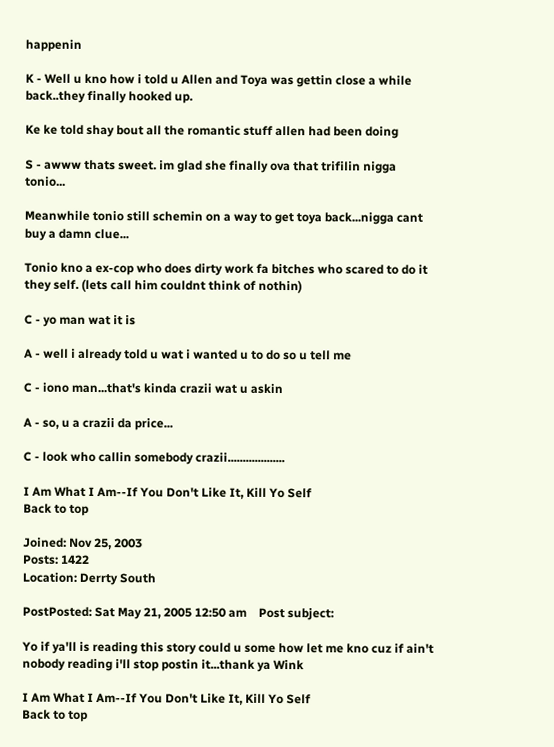happenin

K - Well u kno how i told u Allen and Toya was gettin close a while back..they finally hooked up.

Ke ke told shay bout all the romantic stuff allen had been doing

S - awww thats sweet. im glad she finally ova that trifilin nigga tonio...

Meanwhile tonio still schemin on a way to get toya back...nigga cant buy a damn clue...

Tonio kno a ex-cop who does dirty work fa bitches who scared to do it they self. (lets call him couldnt think of nothin)

C - yo man wat it is

A - well i already told u wat i wanted u to do so u tell me

C - iono man...that's kinda crazii wat u askin

A - so, u a crazii da price...

C - look who callin somebody crazii...................

I Am What I Am--If You Don't Like It, Kill Yo Self
Back to top

Joined: Nov 25, 2003
Posts: 1422
Location: Derrty South

PostPosted: Sat May 21, 2005 12:50 am    Post subject:

Yo if ya'll is reading this story could u some how let me kno cuz if ain't nobody reading i'll stop postin it...thank ya Wink

I Am What I Am--If You Don't Like It, Kill Yo Self
Back to top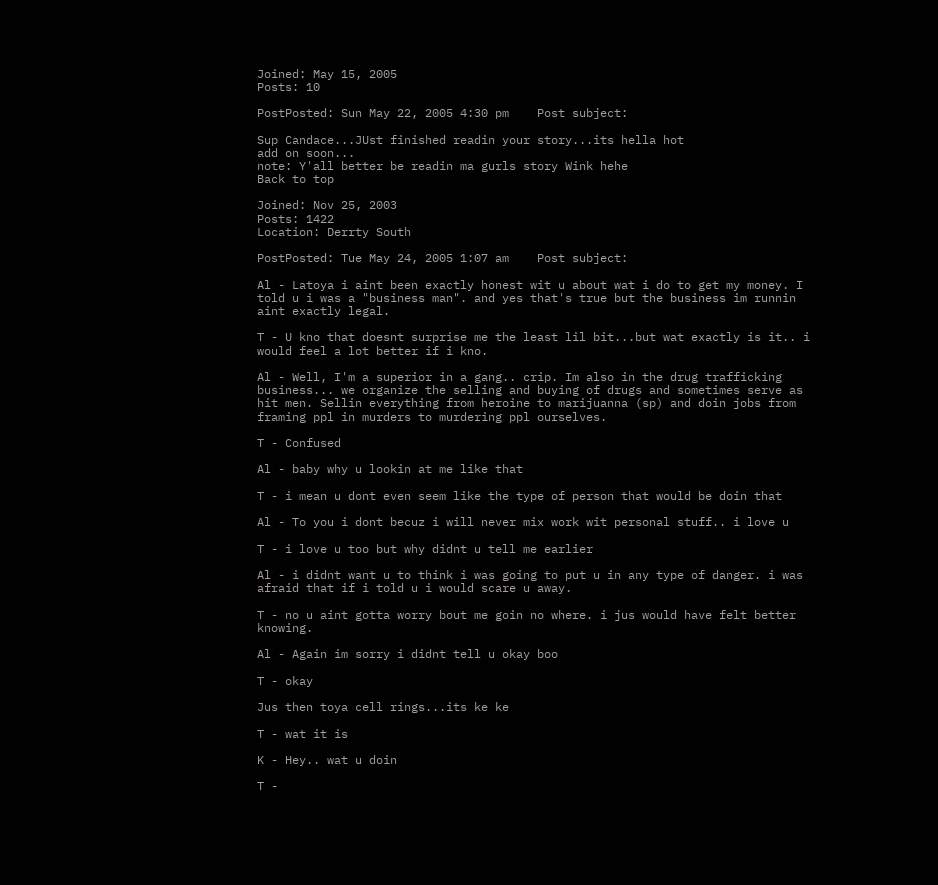Joined: May 15, 2005
Posts: 10

PostPosted: Sun May 22, 2005 4:30 pm    Post subject:

Sup Candace...JUst finished readin your story...its hella hot
add on soon...
note: Y'all better be readin ma gurls story Wink hehe
Back to top

Joined: Nov 25, 2003
Posts: 1422
Location: Derrty South

PostPosted: Tue May 24, 2005 1:07 am    Post subject:

Al - Latoya i aint been exactly honest wit u about wat i do to get my money. I told u i was a "business man". and yes that's true but the business im runnin aint exactly legal.

T - U kno that doesnt surprise me the least lil bit...but wat exactly is it.. i would feel a lot better if i kno.

Al - Well, I'm a superior in a gang.. crip. Im also in the drug trafficking business... we organize the selling and buying of drugs and sometimes serve as hit men. Sellin everything from heroine to marijuanna (sp) and doin jobs from framing ppl in murders to murdering ppl ourselves.

T - Confused

Al - baby why u lookin at me like that

T - i mean u dont even seem like the type of person that would be doin that

Al - To you i dont becuz i will never mix work wit personal stuff.. i love u

T - i love u too but why didnt u tell me earlier

Al - i didnt want u to think i was going to put u in any type of danger. i was afraid that if i told u i would scare u away.

T - no u aint gotta worry bout me goin no where. i jus would have felt better knowing.

Al - Again im sorry i didnt tell u okay boo

T - okay

Jus then toya cell rings...its ke ke

T - wat it is

K - Hey.. wat u doin

T -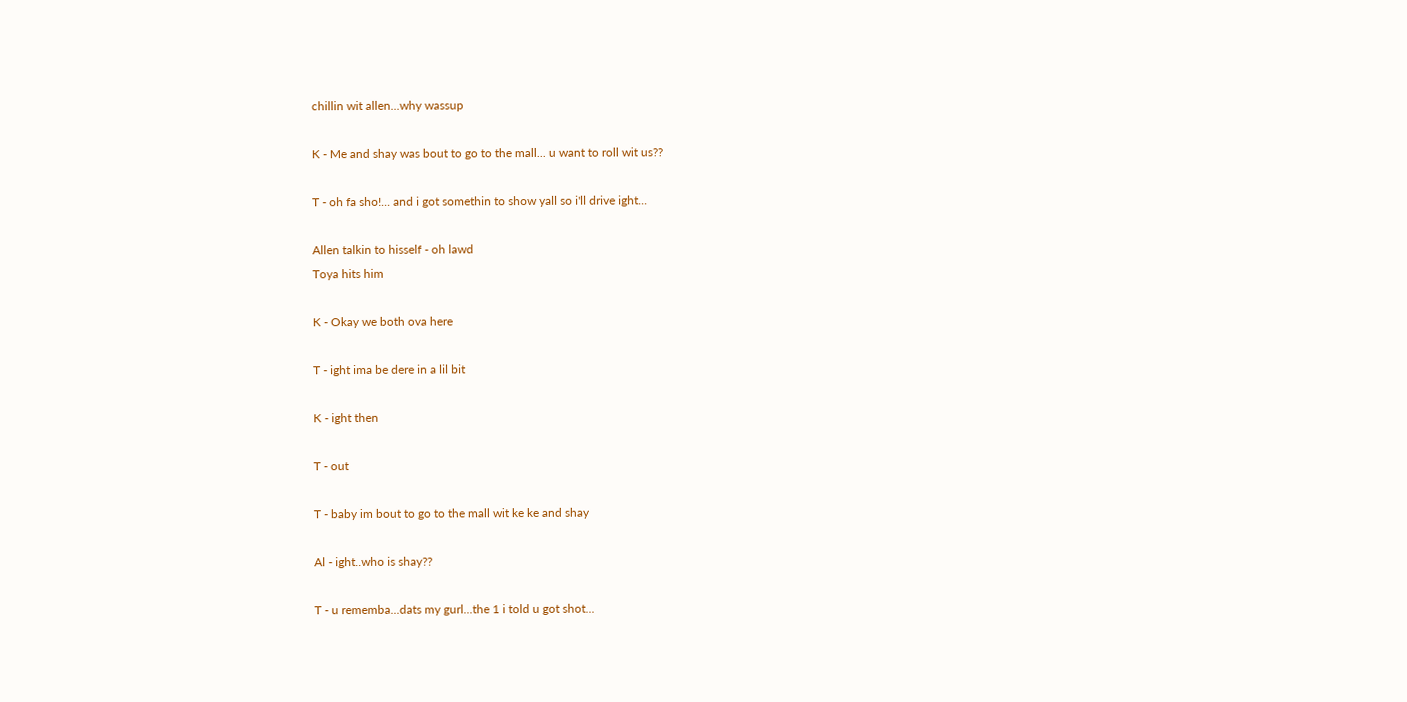chillin wit allen...why wassup

K - Me and shay was bout to go to the mall... u want to roll wit us??

T - oh fa sho!... and i got somethin to show yall so i'll drive ight...

Allen talkin to hisself - oh lawd
Toya hits him

K - Okay we both ova here

T - ight ima be dere in a lil bit

K - ight then

T - out

T - baby im bout to go to the mall wit ke ke and shay

Al - ight..who is shay??

T - u rememba...dats my gurl...the 1 i told u got shot...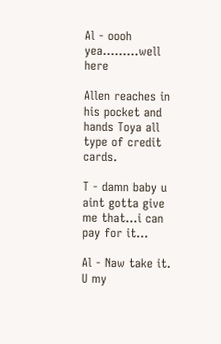Al - oooh yea.........well here

Allen reaches in his pocket and hands Toya all type of credit cards.

T - damn baby u aint gotta give me that...i can pay for it...

Al - Naw take it. U my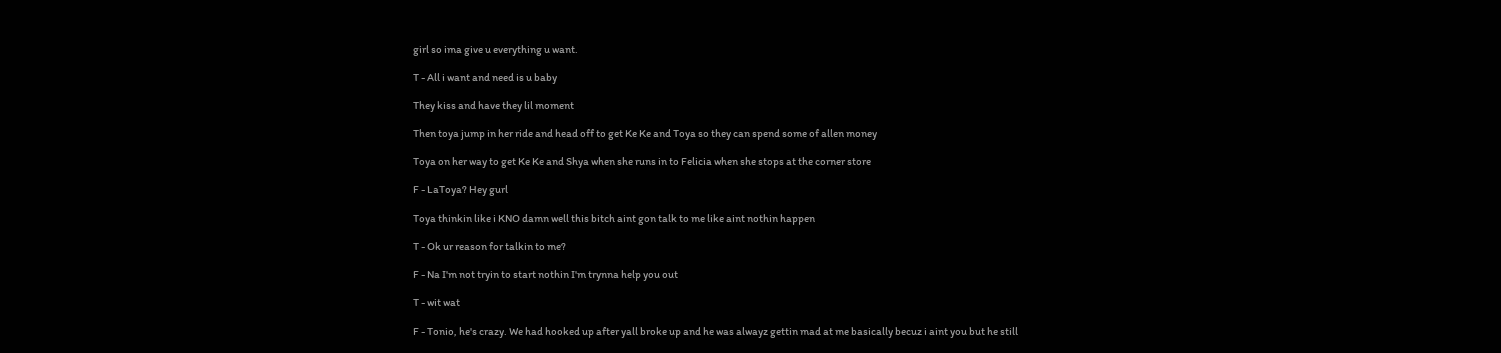girl so ima give u everything u want.

T - All i want and need is u baby

They kiss and have they lil moment

Then toya jump in her ride and head off to get Ke Ke and Toya so they can spend some of allen money

Toya on her way to get Ke Ke and Shya when she runs in to Felicia when she stops at the corner store

F - LaToya? Hey gurl

Toya thinkin like i KNO damn well this bitch aint gon talk to me like aint nothin happen

T - Ok ur reason for talkin to me?

F - Na I'm not tryin to start nothin I'm trynna help you out

T - wit wat

F - Tonio, he's crazy. We had hooked up after yall broke up and he was alwayz gettin mad at me basically becuz i aint you but he still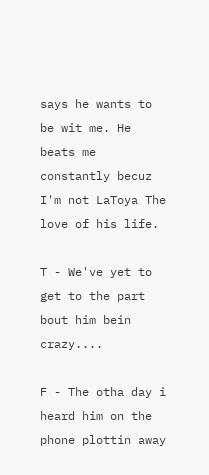says he wants to be wit me. He beats me constantly becuz I'm not LaToya The love of his life.

T - We've yet to get to the part bout him bein crazy....

F - The otha day i heard him on the phone plottin away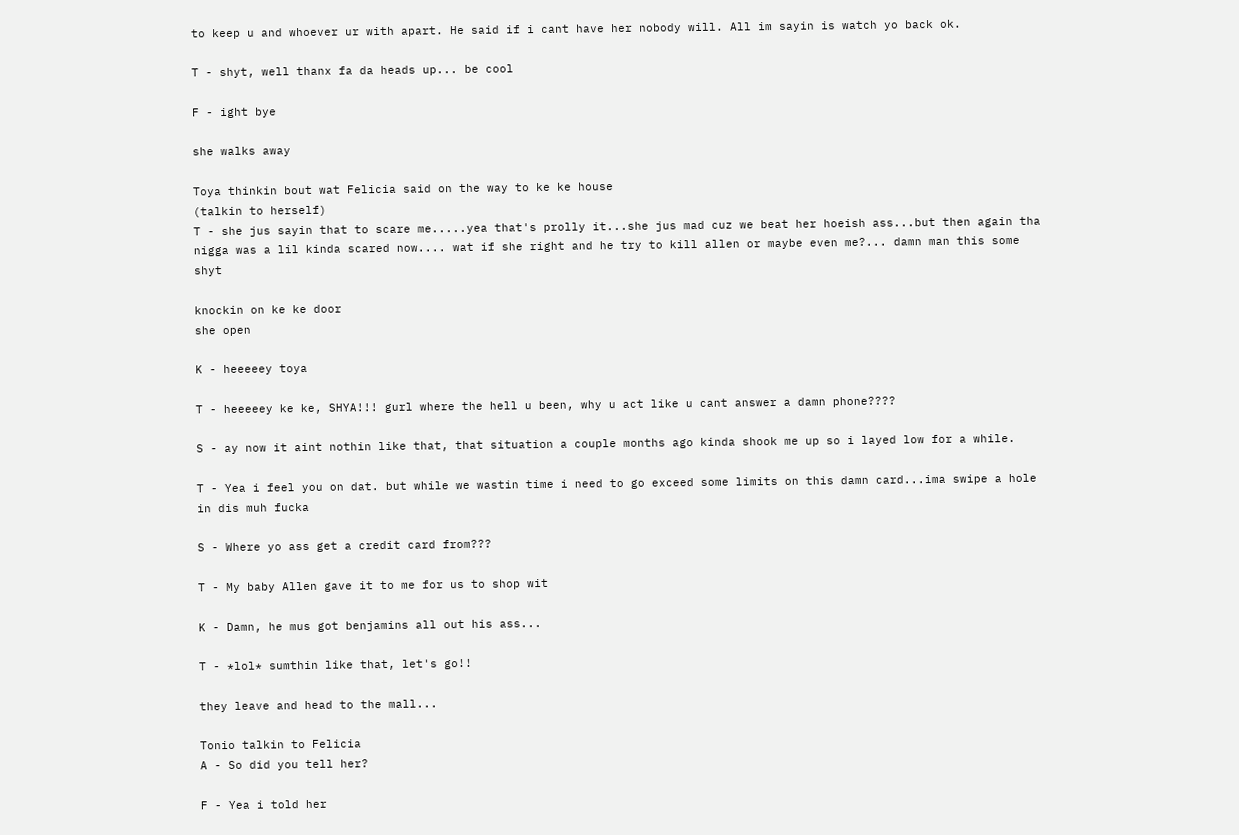to keep u and whoever ur with apart. He said if i cant have her nobody will. All im sayin is watch yo back ok.

T - shyt, well thanx fa da heads up... be cool

F - ight bye

she walks away

Toya thinkin bout wat Felicia said on the way to ke ke house
(talkin to herself)
T - she jus sayin that to scare me.....yea that's prolly it...she jus mad cuz we beat her hoeish ass...but then again tha nigga was a lil kinda scared now.... wat if she right and he try to kill allen or maybe even me?... damn man this some shyt

knockin on ke ke door
she open

K - heeeeey toya

T - heeeeey ke ke, SHYA!!! gurl where the hell u been, why u act like u cant answer a damn phone????

S - ay now it aint nothin like that, that situation a couple months ago kinda shook me up so i layed low for a while.

T - Yea i feel you on dat. but while we wastin time i need to go exceed some limits on this damn card...ima swipe a hole in dis muh fucka

S - Where yo ass get a credit card from???

T - My baby Allen gave it to me for us to shop wit

K - Damn, he mus got benjamins all out his ass...

T - *lol* sumthin like that, let's go!!

they leave and head to the mall...

Tonio talkin to Felicia
A - So did you tell her?

F - Yea i told her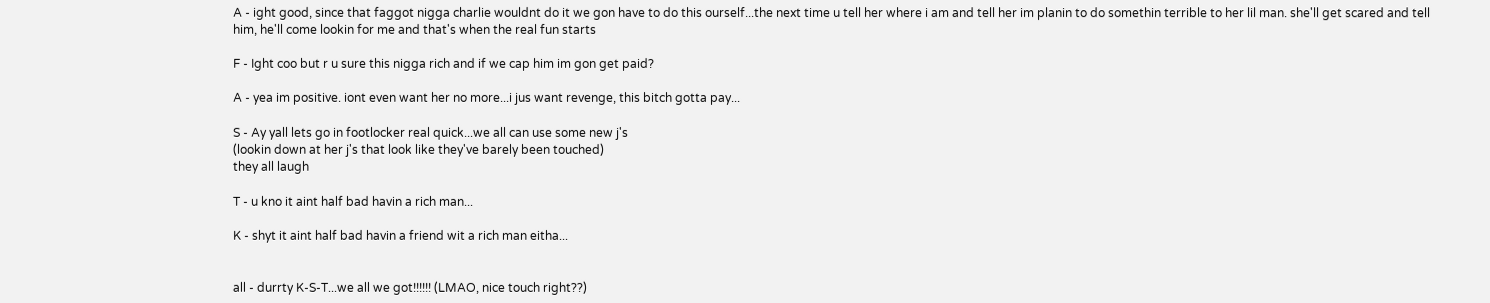A - ight good, since that faggot nigga charlie wouldnt do it we gon have to do this ourself...the next time u tell her where i am and tell her im planin to do somethin terrible to her lil man. she'll get scared and tell him, he'll come lookin for me and that's when the real fun starts

F - Ight coo but r u sure this nigga rich and if we cap him im gon get paid?

A - yea im positive. iont even want her no more...i jus want revenge, this bitch gotta pay...

S - Ay yall lets go in footlocker real quick...we all can use some new j's
(lookin down at her j's that look like they've barely been touched)
they all laugh

T - u kno it aint half bad havin a rich man...

K - shyt it aint half bad havin a friend wit a rich man eitha...


all - durrty K-S-T...we all we got!!!!!! (LMAO, nice touch right??)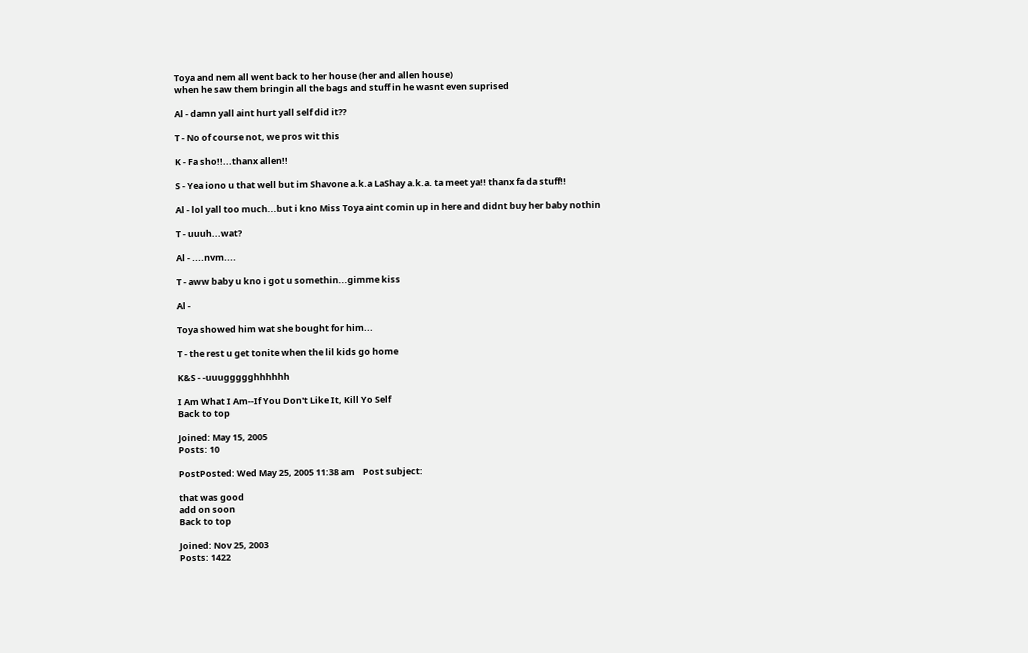Toya and nem all went back to her house (her and allen house)
when he saw them bringin all the bags and stuff in he wasnt even suprised

Al - damn yall aint hurt yall self did it??

T - No of course not, we pros wit this

K - Fa sho!!...thanx allen!!

S - Yea iono u that well but im Shavone a.k.a LaShay a.k.a. ta meet ya!! thanx fa da stuff!!

Al - lol yall too much...but i kno Miss Toya aint comin up in here and didnt buy her baby nothin

T - uuuh...wat?

Al - ....nvm....

T - aww baby u kno i got u somethin...gimme kiss

Al -

Toya showed him wat she bought for him...

T - the rest u get tonite when the lil kids go home

K&S - -uuuggggghhhhhh

I Am What I Am--If You Don't Like It, Kill Yo Self
Back to top

Joined: May 15, 2005
Posts: 10

PostPosted: Wed May 25, 2005 11:38 am    Post subject:

that was good
add on soon
Back to top

Joined: Nov 25, 2003
Posts: 1422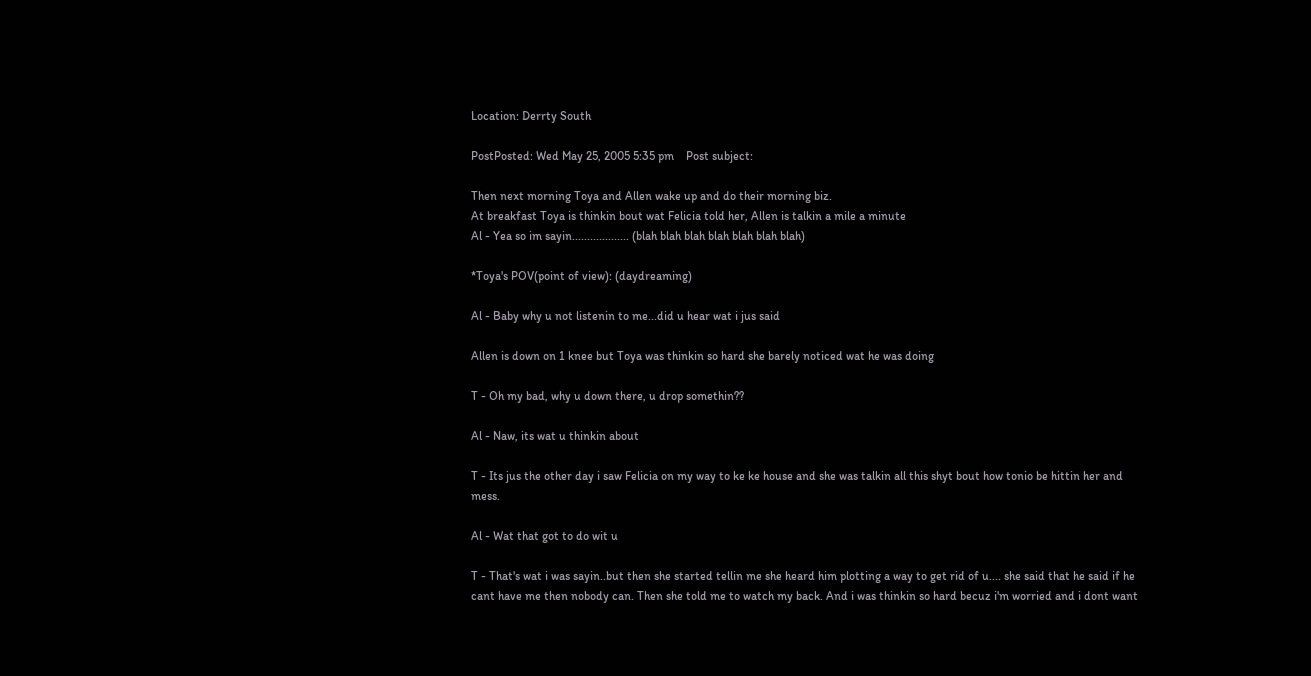Location: Derrty South

PostPosted: Wed May 25, 2005 5:35 pm    Post subject:

Then next morning Toya and Allen wake up and do their morning biz.
At breakfast Toya is thinkin bout wat Felicia told her, Allen is talkin a mile a minute
Al - Yea so im sayin................... (blah blah blah blah blah blah blah)

*Toya's POV(point of view): (daydreaming)

Al - Baby why u not listenin to me...did u hear wat i jus said

Allen is down on 1 knee but Toya was thinkin so hard she barely noticed wat he was doing

T - Oh my bad, why u down there, u drop somethin??

Al - Naw, its wat u thinkin about

T - Its jus the other day i saw Felicia on my way to ke ke house and she was talkin all this shyt bout how tonio be hittin her and mess.

Al - Wat that got to do wit u

T - That's wat i was sayin..but then she started tellin me she heard him plotting a way to get rid of u.... she said that he said if he cant have me then nobody can. Then she told me to watch my back. And i was thinkin so hard becuz i'm worried and i dont want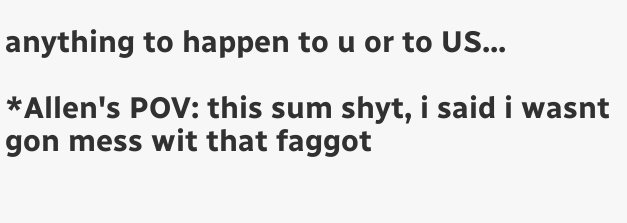anything to happen to u or to US...

*Allen's POV: this sum shyt, i said i wasnt gon mess wit that faggot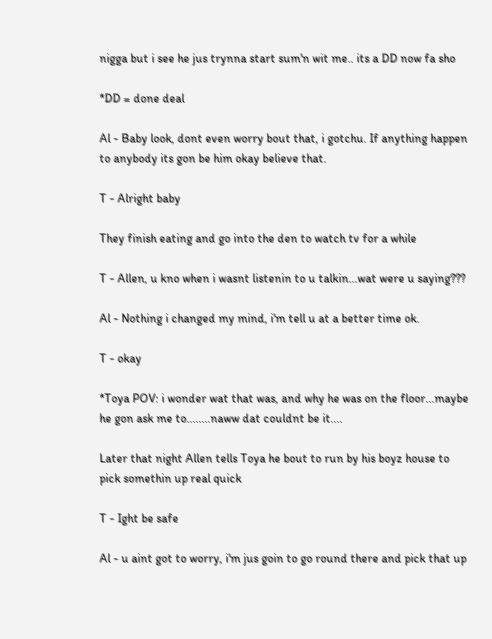nigga but i see he jus trynna start sum'n wit me.. its a DD now fa sho

*DD = done deal

Al - Baby look, dont even worry bout that, i gotchu. If anything happen to anybody its gon be him okay believe that.

T - Alright baby

They finish eating and go into the den to watch tv for a while

T - Allen, u kno when i wasnt listenin to u talkin...wat were u saying???

Al - Nothing i changed my mind, i'm tell u at a better time ok.

T - okay

*Toya POV: i wonder wat that was, and why he was on the floor...maybe he gon ask me to........naww dat couldnt be it....

Later that night Allen tells Toya he bout to run by his boyz house to pick somethin up real quick

T - Ight be safe

Al - u aint got to worry, i'm jus goin to go round there and pick that up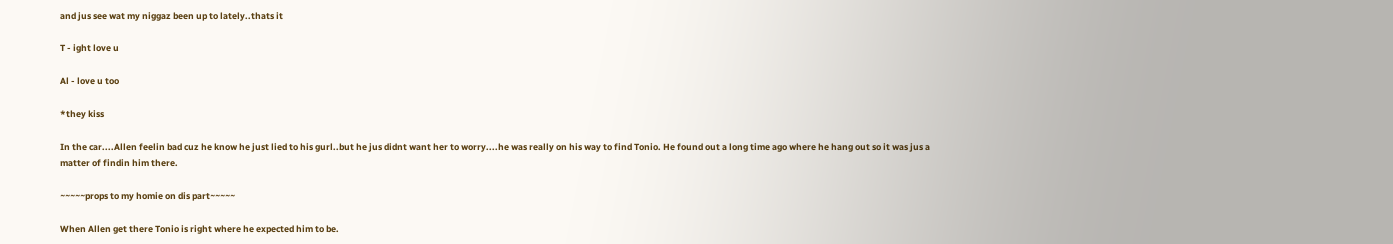and jus see wat my niggaz been up to lately..thats it

T - ight love u

Al - love u too

*they kiss

In the car....Allen feelin bad cuz he know he just lied to his gurl..but he jus didnt want her to worry....he was really on his way to find Tonio. He found out a long time ago where he hang out so it was jus a matter of findin him there.

~~~~~props to my homie on dis part~~~~~

When Allen get there Tonio is right where he expected him to be.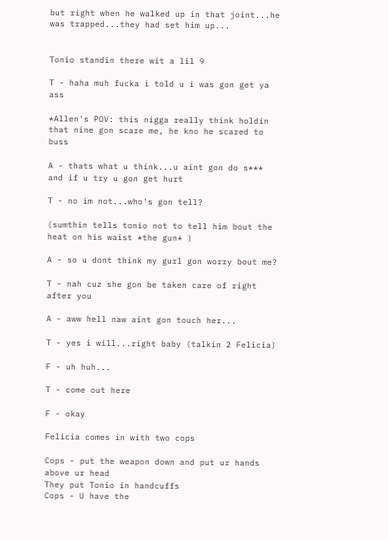but right when he walked up in that joint...he was trapped...they had set him up...


Tonio standin there wit a lil 9

T - haha muh fucka i told u i was gon get ya ass

*Allen's POV: this nigga really think holdin that nine gon scare me, he kno he scared to buss

A - thats what u think...u aint gon do s*** and if u try u gon get hurt

T - no im not...who's gon tell?

(sumthin tells tonio not to tell him bout the heat on his waist *the gun* )

A - so u dont think my gurl gon worry bout me?

T - nah cuz she gon be taken care of right after you

A - aww hell naw aint gon touch her...

T - yes i will...right baby (talkin 2 Felicia)

F - uh huh...

T - come out here

F - okay

Felicia comes in with two cops

Cops - put the weapon down and put ur hands above ur head
They put Tonio in handcuffs
Cops - U have the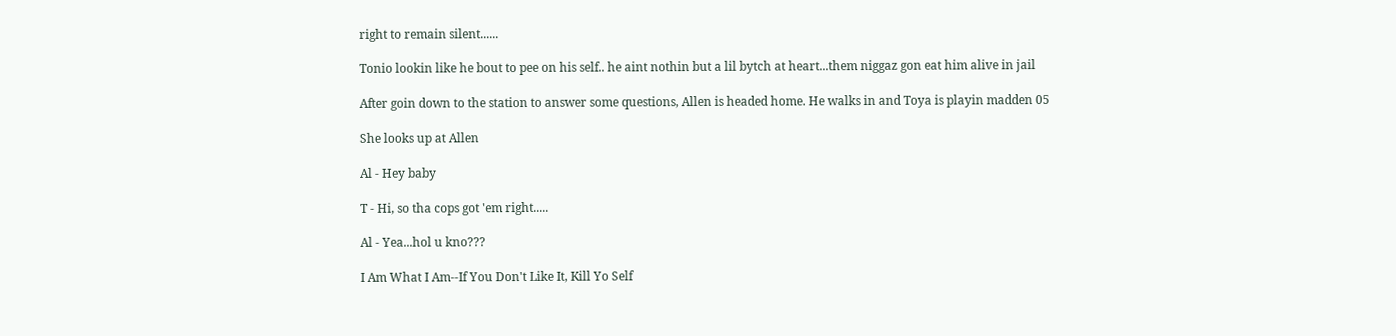right to remain silent......

Tonio lookin like he bout to pee on his self.. he aint nothin but a lil bytch at heart...them niggaz gon eat him alive in jail

After goin down to the station to answer some questions, Allen is headed home. He walks in and Toya is playin madden 05

She looks up at Allen

Al - Hey baby

T - Hi, so tha cops got 'em right.....

Al - Yea...hol u kno???

I Am What I Am--If You Don't Like It, Kill Yo Self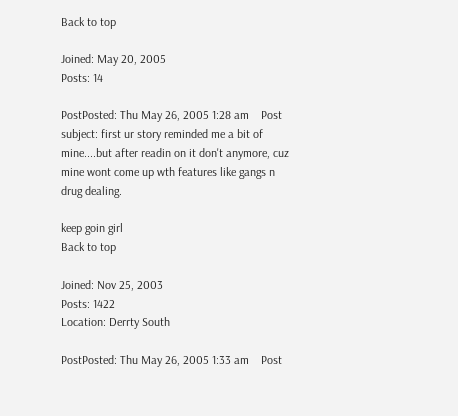Back to top

Joined: May 20, 2005
Posts: 14

PostPosted: Thu May 26, 2005 1:28 am    Post subject: first ur story reminded me a bit of mine....but after readin on it don't anymore, cuz mine wont come up wth features like gangs n drug dealing.

keep goin girl
Back to top

Joined: Nov 25, 2003
Posts: 1422
Location: Derrty South

PostPosted: Thu May 26, 2005 1:33 am    Post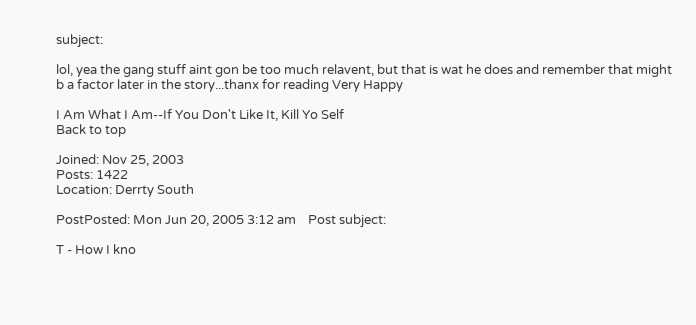subject:

lol, yea the gang stuff aint gon be too much relavent, but that is wat he does and remember that might b a factor later in the story...thanx for reading Very Happy

I Am What I Am--If You Don't Like It, Kill Yo Self
Back to top

Joined: Nov 25, 2003
Posts: 1422
Location: Derrty South

PostPosted: Mon Jun 20, 2005 3:12 am    Post subject:

T - How I kno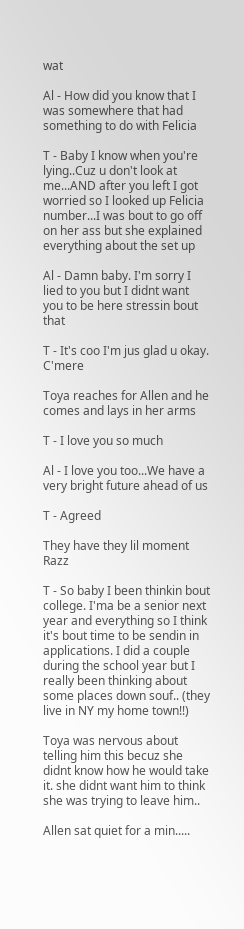wat

Al - How did you know that I was somewhere that had something to do with Felicia

T - Baby I know when you're lying..Cuz u don't look at me...AND after you left I got worried so I looked up Felicia number...I was bout to go off on her ass but she explained everything about the set up

Al - Damn baby. I'm sorry I lied to you but I didnt want you to be here stressin bout that

T - It's coo I'm jus glad u okay. C'mere

Toya reaches for Allen and he comes and lays in her arms

T - I love you so much

Al - I love you too...We have a very bright future ahead of us

T - Agreed

They have they lil moment Razz

T - So baby I been thinkin bout college. I'ma be a senior next year and everything so I think it's bout time to be sendin in applications. I did a couple during the school year but I really been thinking about some places down souf.. (they live in NY my home town!!)

Toya was nervous about telling him this becuz she didnt know how he would take it. she didnt want him to think she was trying to leave him..

Allen sat quiet for a min.....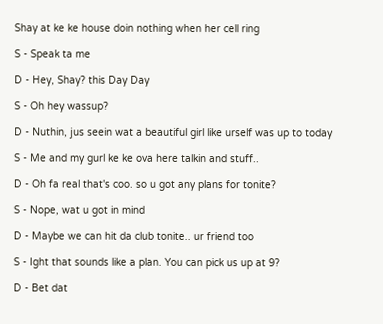Shay at ke ke house doin nothing when her cell ring

S - Speak ta me

D - Hey, Shay? this Day Day

S - Oh hey wassup?

D - Nuthin, jus seein wat a beautiful girl like urself was up to today

S - Me and my gurl ke ke ova here talkin and stuff..

D - Oh fa real that's coo. so u got any plans for tonite?

S - Nope, wat u got in mind

D - Maybe we can hit da club tonite.. ur friend too

S - Ight that sounds like a plan. You can pick us up at 9?

D - Bet dat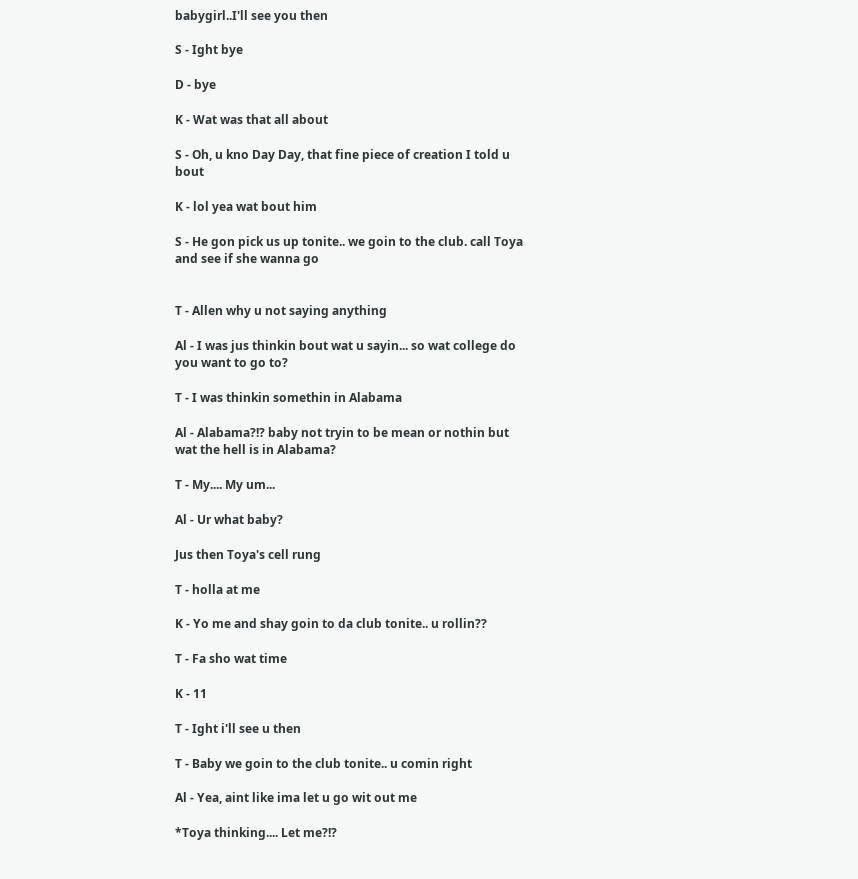babygirl..I'll see you then

S - Ight bye

D - bye

K - Wat was that all about

S - Oh, u kno Day Day, that fine piece of creation I told u bout

K - lol yea wat bout him

S - He gon pick us up tonite.. we goin to the club. call Toya and see if she wanna go


T - Allen why u not saying anything

Al - I was jus thinkin bout wat u sayin... so wat college do you want to go to?

T - I was thinkin somethin in Alabama

Al - Alabama?!? baby not tryin to be mean or nothin but wat the hell is in Alabama?

T - My.... My um...

Al - Ur what baby?

Jus then Toya's cell rung

T - holla at me

K - Yo me and shay goin to da club tonite.. u rollin??

T - Fa sho wat time

K - 11

T - Ight i'll see u then

T - Baby we goin to the club tonite.. u comin right

Al - Yea, aint like ima let u go wit out me

*Toya thinking.... Let me?!?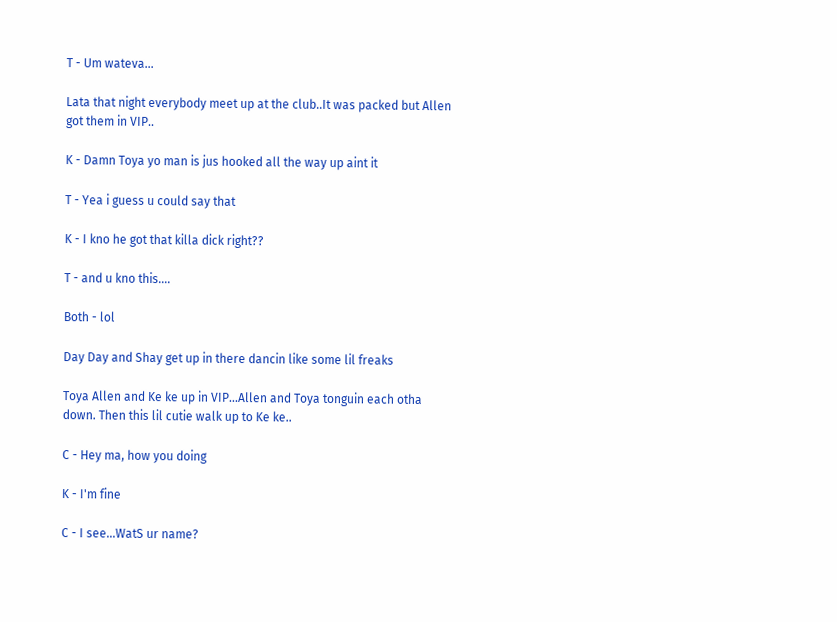T - Um wateva...

Lata that night everybody meet up at the club..It was packed but Allen got them in VIP..

K - Damn Toya yo man is jus hooked all the way up aint it

T - Yea i guess u could say that

K - I kno he got that killa dick right??

T - and u kno this....

Both - lol

Day Day and Shay get up in there dancin like some lil freaks

Toya Allen and Ke ke up in VIP...Allen and Toya tonguin each otha down. Then this lil cutie walk up to Ke ke..

C - Hey ma, how you doing

K - I'm fine

C - I see...WatS ur name?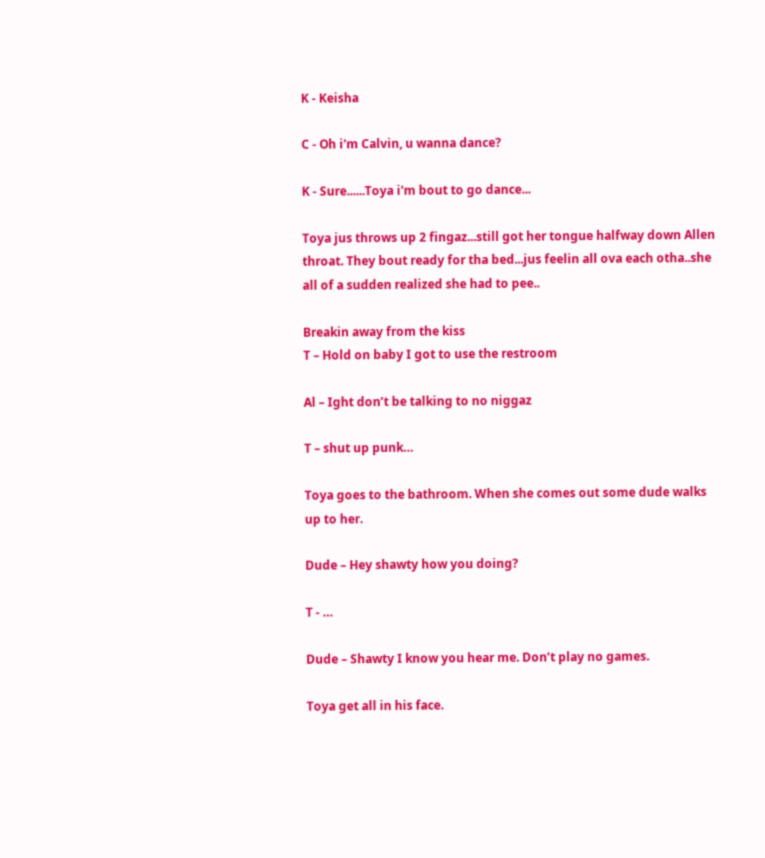K - Keisha

C - Oh i'm Calvin, u wanna dance?

K - Sure......Toya i'm bout to go dance...

Toya jus throws up 2 fingaz...still got her tongue halfway down Allen throat. They bout ready for tha bed...jus feelin all ova each otha..she all of a sudden realized she had to pee..

Breakin away from the kiss
T – Hold on baby I got to use the restroom

Al – Ight don’t be talking to no niggaz

T – shut up punk…

Toya goes to the bathroom. When she comes out some dude walks up to her.

Dude – Hey shawty how you doing?

T - …

Dude – Shawty I know you hear me. Don’t play no games.

Toya get all in his face.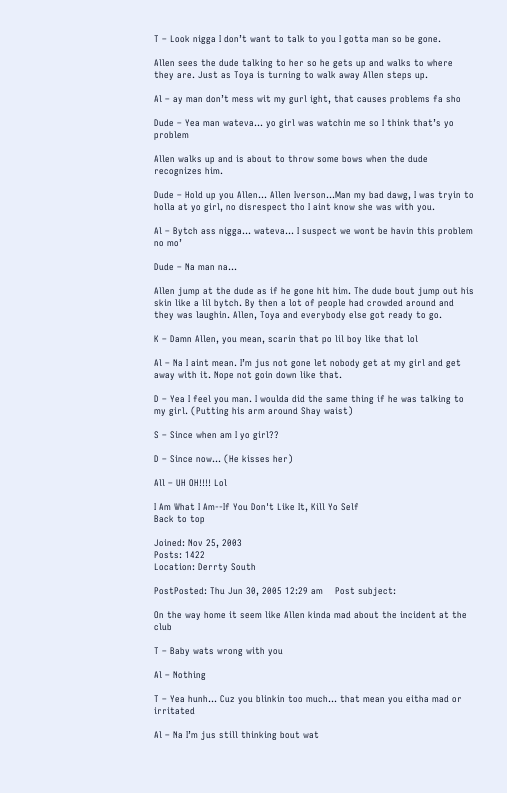T – Look nigga I don’t want to talk to you I gotta man so be gone.

Allen sees the dude talking to her so he gets up and walks to where they are. Just as Toya is turning to walk away Allen steps up.

Al – ay man don’t mess wit my gurl ight, that causes problems fa sho

Dude – Yea man wateva… yo girl was watchin me so I think that’s yo problem

Allen walks up and is about to throw some bows when the dude recognizes him.

Dude – Hold up you Allen… Allen Iverson…Man my bad dawg, I was tryin to holla at yo girl, no disrespect tho I aint know she was with you.

Al – Bytch ass nigga… wateva… I suspect we wont be havin this problem no mo’

Dude – Na man na…

Allen jump at the dude as if he gone hit him. The dude bout jump out his skin like a lil bytch. By then a lot of people had crowded around and they was laughin. Allen, Toya and everybody else got ready to go.

K – Damn Allen, you mean, scarin that po lil boy like that lol

Al – Na I aint mean. I’m jus not gone let nobody get at my girl and get away with it. Nope not goin down like that.

D – Yea I feel you man. I woulda did the same thing if he was talking to my girl. (Putting his arm around Shay waist)

S – Since when am I yo girl??

D – Since now… (He kisses her)

All – UH OH!!!! Lol

I Am What I Am--If You Don't Like It, Kill Yo Self
Back to top

Joined: Nov 25, 2003
Posts: 1422
Location: Derrty South

PostPosted: Thu Jun 30, 2005 12:29 am    Post subject:

On the way home it seem like Allen kinda mad about the incident at the club

T – Baby wats wrong with you

Al – Nothing

T – Yea hunh… Cuz you blinkin too much… that mean you eitha mad or irritated

Al – Na I’m jus still thinking bout wat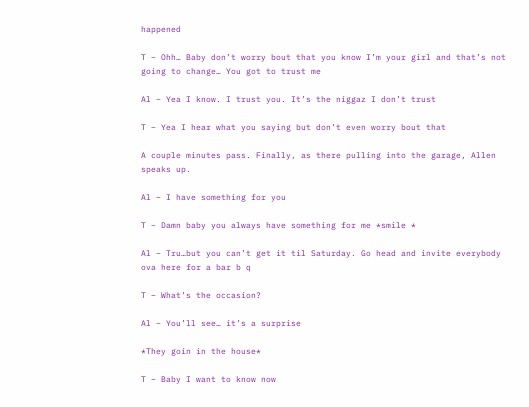happened

T – Ohh… Baby don’t worry bout that you know I’m your girl and that’s not going to change… You got to trust me

Al – Yea I know. I trust you. It’s the niggaz I don’t trust

T – Yea I hear what you saying but don’t even worry bout that

A couple minutes pass. Finally, as there pulling into the garage, Allen speaks up.

Al – I have something for you

T – Damn baby you always have something for me *smile *

Al – Tru…but you can’t get it til Saturday. Go head and invite everybody ova here for a bar b q

T – What’s the occasion?

Al – You’ll see… it’s a surprise

*They goin in the house*

T – Baby I want to know now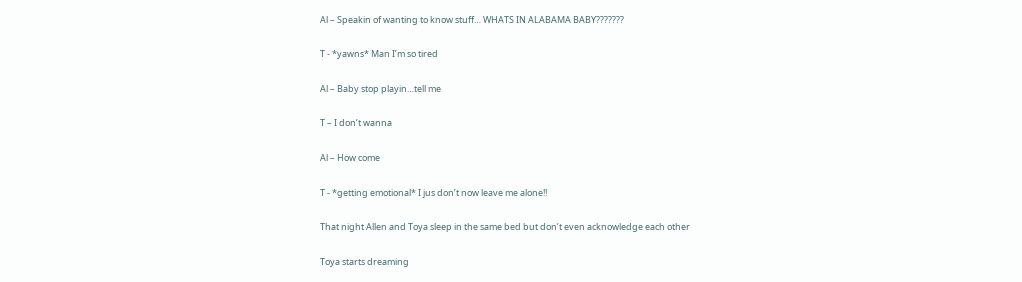Al – Speakin of wanting to know stuff… WHATS IN ALABAMA BABY???????

T - *yawns* Man I’m so tired

Al – Baby stop playin…tell me

T – I don’t wanna

Al – How come

T - *getting emotional* I jus don’t now leave me alone!!

That night Allen and Toya sleep in the same bed but don’t even acknowledge each other

Toya starts dreaming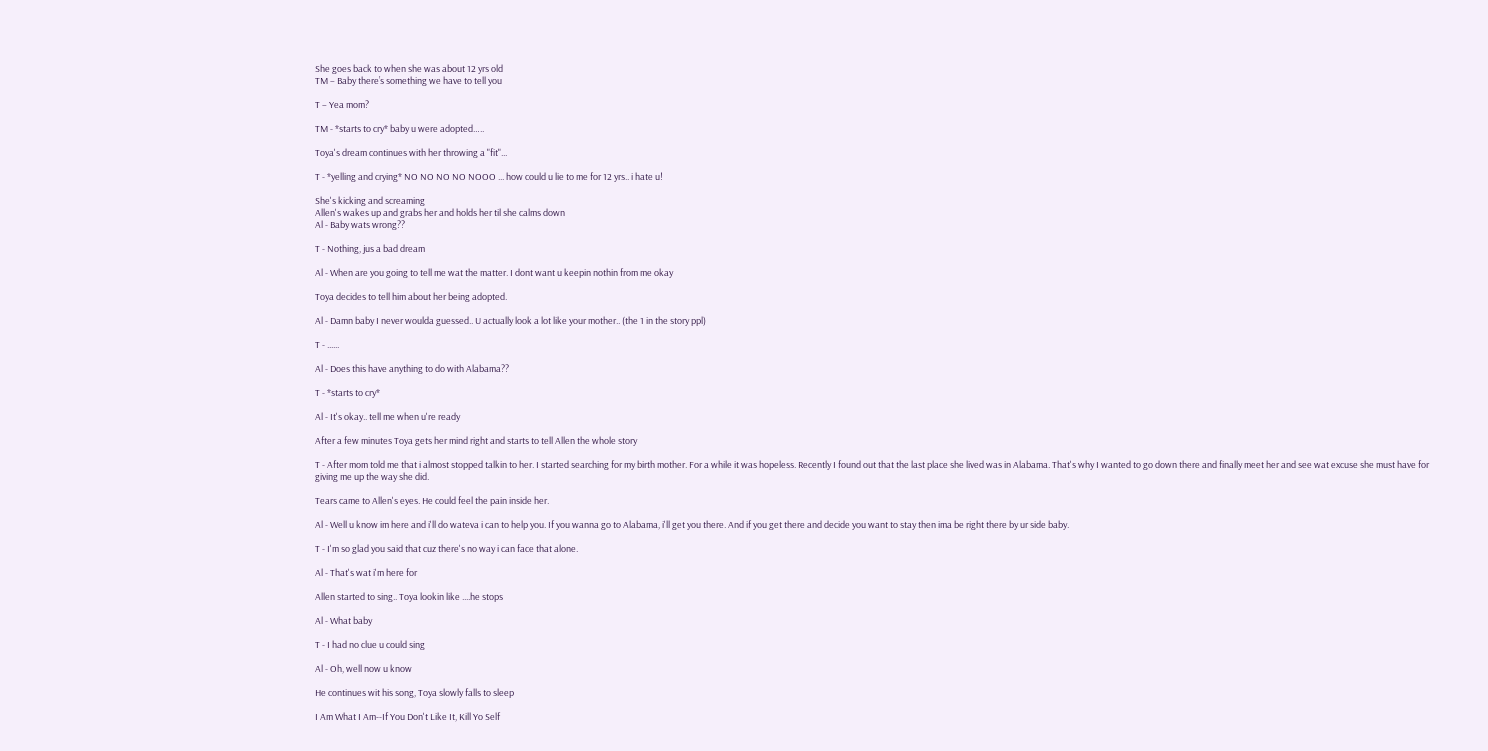She goes back to when she was about 12 yrs old
TM – Baby there’s something we have to tell you

T – Yea mom?

TM - *starts to cry* baby u were adopted…..

Toya's dream continues with her throwing a "fit"...

T - *yelling and crying* NO NO NO NO NOOO ... how could u lie to me for 12 yrs.. i hate u!

She's kicking and screaming
Allen's wakes up and grabs her and holds her til she calms down
Al - Baby wats wrong??

T - Nothing, jus a bad dream

Al - When are you going to tell me wat the matter. I dont want u keepin nothin from me okay

Toya decides to tell him about her being adopted.

Al - Damn baby I never woulda guessed.. U actually look a lot like your mother.. (the 1 in the story ppl)

T - ......

Al - Does this have anything to do with Alabama??

T - *starts to cry*

Al - It's okay.. tell me when u're ready

After a few minutes Toya gets her mind right and starts to tell Allen the whole story

T - After mom told me that i almost stopped talkin to her. I started searching for my birth mother. For a while it was hopeless. Recently I found out that the last place she lived was in Alabama. That's why I wanted to go down there and finally meet her and see wat excuse she must have for giving me up the way she did.

Tears came to Allen's eyes. He could feel the pain inside her.

Al - Well u know im here and i'll do wateva i can to help you. If you wanna go to Alabama, i'll get you there. And if you get there and decide you want to stay then ima be right there by ur side baby.

T - I'm so glad you said that cuz there's no way i can face that alone.

Al - That's wat i'm here for

Allen started to sing.. Toya lookin like ....he stops

Al - What baby

T - I had no clue u could sing

Al - Oh, well now u know

He continues wit his song, Toya slowly falls to sleep

I Am What I Am--If You Don't Like It, Kill Yo Self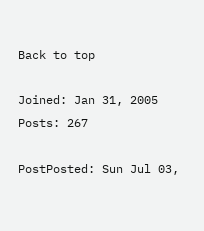Back to top

Joined: Jan 31, 2005
Posts: 267

PostPosted: Sun Jul 03,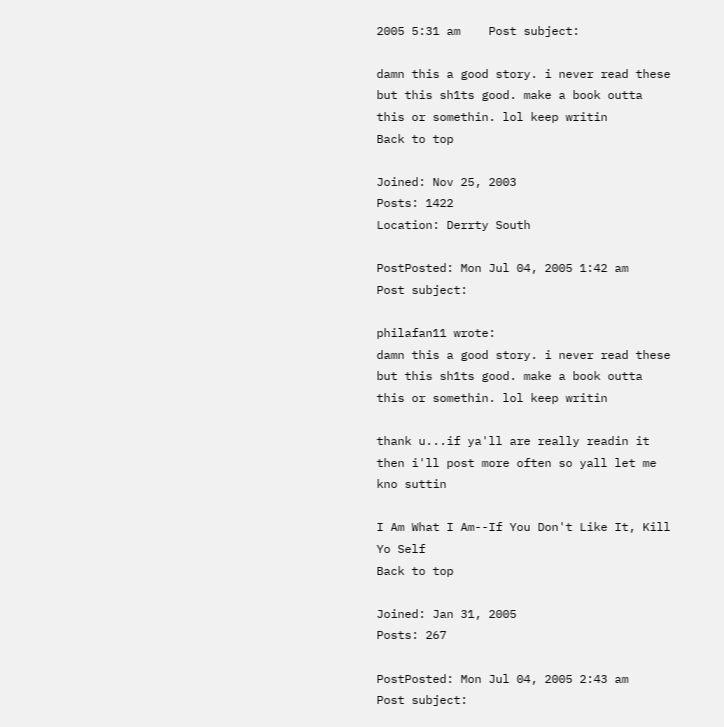2005 5:31 am    Post subject:

damn this a good story. i never read these but this sh1ts good. make a book outta this or somethin. lol keep writin
Back to top

Joined: Nov 25, 2003
Posts: 1422
Location: Derrty South

PostPosted: Mon Jul 04, 2005 1:42 am    Post subject:

philafan11 wrote:
damn this a good story. i never read these but this sh1ts good. make a book outta this or somethin. lol keep writin

thank u...if ya'll are really readin it then i'll post more often so yall let me kno suttin

I Am What I Am--If You Don't Like It, Kill Yo Self
Back to top

Joined: Jan 31, 2005
Posts: 267

PostPosted: Mon Jul 04, 2005 2:43 am    Post subject: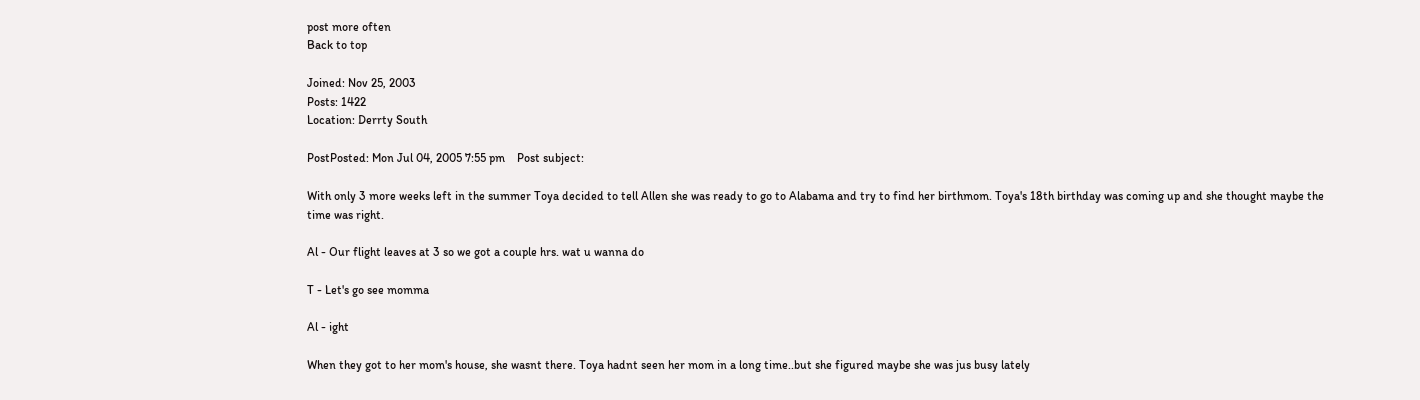post more often
Back to top

Joined: Nov 25, 2003
Posts: 1422
Location: Derrty South

PostPosted: Mon Jul 04, 2005 7:55 pm    Post subject:

With only 3 more weeks left in the summer Toya decided to tell Allen she was ready to go to Alabama and try to find her birthmom. Toya's 18th birthday was coming up and she thought maybe the time was right.

Al - Our flight leaves at 3 so we got a couple hrs. wat u wanna do

T - Let's go see momma

Al - ight

When they got to her mom's house, she wasnt there. Toya hadnt seen her mom in a long time..but she figured maybe she was jus busy lately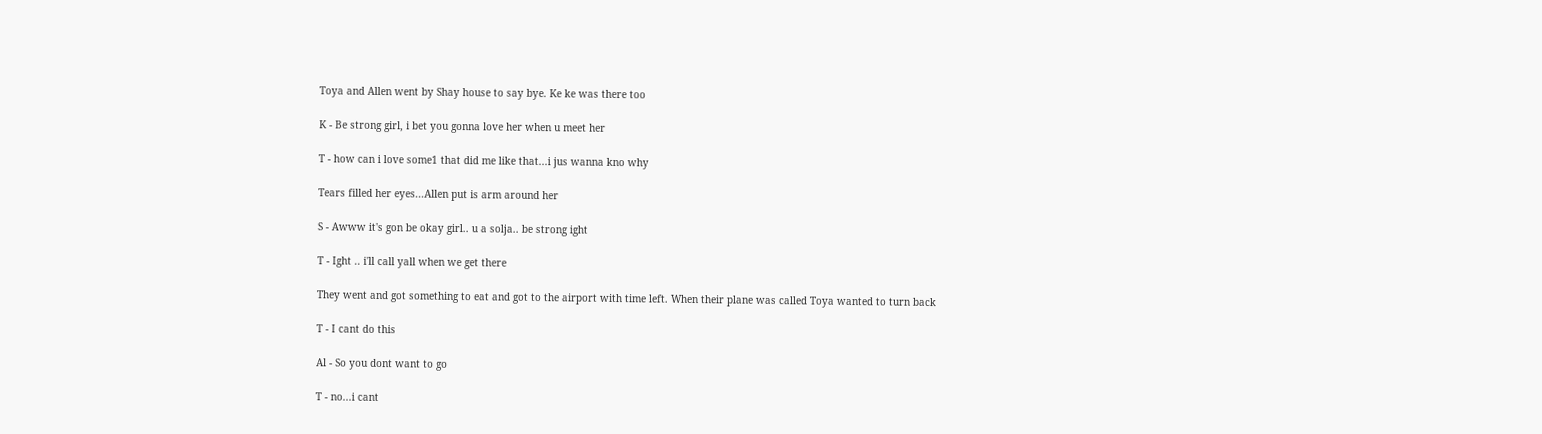Toya and Allen went by Shay house to say bye. Ke ke was there too

K - Be strong girl, i bet you gonna love her when u meet her

T - how can i love some1 that did me like that...i jus wanna kno why

Tears filled her eyes...Allen put is arm around her

S - Awww it's gon be okay girl.. u a solja.. be strong ight

T - Ight .. i'll call yall when we get there

They went and got something to eat and got to the airport with time left. When their plane was called Toya wanted to turn back

T - I cant do this

Al - So you dont want to go

T - no...i cant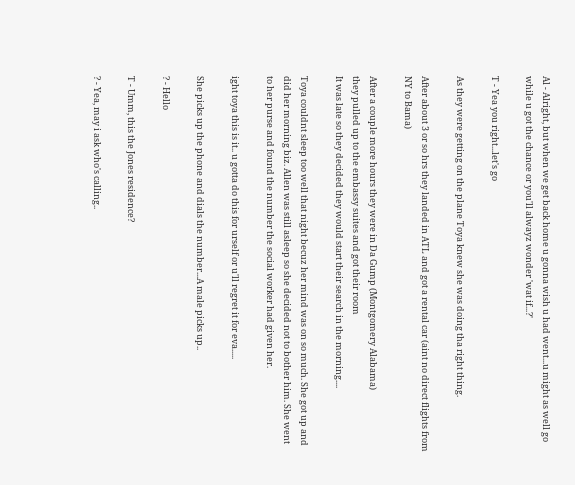Al - Alright, but when we get back home u gonna wish u had went...u might as well go while u got the chance or you'll alwayz wonder 'wat if...?'

T - Yea you right...let's go

As they were getting on the plane Toya knew she was doing tha right thing.

After about 3 or so hrs they landed in ATL and got a rental car (aint no direct flights from NY to Bama)

After a couple more hours they were in Da Gump (Montgomery Alabama)
they pulled up to the embassy suites and got their room
It was late so they decided they would start their search in the morning....

Toya couldnt sleep too well that night becuz her mind was on so much. She got up and did her morning biz. Allen was still asleep so she decided not to bother him. She went to her purse and found the number the social worker had given her.

ight toya this is it.. u gotta do this for urself or u'll regret it for eva.....

She picks up the phone and dials the number...A male picks up..

? - Hello

T - Umm, this the Jones residence?

? - Yea, may i ask who's calling..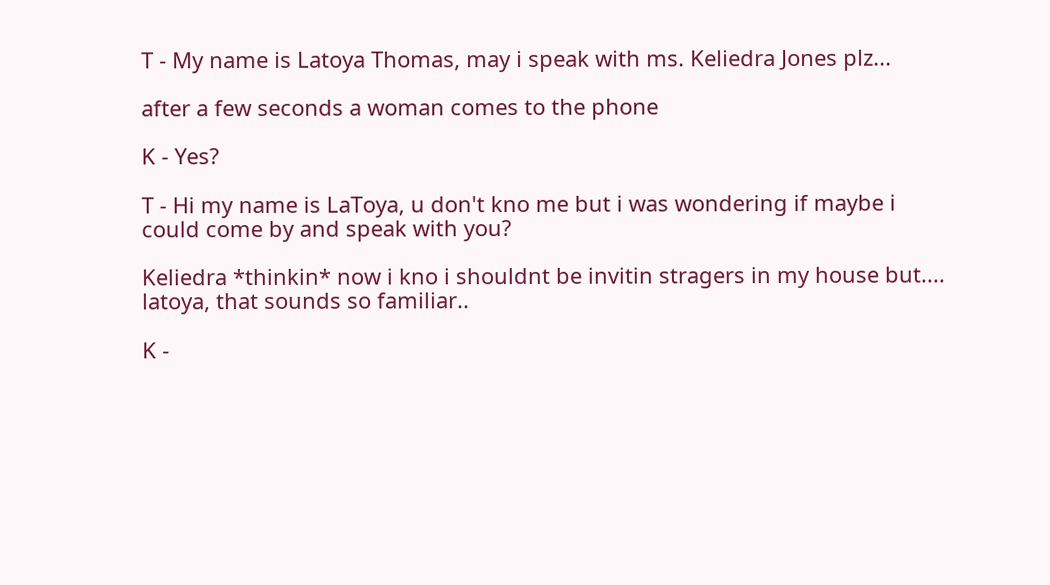T - My name is Latoya Thomas, may i speak with ms. Keliedra Jones plz...

after a few seconds a woman comes to the phone

K - Yes?

T - Hi my name is LaToya, u don't kno me but i was wondering if maybe i could come by and speak with you?

Keliedra *thinkin* now i kno i shouldnt be invitin stragers in my house but.... latoya, that sounds so familiar..

K -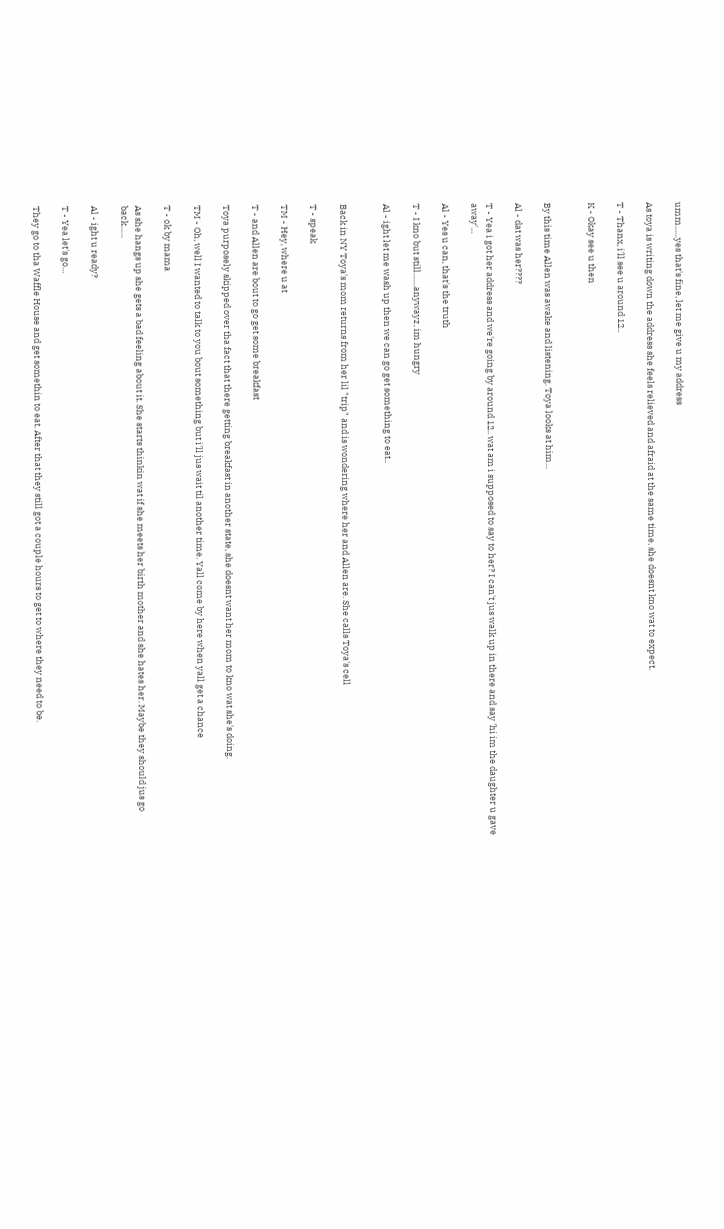umm......yes that's fine, let me give u my address

As toya is writing down the address she feels relieved and afraid at the same time, she doesnt kno wat to expect.

T - Thanx, i'll see u around 12..

K - Okay see u then


By this time Allen was awake and listening. Toya looks at him...

Al - dat was her????

T - Yea i got her address and we're going by around 12.. wat am i supposed to say to her? I can't jus walk up in there and say 'hi im the daughter u gave away'...

Al - Yes u can, that's the truth

T - I kno but still.......anywayz, im hungry

Al - ight let me wash up then we can go get something to eat..


Back in NY Toya's mom returns from her lil "trip" and is wondering where her and Allen are. She calls Toya's cell

T - speak

TM - Hey, where u at

T - and Allen are bout to go get some breakfast

Toya purposely skipped over tha fact that there getting breakfast in another state, she doesnt want her mom to kno wat she's doing.

TM - Oh, well I wanted to talk to you bout something but i'll jus wait til another time. Yall come by here when yall get a chance

T - ok by mama

As she hangs up she gets a bad feeling about it. She starts thinkin wat if she meets her birth mother and she hates her. Maybe they should jus go back......

Al - ight u ready?

T - Yea let's go...

They go to tha Waffle House and get somethin to eat. After that they still got a couple hours to get to where they need to be.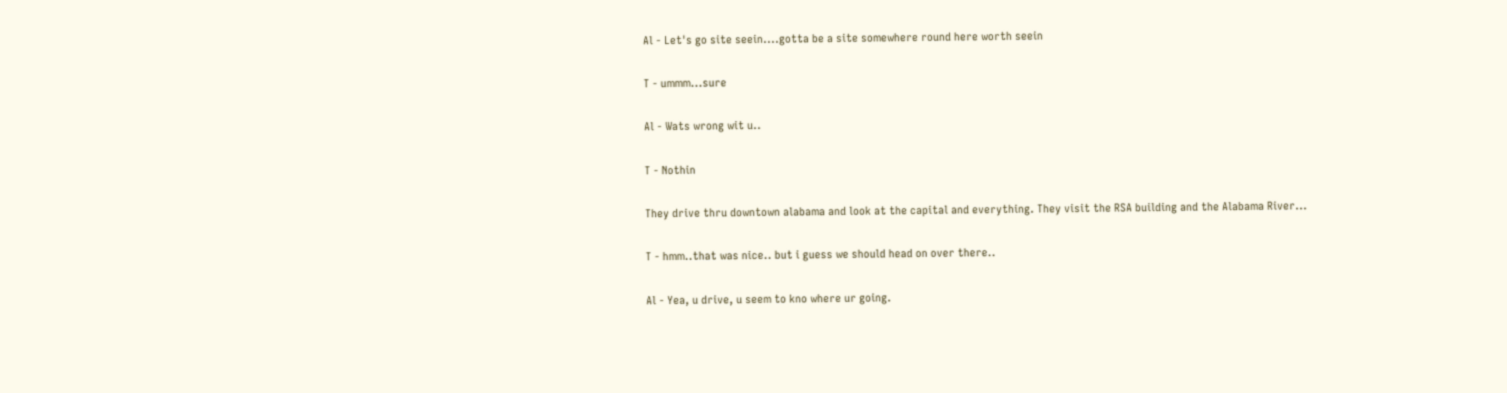Al - Let's go site seein....gotta be a site somewhere round here worth seein

T - ummm...sure

Al - Wats wrong wit u..

T - Nothin

They drive thru downtown alabama and look at the capital and everything. They visit the RSA building and the Alabama River...

T - hmm..that was nice.. but i guess we should head on over there..

Al - Yea, u drive, u seem to kno where ur going.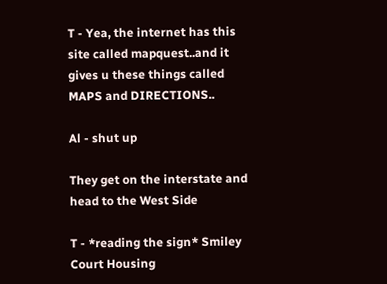T - Yea, the internet has this site called mapquest..and it gives u these things called MAPS and DIRECTIONS..

Al - shut up

They get on the interstate and head to the West Side

T - *reading the sign* Smiley Court Housing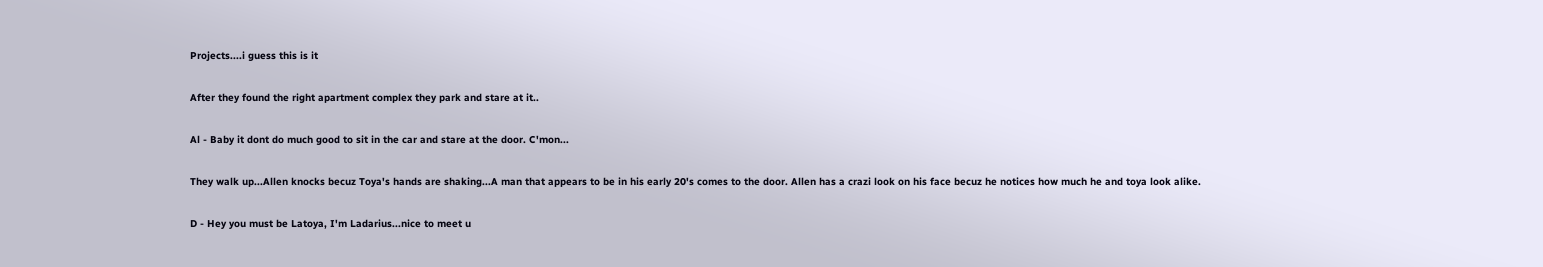Projects....i guess this is it

After they found the right apartment complex they park and stare at it..

Al - Baby it dont do much good to sit in the car and stare at the door. C'mon...

They walk up...Allen knocks becuz Toya's hands are shaking...A man that appears to be in his early 20's comes to the door. Allen has a crazi look on his face becuz he notices how much he and toya look alike.

D - Hey you must be Latoya, I'm Ladarius...nice to meet u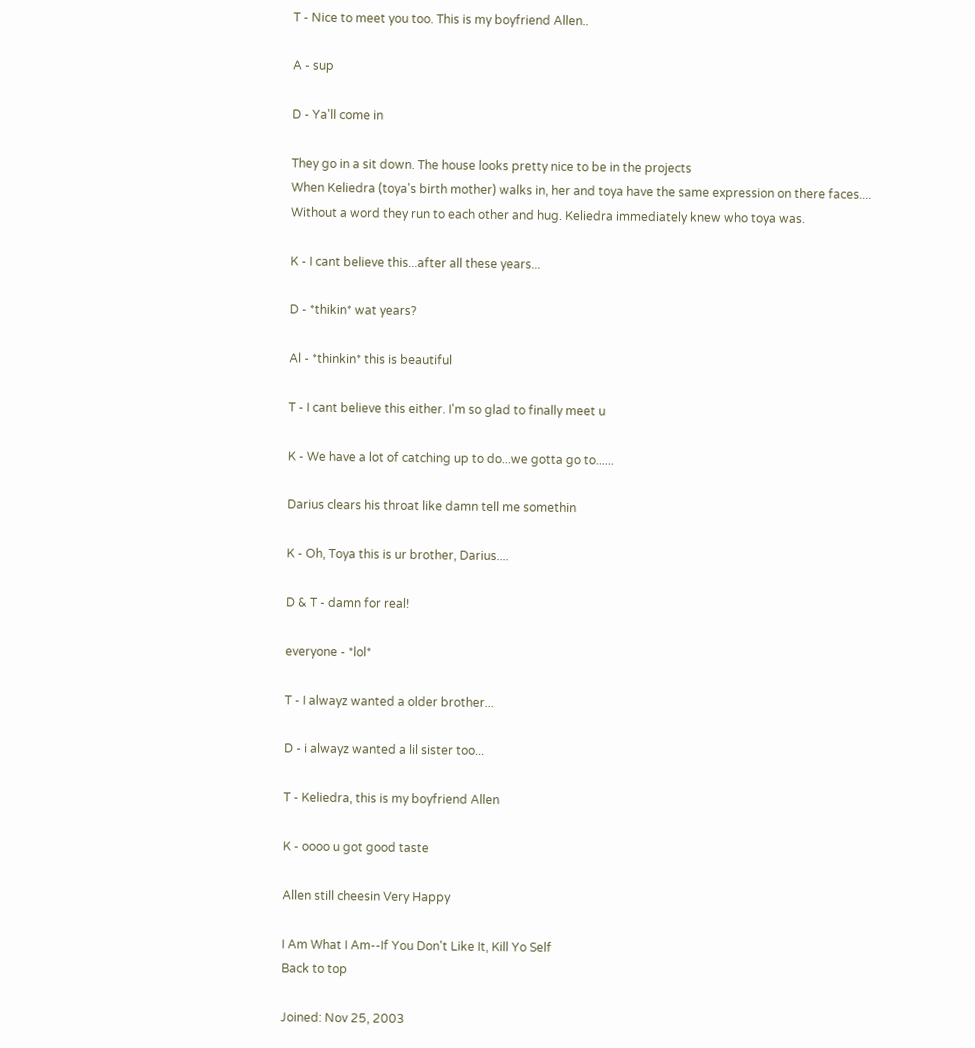T - Nice to meet you too. This is my boyfriend Allen..

A - sup

D - Ya'll come in

They go in a sit down. The house looks pretty nice to be in the projects
When Keliedra (toya's birth mother) walks in, her and toya have the same expression on there faces....
Without a word they run to each other and hug. Keliedra immediately knew who toya was.

K - I cant believe this...after all these years...

D - *thikin* wat years?

Al - *thinkin* this is beautiful

T - I cant believe this either. I'm so glad to finally meet u

K - We have a lot of catching up to do...we gotta go to......

Darius clears his throat like damn tell me somethin

K - Oh, Toya this is ur brother, Darius....

D & T - damn for real!

everyone - *lol*

T - I alwayz wanted a older brother...

D - i alwayz wanted a lil sister too...

T - Keliedra, this is my boyfriend Allen

K - oooo u got good taste

Allen still cheesin Very Happy

I Am What I Am--If You Don't Like It, Kill Yo Self
Back to top

Joined: Nov 25, 2003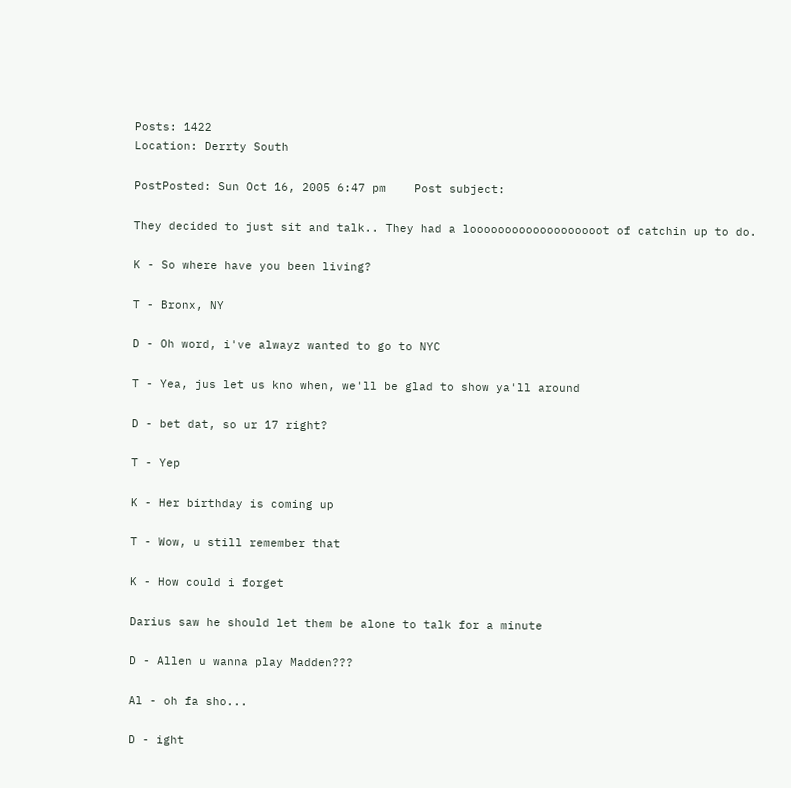Posts: 1422
Location: Derrty South

PostPosted: Sun Oct 16, 2005 6:47 pm    Post subject:

They decided to just sit and talk.. They had a looooooooooooooooooot of catchin up to do.

K - So where have you been living?

T - Bronx, NY

D - Oh word, i've alwayz wanted to go to NYC

T - Yea, jus let us kno when, we'll be glad to show ya'll around

D - bet dat, so ur 17 right?

T - Yep

K - Her birthday is coming up

T - Wow, u still remember that

K - How could i forget

Darius saw he should let them be alone to talk for a minute

D - Allen u wanna play Madden???

Al - oh fa sho...

D - ight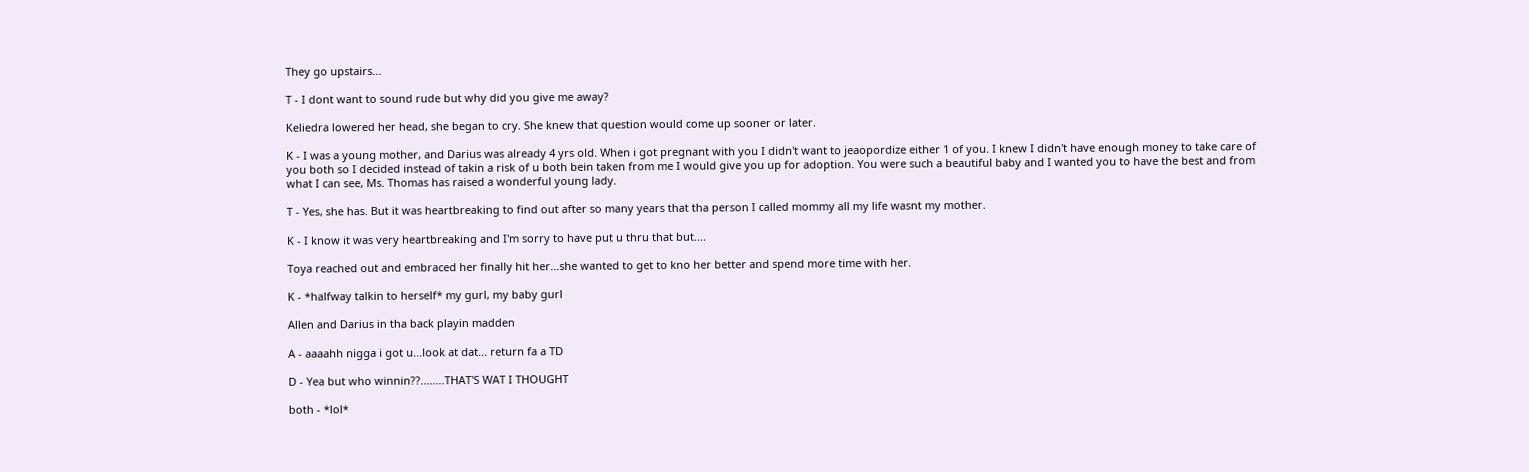They go upstairs...

T - I dont want to sound rude but why did you give me away?

Keliedra lowered her head, she began to cry. She knew that question would come up sooner or later.

K - I was a young mother, and Darius was already 4 yrs old. When i got pregnant with you I didn't want to jeaopordize either 1 of you. I knew I didn't have enough money to take care of you both so I decided instead of takin a risk of u both bein taken from me I would give you up for adoption. You were such a beautiful baby and I wanted you to have the best and from what I can see, Ms. Thomas has raised a wonderful young lady.

T - Yes, she has. But it was heartbreaking to find out after so many years that tha person I called mommy all my life wasnt my mother.

K - I know it was very heartbreaking and I'm sorry to have put u thru that but....

Toya reached out and embraced her finally hit her...she wanted to get to kno her better and spend more time with her.

K - *halfway talkin to herself* my gurl, my baby gurl

Allen and Darius in tha back playin madden

A - aaaahh nigga i got u...look at dat... return fa a TD

D - Yea but who winnin??........THAT'S WAT I THOUGHT

both - *lol*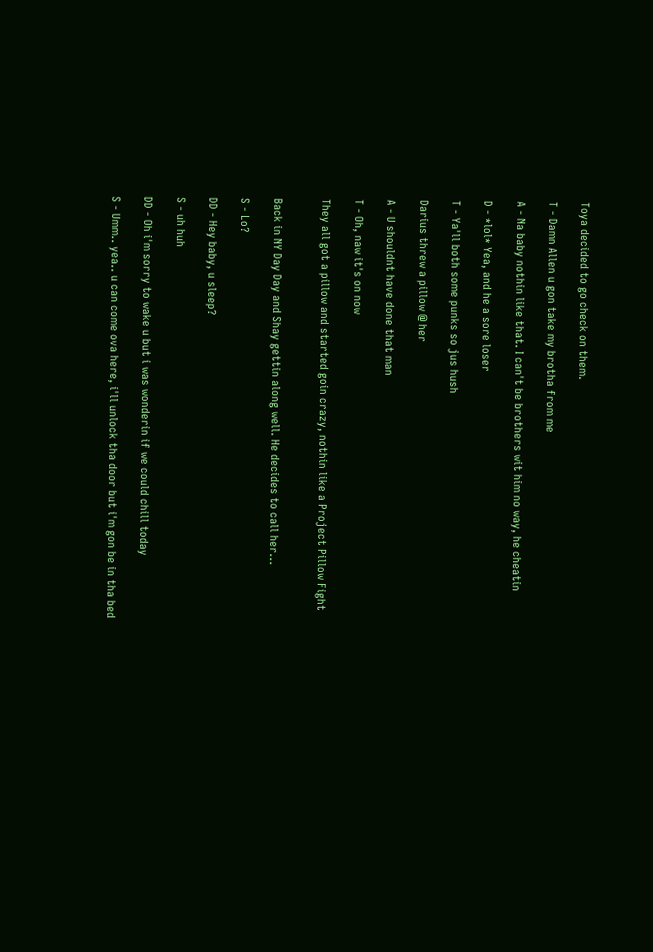Toya decided to go check on them.

T - Damn Allen u gon take my brotha from me

A - Na baby nothin like that. I can't be brothers wit him no way, he cheatin

D - *lol* Yea, and he a sore loser

T - Ya'll both some punks so jus hush

Darius threw a pillow @ her

A - U shouldnt have done that man

T - Oh, naw it's on now

They all got a pillow and started goin crazy, nothin like a Project Pillow Fight


Back in NY Day Day and Shay gettin along well. He decides to call her...

S - Lo?

DD - Hey baby, u sleep?

S - uh huh

DD - Oh i'm sorry to wake u but i was wonderin if we could chill today

S - Umm.. yea.. u can come ova here, i'll unlock tha door but i'm gon be in tha bed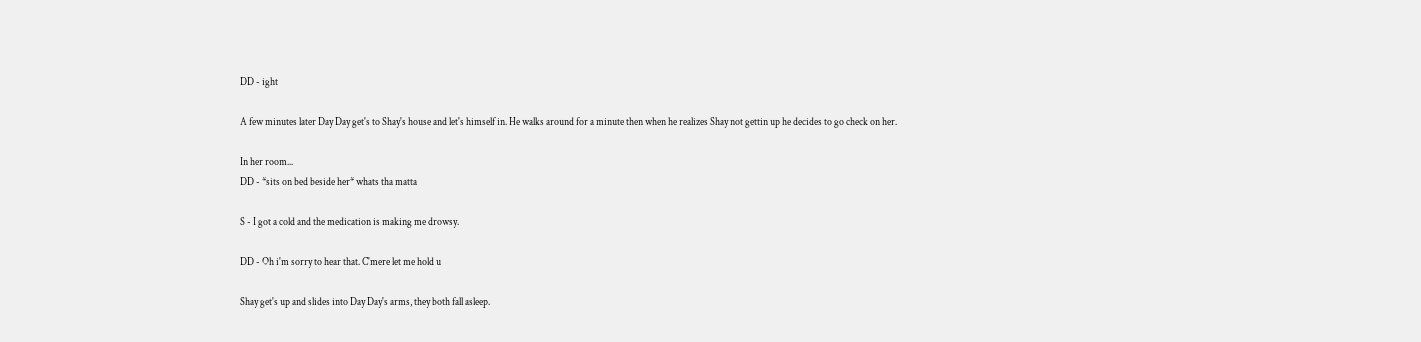DD - ight

A few minutes later Day Day get's to Shay's house and let's himself in. He walks around for a minute then when he realizes Shay not gettin up he decides to go check on her.

In her room...
DD - *sits on bed beside her* whats tha matta

S - I got a cold and the medication is making me drowsy.

DD - Oh i'm sorry to hear that. C'mere let me hold u

Shay get's up and slides into Day Day's arms, they both fall asleep.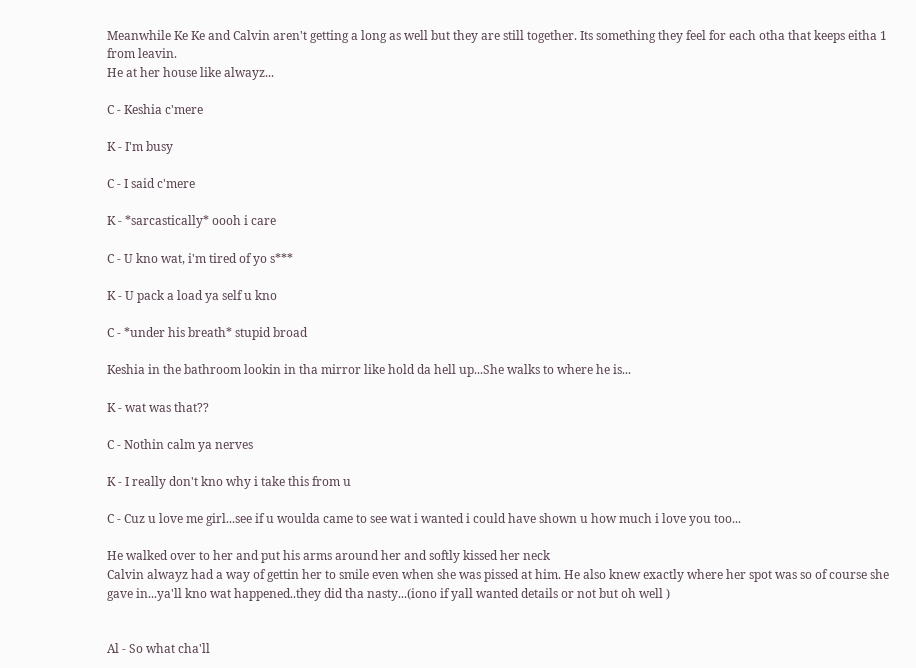Meanwhile Ke Ke and Calvin aren't getting a long as well but they are still together. Its something they feel for each otha that keeps eitha 1 from leavin.
He at her house like alwayz...

C - Keshia c'mere

K - I'm busy

C - I said c'mere

K - *sarcastically* oooh i care

C - U kno wat, i'm tired of yo s***

K - U pack a load ya self u kno

C - *under his breath* stupid broad

Keshia in the bathroom lookin in tha mirror like hold da hell up...She walks to where he is...

K - wat was that??

C - Nothin calm ya nerves

K - I really don't kno why i take this from u

C - Cuz u love me girl...see if u woulda came to see wat i wanted i could have shown u how much i love you too...

He walked over to her and put his arms around her and softly kissed her neck
Calvin alwayz had a way of gettin her to smile even when she was pissed at him. He also knew exactly where her spot was so of course she gave in...ya'll kno wat happened..they did tha nasty...(iono if yall wanted details or not but oh well )


Al - So what cha'll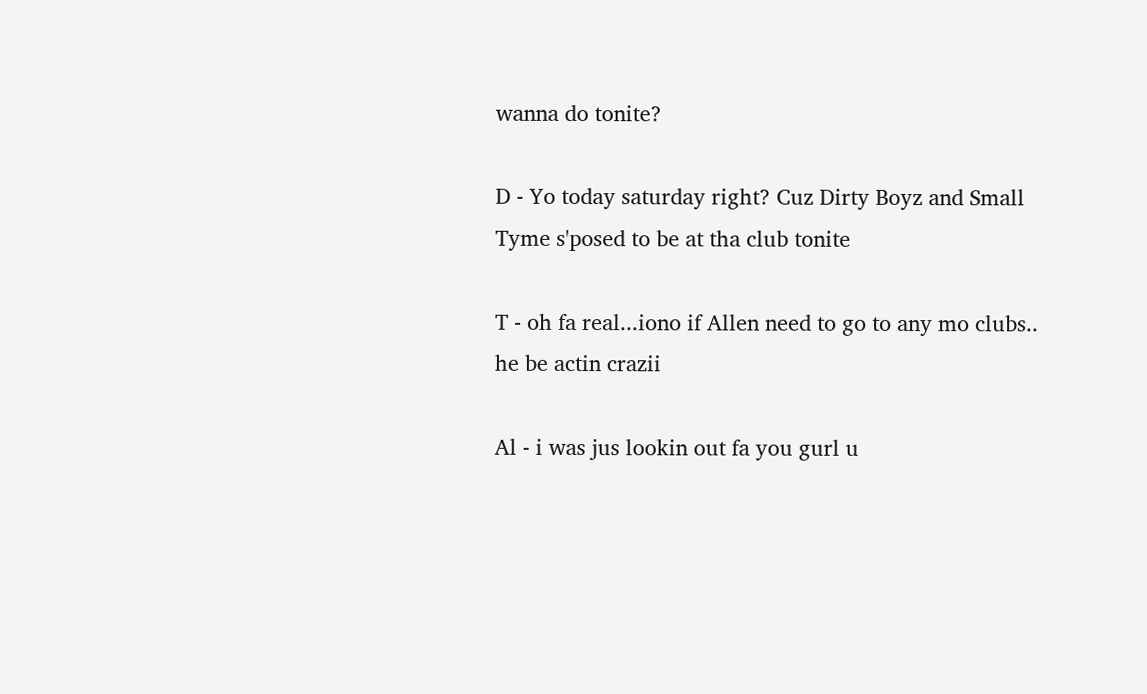wanna do tonite?

D - Yo today saturday right? Cuz Dirty Boyz and Small Tyme s'posed to be at tha club tonite

T - oh fa real...iono if Allen need to go to any mo clubs.. he be actin crazii

Al - i was jus lookin out fa you gurl u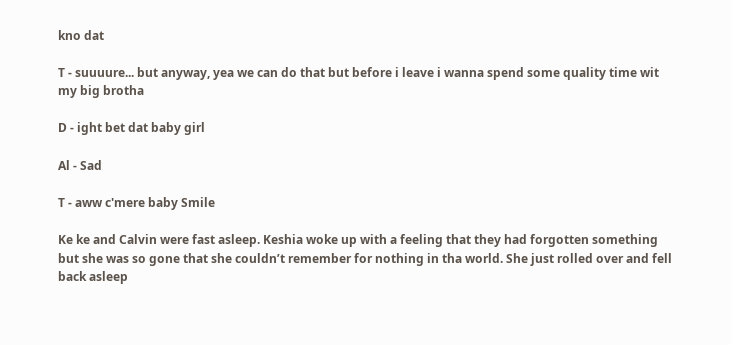kno dat

T - suuuure... but anyway, yea we can do that but before i leave i wanna spend some quality time wit my big brotha

D - ight bet dat baby girl

Al - Sad

T - aww c'mere baby Smile

Ke ke and Calvin were fast asleep. Keshia woke up with a feeling that they had forgotten something but she was so gone that she couldn’t remember for nothing in tha world. She just rolled over and fell back asleep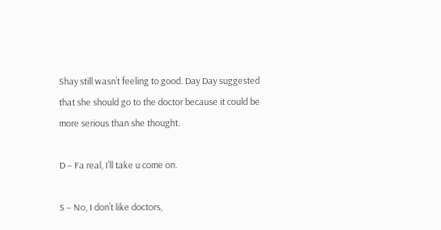Shay still wasn’t feeling to good. Day Day suggested that she should go to the doctor because it could be more serious than she thought.

D – Fa real, I’ll take u come on.

S – No, I don’t like doctors,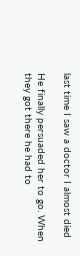last time I saw a doctor I almost died

He finally persuaded her to go. When they got there he had to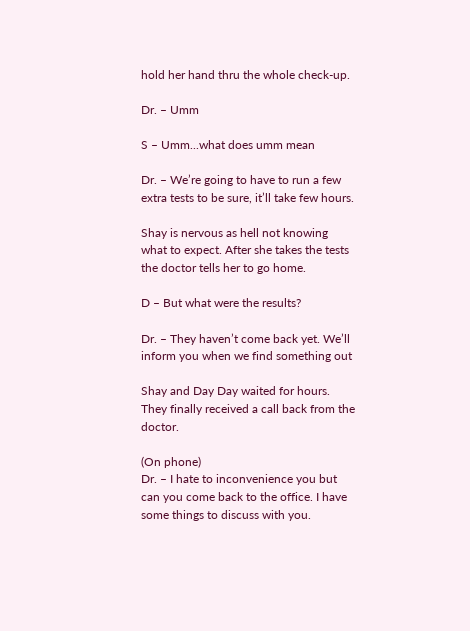hold her hand thru the whole check-up.

Dr. – Umm

S – Umm...what does umm mean

Dr. – We’re going to have to run a few extra tests to be sure, it’ll take few hours.

Shay is nervous as hell not knowing what to expect. After she takes the tests the doctor tells her to go home.

D – But what were the results?

Dr. – They haven’t come back yet. We’ll inform you when we find something out

Shay and Day Day waited for hours. They finally received a call back from the doctor.

(On phone)
Dr. – I hate to inconvenience you but can you come back to the office. I have some things to discuss with you.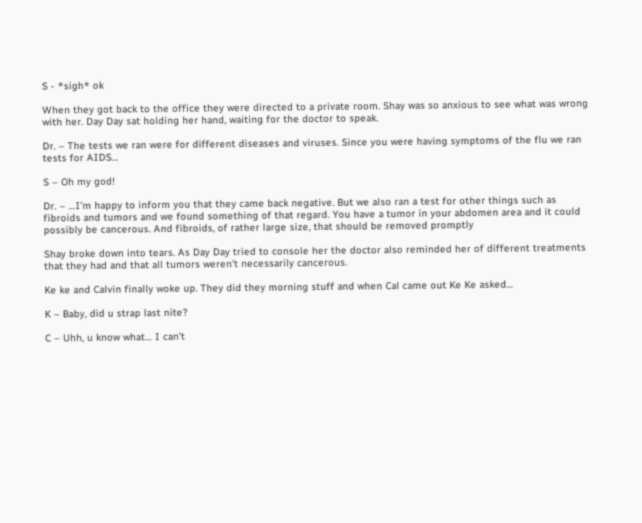S - *sigh* ok

When they got back to the office they were directed to a private room. Shay was so anxious to see what was wrong with her. Day Day sat holding her hand, waiting for the doctor to speak.

Dr. – The tests we ran were for different diseases and viruses. Since you were having symptoms of the flu we ran tests for AIDS…

S – Oh my god!

Dr. – …I’m happy to inform you that they came back negative. But we also ran a test for other things such as fibroids and tumors and we found something of that regard. You have a tumor in your abdomen area and it could possibly be cancerous. And fibroids, of rather large size, that should be removed promptly

Shay broke down into tears. As Day Day tried to console her the doctor also reminded her of different treatments that they had and that all tumors weren’t necessarily cancerous.

Ke ke and Calvin finally woke up. They did they morning stuff and when Cal came out Ke Ke asked…

K – Baby, did u strap last nite?

C – Uhh, u know what… I can’t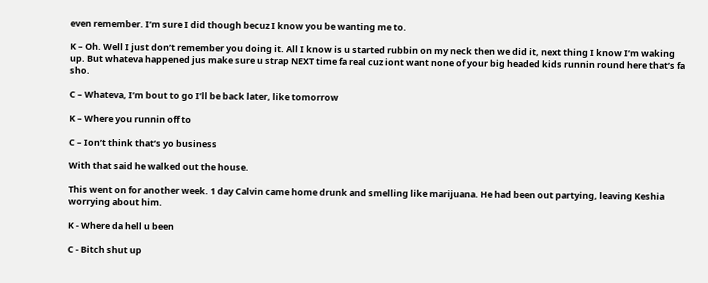even remember. I’m sure I did though becuz I know you be wanting me to.

K – Oh. Well I just don’t remember you doing it. All I know is u started rubbin on my neck then we did it, next thing I know I’m waking up. But whateva happened jus make sure u strap NEXT time fa real cuz iont want none of your big headed kids runnin round here that’s fa sho.

C – Whateva, I’m bout to go I’ll be back later, like tomorrow

K – Where you runnin off to

C – Ion’t think that’s yo business

With that said he walked out the house.

This went on for another week. 1 day Calvin came home drunk and smelling like marijuana. He had been out partying, leaving Keshia worrying about him.

K - Where da hell u been

C - Bitch shut up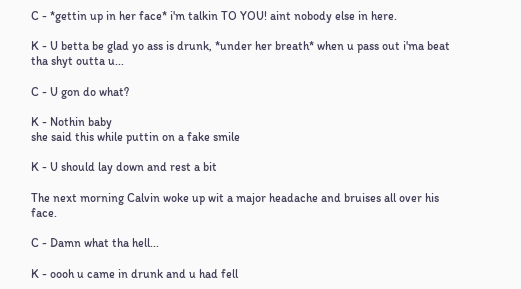C - *gettin up in her face* i'm talkin TO YOU! aint nobody else in here.

K - U betta be glad yo ass is drunk, *under her breath* when u pass out i'ma beat tha shyt outta u...

C - U gon do what?

K - Nothin baby
she said this while puttin on a fake smile

K - U should lay down and rest a bit

The next morning Calvin woke up wit a major headache and bruises all over his face.

C - Damn what tha hell...

K - oooh u came in drunk and u had fell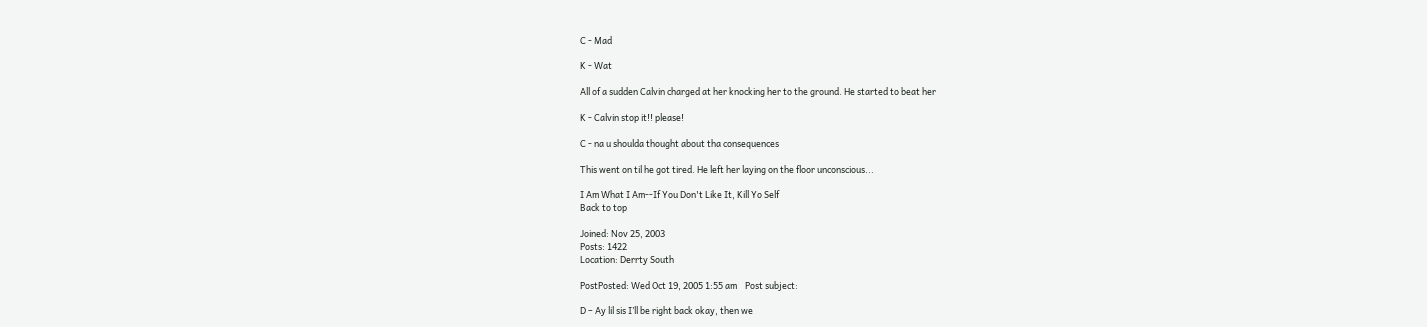C - Mad

K - Wat

All of a sudden Calvin charged at her knocking her to the ground. He started to beat her

K - Calvin stop it!! please!

C - na u shoulda thought about tha consequences

This went on til he got tired. He left her laying on the floor unconscious...

I Am What I Am--If You Don't Like It, Kill Yo Self
Back to top

Joined: Nov 25, 2003
Posts: 1422
Location: Derrty South

PostPosted: Wed Oct 19, 2005 1:55 am    Post subject:

D – Ay lil sis I’ll be right back okay, then we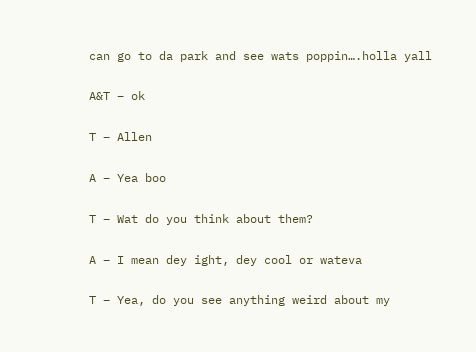can go to da park and see wats poppin….holla yall

A&T – ok

T – Allen

A – Yea boo

T – Wat do you think about them?

A – I mean dey ight, dey cool or wateva

T – Yea, do you see anything weird about my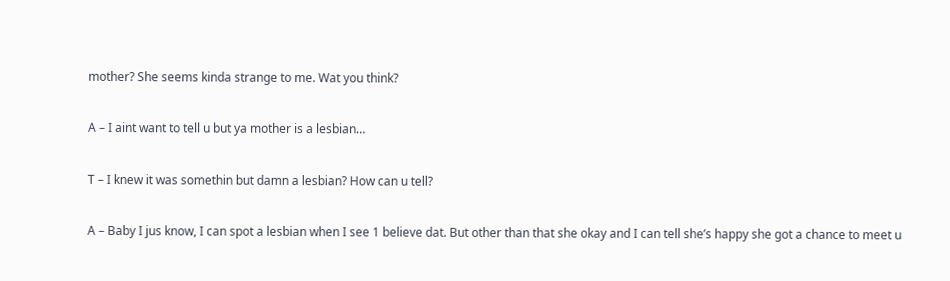mother? She seems kinda strange to me. Wat you think?

A – I aint want to tell u but ya mother is a lesbian…

T – I knew it was somethin but damn a lesbian? How can u tell?

A – Baby I jus know, I can spot a lesbian when I see 1 believe dat. But other than that she okay and I can tell she’s happy she got a chance to meet u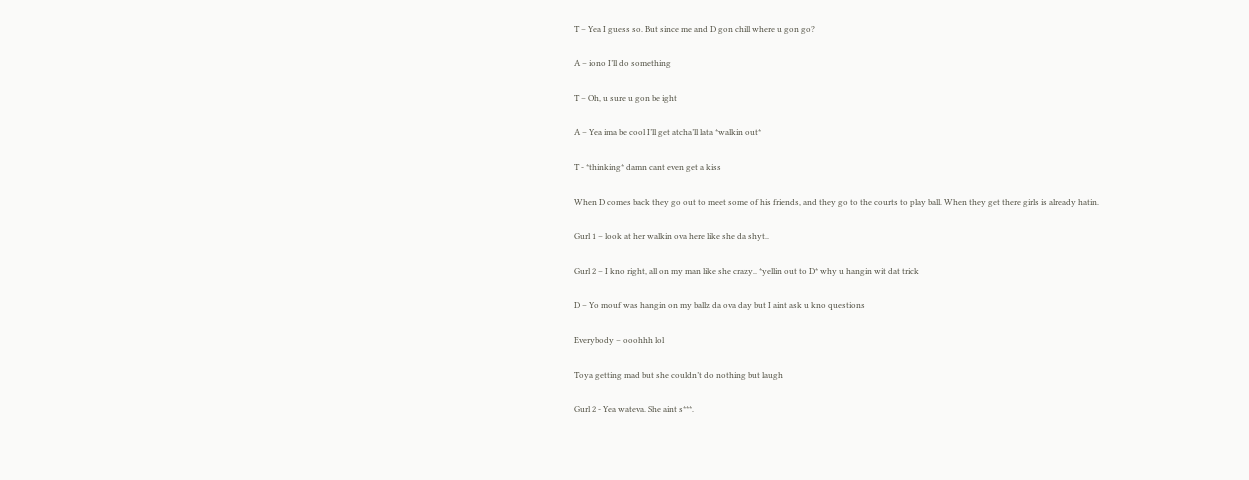T – Yea I guess so. But since me and D gon chill where u gon go?

A – iono I’ll do something

T – Oh, u sure u gon be ight

A – Yea ima be cool I’ll get atcha’ll lata *walkin out*

T - *thinking* damn cant even get a kiss

When D comes back they go out to meet some of his friends, and they go to the courts to play ball. When they get there girls is already hatin.

Gurl 1 – look at her walkin ova here like she da shyt..

Gurl 2 – I kno right, all on my man like she crazy.. *yellin out to D* why u hangin wit dat trick

D – Yo mouf was hangin on my ballz da ova day but I aint ask u kno questions

Everybody – ooohhh lol

Toya getting mad but she couldn’t do nothing but laugh

Gurl 2 - Yea wateva. She aint s***.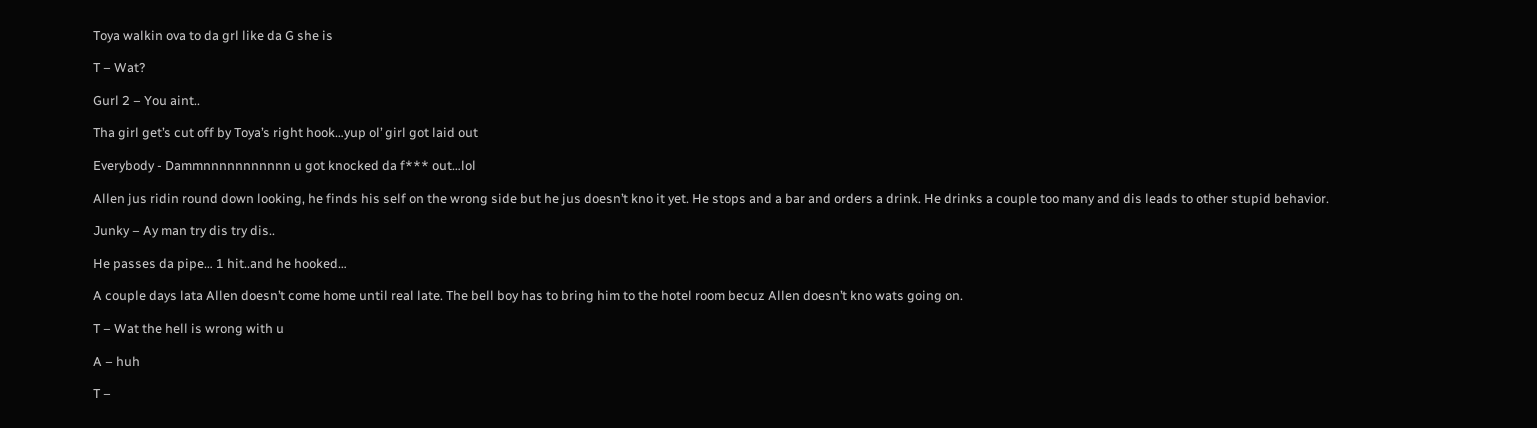Toya walkin ova to da grl like da G she is

T – Wat?

Gurl 2 – You aint..

Tha girl get’s cut off by Toya’s right hook…yup ol’ girl got laid out

Everybody - Dammnnnnnnnnnnn u got knocked da f*** out…lol

Allen jus ridin round down looking, he finds his self on the wrong side but he jus doesn’t kno it yet. He stops and a bar and orders a drink. He drinks a couple too many and dis leads to other stupid behavior.

Junky – Ay man try dis try dis..

He passes da pipe… 1 hit..and he hooked…

A couple days lata Allen doesn’t come home until real late. The bell boy has to bring him to the hotel room becuz Allen doesn’t kno wats going on.

T – Wat the hell is wrong with u

A – huh

T –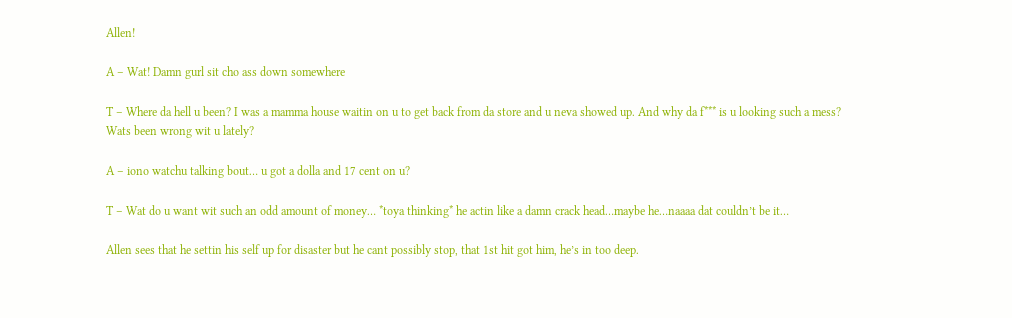Allen!

A – Wat! Damn gurl sit cho ass down somewhere

T – Where da hell u been? I was a mamma house waitin on u to get back from da store and u neva showed up. And why da f*** is u looking such a mess? Wats been wrong wit u lately?

A – iono watchu talking bout… u got a dolla and 17 cent on u?

T – Wat do u want wit such an odd amount of money… *toya thinking* he actin like a damn crack head…maybe he…naaaa dat couldn’t be it…

Allen sees that he settin his self up for disaster but he cant possibly stop, that 1st hit got him, he’s in too deep.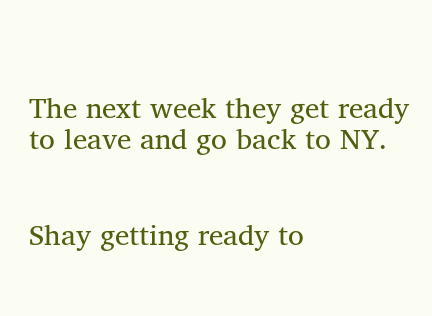The next week they get ready to leave and go back to NY.


Shay getting ready to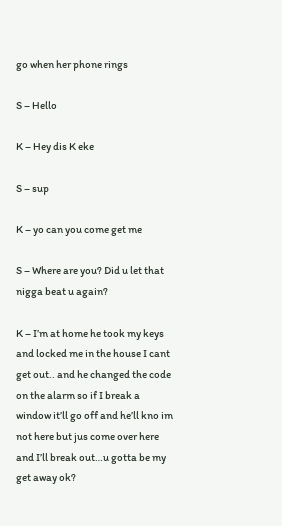go when her phone rings

S – Hello

K – Hey dis K eke

S – sup

K – yo can you come get me

S – Where are you? Did u let that nigga beat u again?

K – I’m at home he took my keys and locked me in the house I cant get out.. and he changed the code on the alarm so if I break a window it’ll go off and he’ll kno im not here but jus come over here and I’ll break out…u gotta be my get away ok?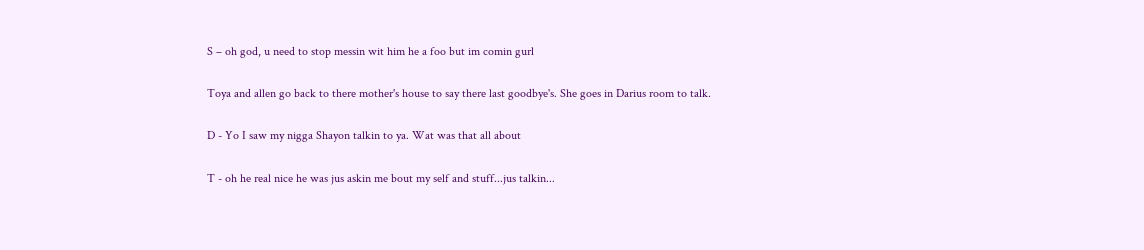S – oh god, u need to stop messin wit him he a foo but im comin gurl

Toya and allen go back to there mother's house to say there last goodbye's. She goes in Darius room to talk.

D - Yo I saw my nigga Shayon talkin to ya. Wat was that all about

T - oh he real nice he was jus askin me bout my self and stuff...jus talkin...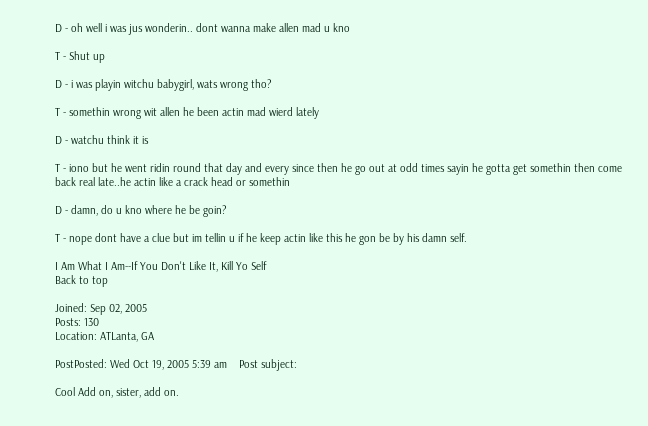D - oh well i was jus wonderin.. dont wanna make allen mad u kno

T - Shut up

D - i was playin witchu babygirl, wats wrong tho?

T - somethin wrong wit allen he been actin mad wierd lately

D - watchu think it is

T - iono but he went ridin round that day and every since then he go out at odd times sayin he gotta get somethin then come back real late..he actin like a crack head or somethin

D - damn, do u kno where he be goin?

T - nope dont have a clue but im tellin u if he keep actin like this he gon be by his damn self.

I Am What I Am--If You Don't Like It, Kill Yo Self
Back to top

Joined: Sep 02, 2005
Posts: 130
Location: ATLanta, GA

PostPosted: Wed Oct 19, 2005 5:39 am    Post subject:

Cool Add on, sister, add on.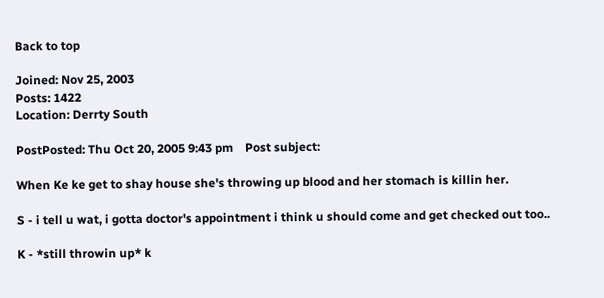Back to top

Joined: Nov 25, 2003
Posts: 1422
Location: Derrty South

PostPosted: Thu Oct 20, 2005 9:43 pm    Post subject:

When Ke ke get to shay house she's throwing up blood and her stomach is killin her.

S - i tell u wat, i gotta doctor's appointment i think u should come and get checked out too..

K - *still throwin up* k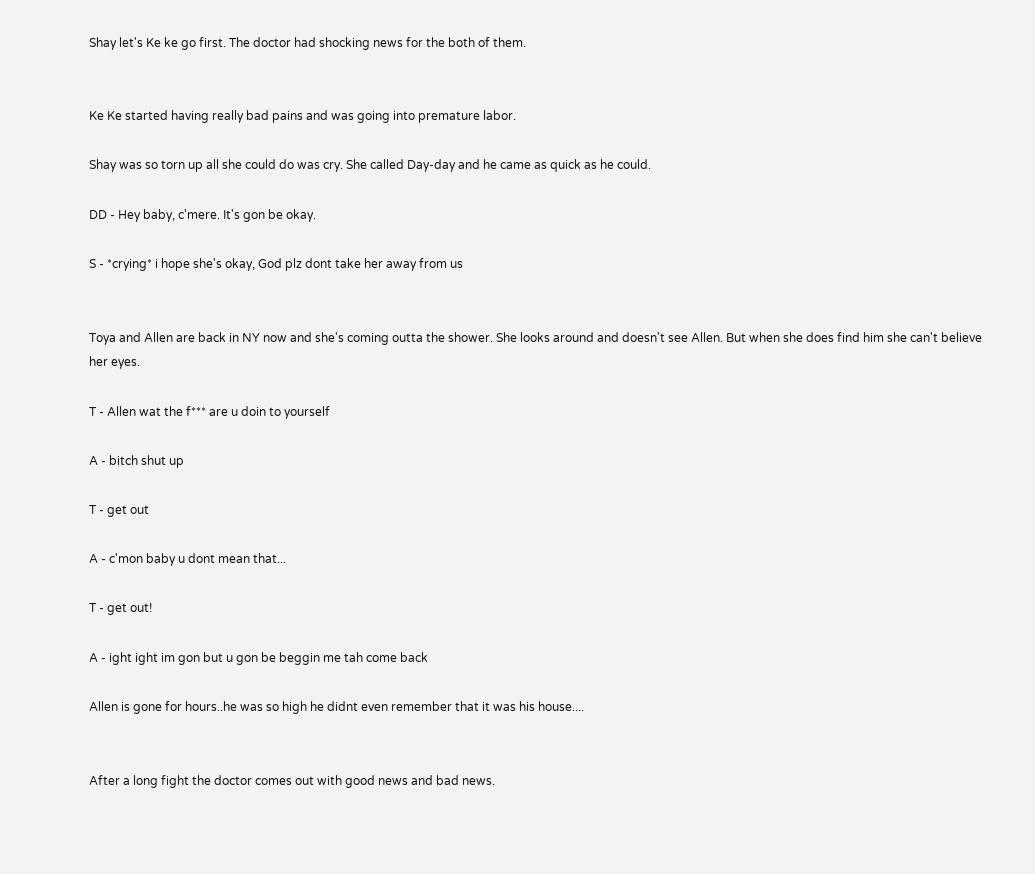Shay let's Ke ke go first. The doctor had shocking news for the both of them.


Ke Ke started having really bad pains and was going into premature labor.

Shay was so torn up all she could do was cry. She called Day-day and he came as quick as he could.

DD - Hey baby, c'mere. It's gon be okay.

S - *crying* i hope she's okay, God plz dont take her away from us


Toya and Allen are back in NY now and she's coming outta the shower. She looks around and doesn't see Allen. But when she does find him she can't believe her eyes.

T - Allen wat the f*** are u doin to yourself

A - bitch shut up

T - get out

A - c'mon baby u dont mean that...

T - get out!

A - ight ight im gon but u gon be beggin me tah come back

Allen is gone for hours..he was so high he didnt even remember that it was his house....


After a long fight the doctor comes out with good news and bad news.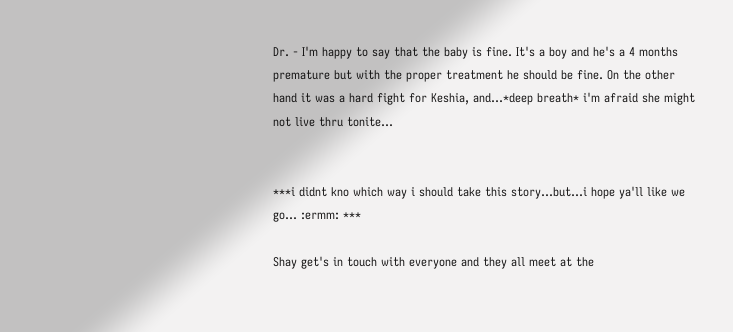Dr. - I'm happy to say that the baby is fine. It's a boy and he's a 4 months premature but with the proper treatment he should be fine. On the other hand it was a hard fight for Keshia, and...*deep breath* i'm afraid she might not live thru tonite...


***i didnt kno which way i should take this story...but...i hope ya'll like we go... :ermm: ***

Shay get's in touch with everyone and they all meet at the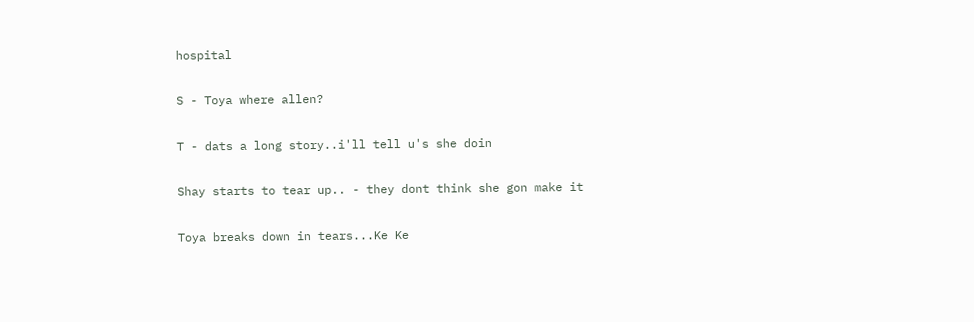hospital

S - Toya where allen?

T - dats a long story..i'll tell u's she doin

Shay starts to tear up.. - they dont think she gon make it

Toya breaks down in tears...Ke Ke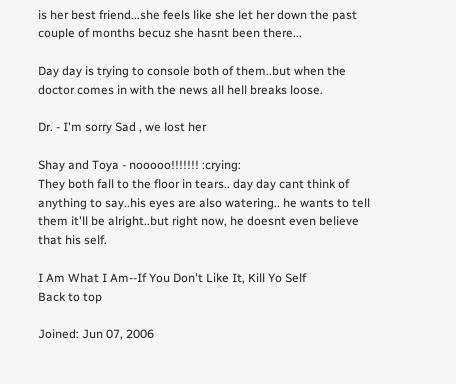is her best friend...she feels like she let her down the past couple of months becuz she hasnt been there...

Day day is trying to console both of them..but when the doctor comes in with the news all hell breaks loose.

Dr. - I'm sorry Sad , we lost her

Shay and Toya - nooooo!!!!!!! :crying:
They both fall to the floor in tears.. day day cant think of anything to say..his eyes are also watering.. he wants to tell them it'll be alright..but right now, he doesnt even believe that his self.

I Am What I Am--If You Don't Like It, Kill Yo Self
Back to top

Joined: Jun 07, 2006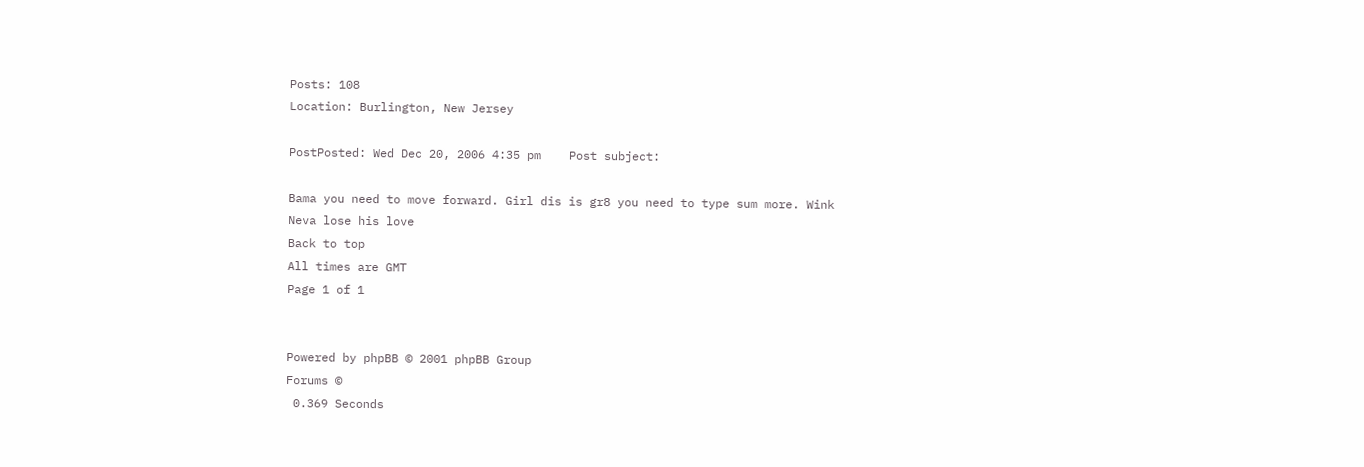Posts: 108
Location: Burlington, New Jersey

PostPosted: Wed Dec 20, 2006 4:35 pm    Post subject:

Bama you need to move forward. Girl dis is gr8 you need to type sum more. Wink
Neva lose his love
Back to top
All times are GMT
Page 1 of 1


Powered by phpBB © 2001 phpBB Group
Forums ©
 0.369 Seconds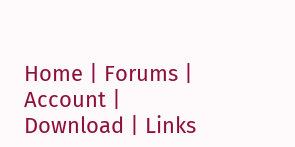Home | Forums | Account | Download | Links